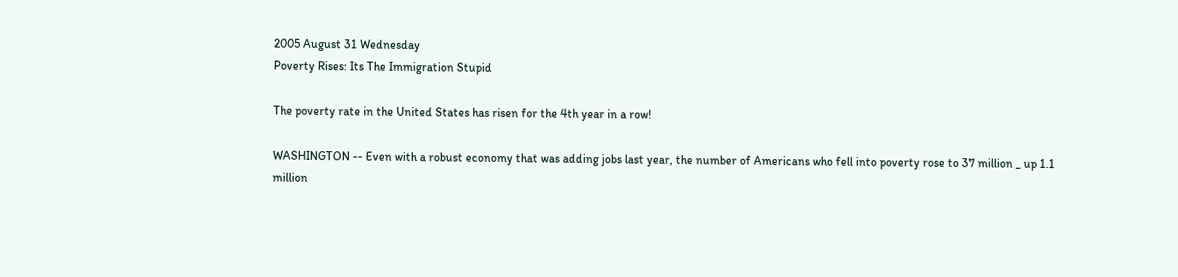2005 August 31 Wednesday
Poverty Rises: Its The Immigration Stupid

The poverty rate in the United States has risen for the 4th year in a row!

WASHINGTON -- Even with a robust economy that was adding jobs last year, the number of Americans who fell into poverty rose to 37 million _ up 1.1 million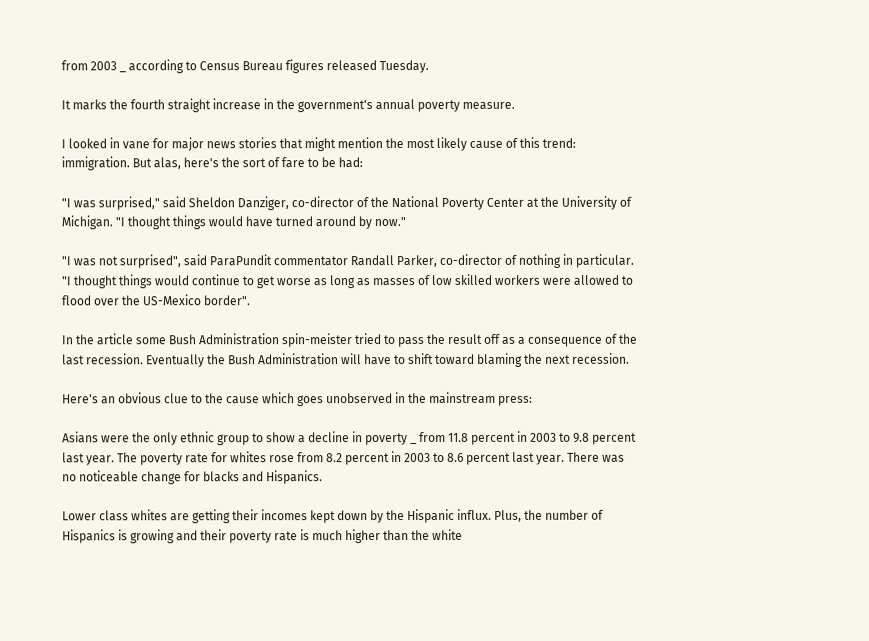from 2003 _ according to Census Bureau figures released Tuesday.

It marks the fourth straight increase in the government's annual poverty measure.

I looked in vane for major news stories that might mention the most likely cause of this trend: immigration. But alas, here's the sort of fare to be had:

"I was surprised," said Sheldon Danziger, co-director of the National Poverty Center at the University of Michigan. "I thought things would have turned around by now."

"I was not surprised", said ParaPundit commentator Randall Parker, co-director of nothing in particular. "I thought things would continue to get worse as long as masses of low skilled workers were allowed to flood over the US-Mexico border".

In the article some Bush Administration spin-meister tried to pass the result off as a consequence of the last recession. Eventually the Bush Administration will have to shift toward blaming the next recession.

Here's an obvious clue to the cause which goes unobserved in the mainstream press:

Asians were the only ethnic group to show a decline in poverty _ from 11.8 percent in 2003 to 9.8 percent last year. The poverty rate for whites rose from 8.2 percent in 2003 to 8.6 percent last year. There was no noticeable change for blacks and Hispanics.

Lower class whites are getting their incomes kept down by the Hispanic influx. Plus, the number of Hispanics is growing and their poverty rate is much higher than the white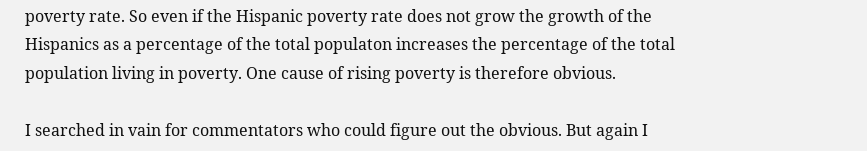poverty rate. So even if the Hispanic poverty rate does not grow the growth of the Hispanics as a percentage of the total populaton increases the percentage of the total population living in poverty. One cause of rising poverty is therefore obvious.

I searched in vain for commentators who could figure out the obvious. But again I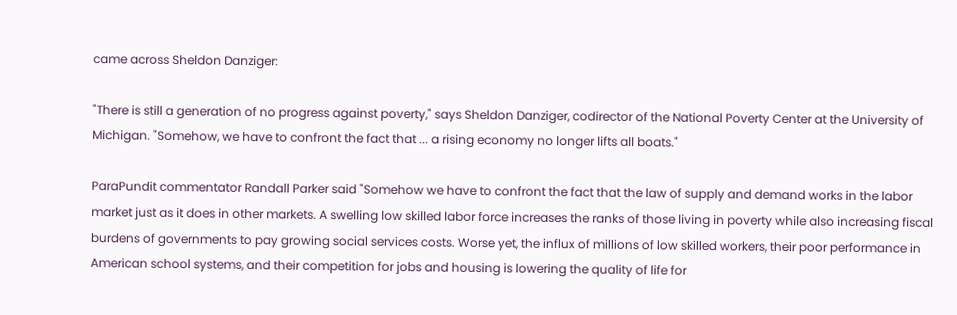came across Sheldon Danziger:

"There is still a generation of no progress against poverty," says Sheldon Danziger, codirector of the National Poverty Center at the University of Michigan. "Somehow, we have to confront the fact that ... a rising economy no longer lifts all boats."

ParaPundit commentator Randall Parker said "Somehow we have to confront the fact that the law of supply and demand works in the labor market just as it does in other markets. A swelling low skilled labor force increases the ranks of those living in poverty while also increasing fiscal burdens of governments to pay growing social services costs. Worse yet, the influx of millions of low skilled workers, their poor performance in American school systems, and their competition for jobs and housing is lowering the quality of life for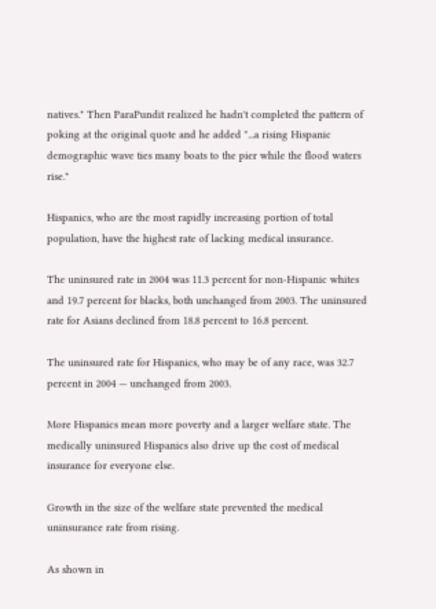natives." Then ParaPundit realized he hadn't completed the pattern of poking at the original quote and he added "...a rising Hispanic demographic wave ties many boats to the pier while the flood waters rise."

Hispanics, who are the most rapidly increasing portion of total population, have the highest rate of lacking medical insurance.

The uninsured rate in 2004 was 11.3 percent for non-Hispanic whites and 19.7 percent for blacks, both unchanged from 2003. The uninsured rate for Asians declined from 18.8 percent to 16.8 percent.

The uninsured rate for Hispanics, who may be of any race, was 32.7 percent in 2004 — unchanged from 2003.

More Hispanics mean more poverty and a larger welfare state. The medically uninsured Hispanics also drive up the cost of medical insurance for everyone else.

Growth in the size of the welfare state prevented the medical uninsurance rate from rising.

As shown in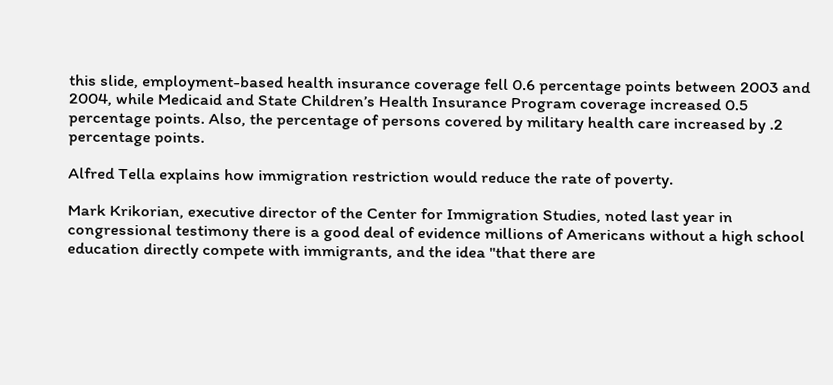this slide, employment-based health insurance coverage fell 0.6 percentage points between 2003 and 2004, while Medicaid and State Children’s Health Insurance Program coverage increased 0.5 percentage points. Also, the percentage of persons covered by military health care increased by .2 percentage points.

Alfred Tella explains how immigration restriction would reduce the rate of poverty.

Mark Krikorian, executive director of the Center for Immigration Studies, noted last year in congressional testimony there is a good deal of evidence millions of Americans without a high school education directly compete with immigrants, and the idea "that there are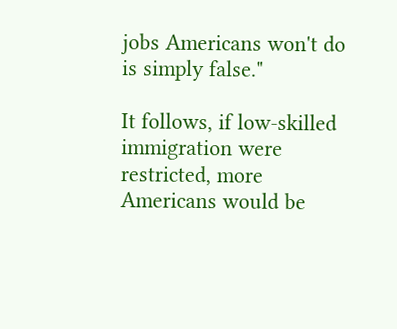jobs Americans won't do is simply false."

It follows, if low-skilled immigration were restricted, more Americans would be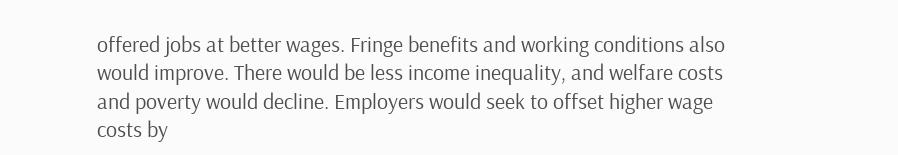offered jobs at better wages. Fringe benefits and working conditions also would improve. There would be less income inequality, and welfare costs and poverty would decline. Employers would seek to offset higher wage costs by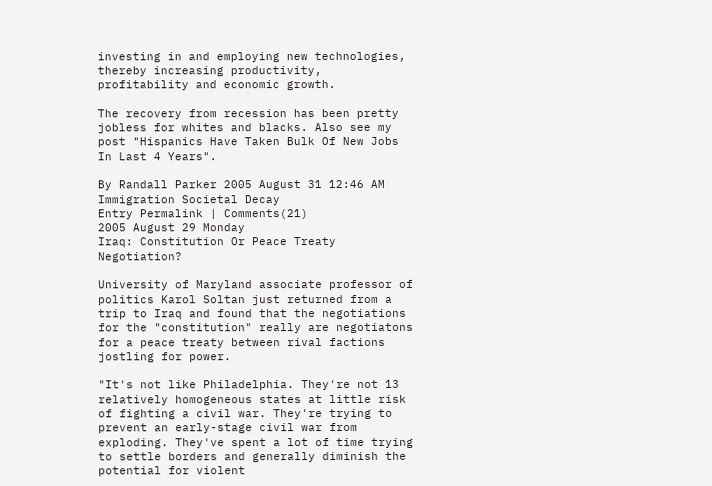investing in and employing new technologies, thereby increasing productivity, profitability and economic growth.

The recovery from recession has been pretty jobless for whites and blacks. Also see my post "Hispanics Have Taken Bulk Of New Jobs In Last 4 Years".

By Randall Parker 2005 August 31 12:46 AM  Immigration Societal Decay
Entry Permalink | Comments(21)
2005 August 29 Monday
Iraq: Constitution Or Peace Treaty Negotiation?

University of Maryland associate professor of politics Karol Soltan just returned from a trip to Iraq and found that the negotiations for the "constitution" really are negotiatons for a peace treaty between rival factions jostling for power.

"It's not like Philadelphia. They're not 13 relatively homogeneous states at little risk of fighting a civil war. They're trying to prevent an early-stage civil war from exploding. They've spent a lot of time trying to settle borders and generally diminish the potential for violent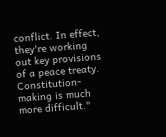conflict. In effect, they're working out key provisions of a peace treaty. Constitution-making is much more difficult."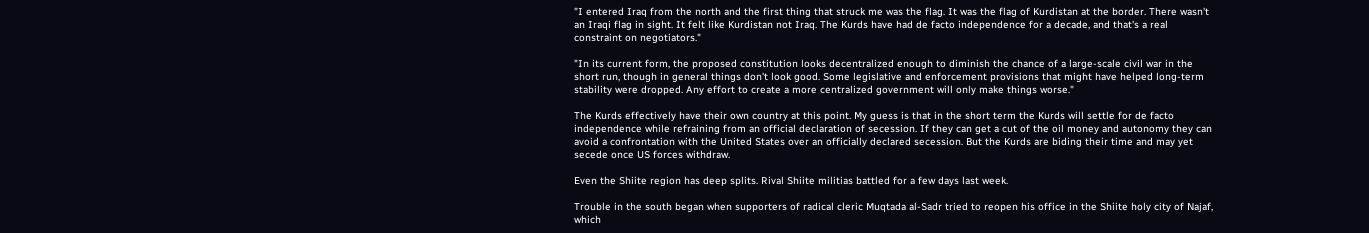"I entered Iraq from the north and the first thing that struck me was the flag. It was the flag of Kurdistan at the border. There wasn't an Iraqi flag in sight. It felt like Kurdistan not Iraq. The Kurds have had de facto independence for a decade, and that's a real constraint on negotiators."

"In its current form, the proposed constitution looks decentralized enough to diminish the chance of a large-scale civil war in the short run, though in general things don't look good. Some legislative and enforcement provisions that might have helped long-term stability were dropped. Any effort to create a more centralized government will only make things worse."

The Kurds effectively have their own country at this point. My guess is that in the short term the Kurds will settle for de facto independence while refraining from an official declaration of secession. If they can get a cut of the oil money and autonomy they can avoid a confrontation with the United States over an officially declared secession. But the Kurds are biding their time and may yet secede once US forces withdraw.

Even the Shiite region has deep splits. Rival Shiite militias battled for a few days last week.

Trouble in the south began when supporters of radical cleric Muqtada al-Sadr tried to reopen his office in the Shiite holy city of Najaf, which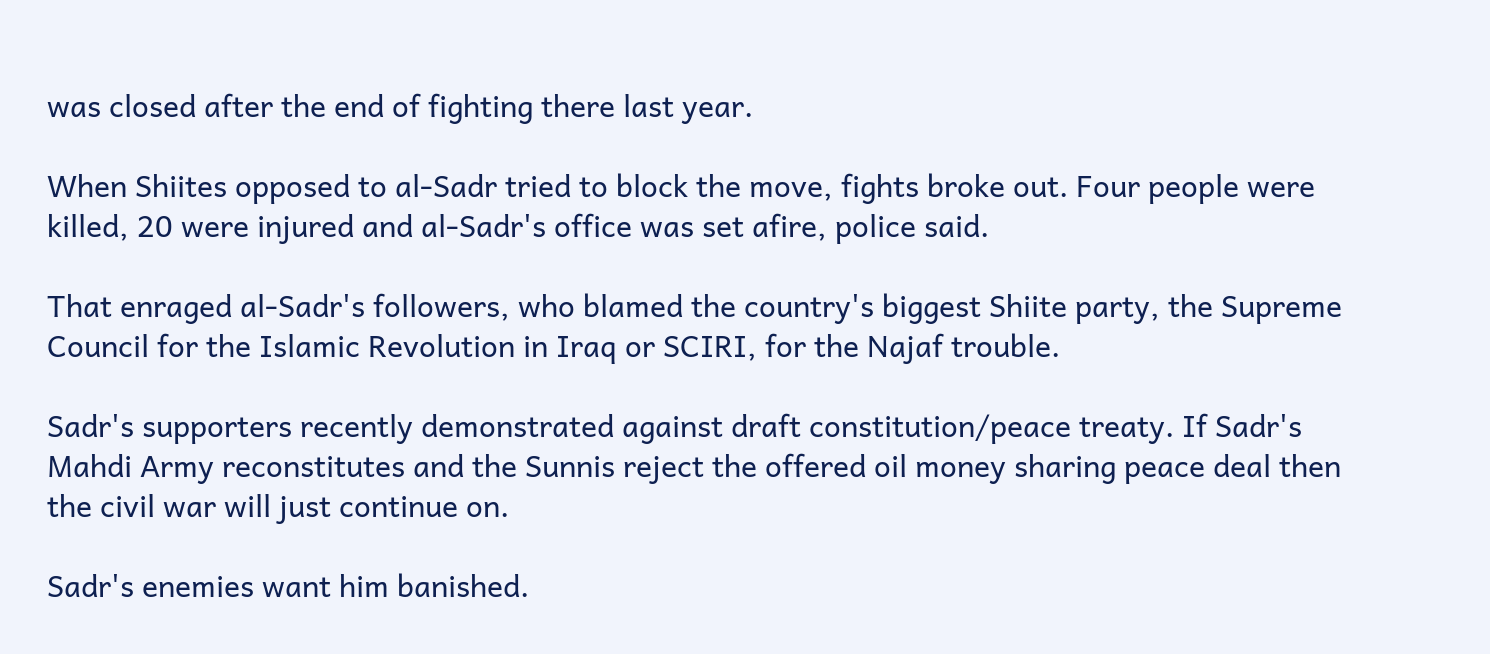was closed after the end of fighting there last year.

When Shiites opposed to al-Sadr tried to block the move, fights broke out. Four people were killed, 20 were injured and al-Sadr's office was set afire, police said.

That enraged al-Sadr's followers, who blamed the country's biggest Shiite party, the Supreme Council for the Islamic Revolution in Iraq or SCIRI, for the Najaf trouble.

Sadr's supporters recently demonstrated against draft constitution/peace treaty. If Sadr's Mahdi Army reconstitutes and the Sunnis reject the offered oil money sharing peace deal then the civil war will just continue on.

Sadr's enemies want him banished.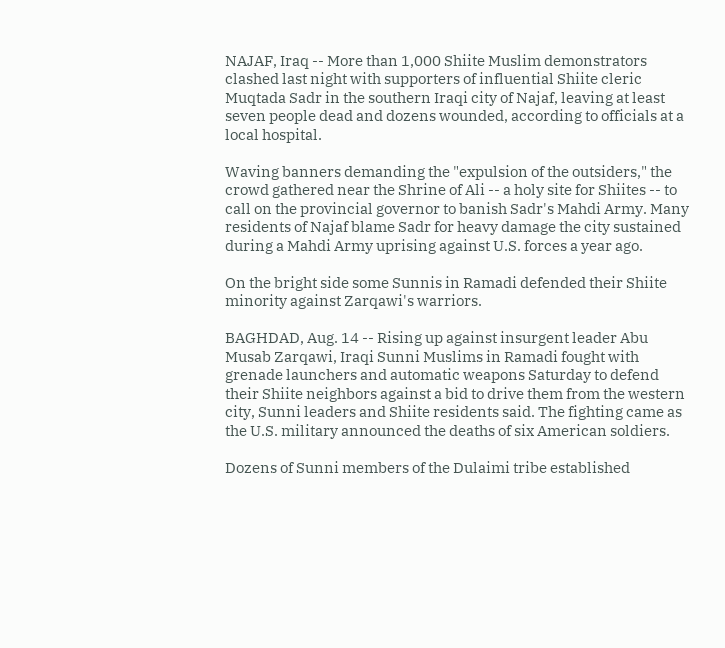NAJAF, Iraq -- More than 1,000 Shiite Muslim demonstrators clashed last night with supporters of influential Shiite cleric Muqtada Sadr in the southern Iraqi city of Najaf, leaving at least seven people dead and dozens wounded, according to officials at a local hospital.

Waving banners demanding the "expulsion of the outsiders," the crowd gathered near the Shrine of Ali -- a holy site for Shiites -- to call on the provincial governor to banish Sadr's Mahdi Army. Many residents of Najaf blame Sadr for heavy damage the city sustained during a Mahdi Army uprising against U.S. forces a year ago.

On the bright side some Sunnis in Ramadi defended their Shiite minority against Zarqawi's warriors.

BAGHDAD, Aug. 14 -- Rising up against insurgent leader Abu Musab Zarqawi, Iraqi Sunni Muslims in Ramadi fought with grenade launchers and automatic weapons Saturday to defend their Shiite neighbors against a bid to drive them from the western city, Sunni leaders and Shiite residents said. The fighting came as the U.S. military announced the deaths of six American soldiers.

Dozens of Sunni members of the Dulaimi tribe established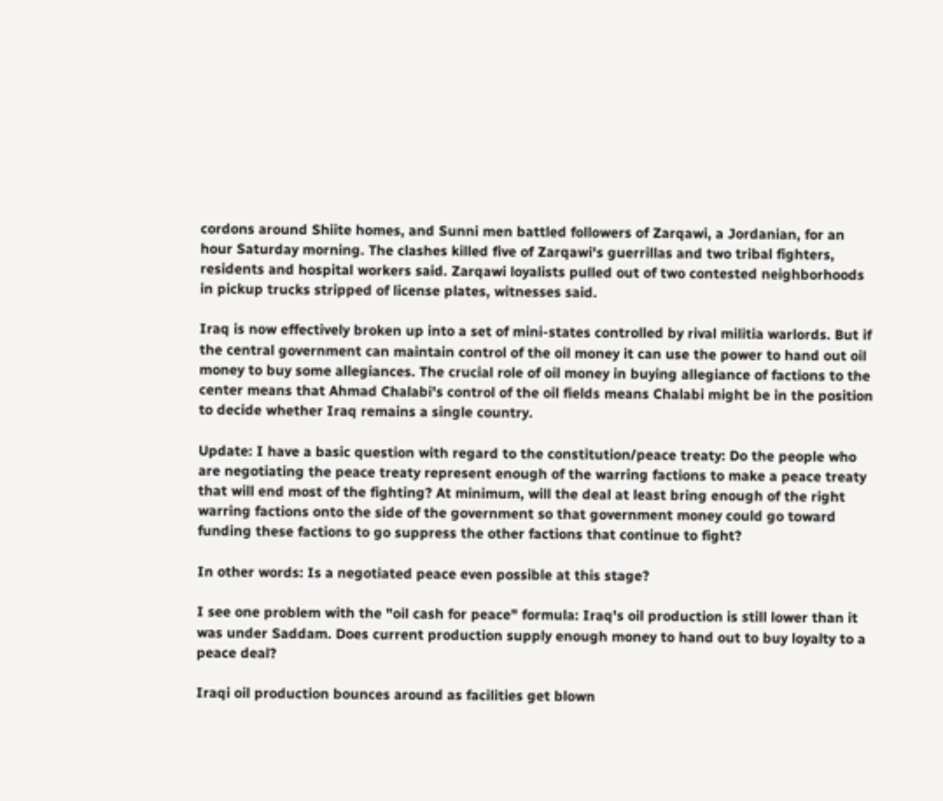cordons around Shiite homes, and Sunni men battled followers of Zarqawi, a Jordanian, for an hour Saturday morning. The clashes killed five of Zarqawi's guerrillas and two tribal fighters, residents and hospital workers said. Zarqawi loyalists pulled out of two contested neighborhoods in pickup trucks stripped of license plates, witnesses said.

Iraq is now effectively broken up into a set of mini-states controlled by rival militia warlords. But if the central government can maintain control of the oil money it can use the power to hand out oil money to buy some allegiances. The crucial role of oil money in buying allegiance of factions to the center means that Ahmad Chalabi's control of the oil fields means Chalabi might be in the position to decide whether Iraq remains a single country.

Update: I have a basic question with regard to the constitution/peace treaty: Do the people who are negotiating the peace treaty represent enough of the warring factions to make a peace treaty that will end most of the fighting? At minimum, will the deal at least bring enough of the right warring factions onto the side of the government so that government money could go toward funding these factions to go suppress the other factions that continue to fight?

In other words: Is a negotiated peace even possible at this stage?

I see one problem with the "oil cash for peace" formula: Iraq's oil production is still lower than it was under Saddam. Does current production supply enough money to hand out to buy loyalty to a peace deal?

Iraqi oil production bounces around as facilities get blown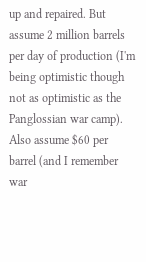up and repaired. But assume 2 million barrels per day of production (I'm being optimistic though not as optimistic as the Panglossian war camp). Also assume $60 per barrel (and I remember war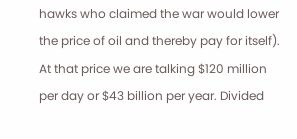hawks who claimed the war would lower the price of oil and thereby pay for itself). At that price we are talking $120 million per day or $43 billion per year. Divided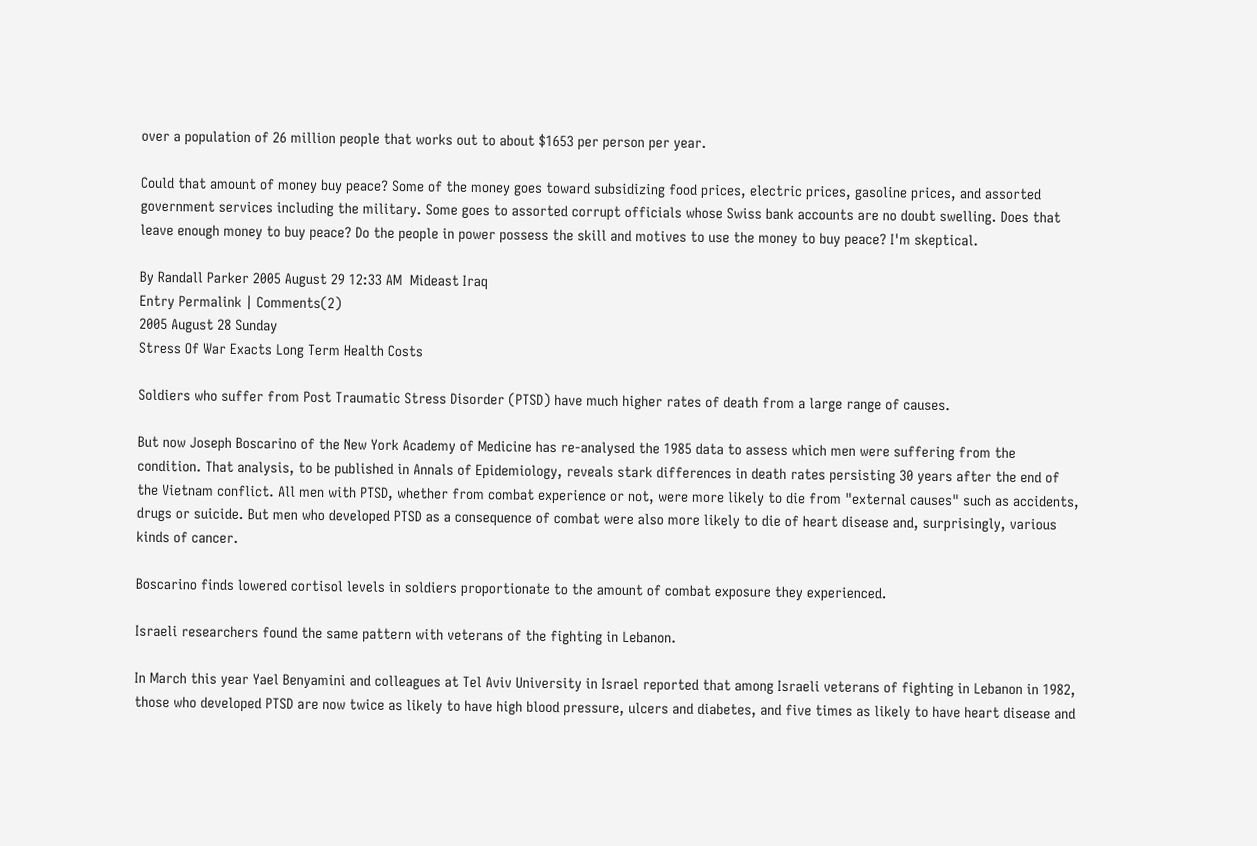over a population of 26 million people that works out to about $1653 per person per year.

Could that amount of money buy peace? Some of the money goes toward subsidizing food prices, electric prices, gasoline prices, and assorted government services including the military. Some goes to assorted corrupt officials whose Swiss bank accounts are no doubt swelling. Does that leave enough money to buy peace? Do the people in power possess the skill and motives to use the money to buy peace? I'm skeptical.

By Randall Parker 2005 August 29 12:33 AM  Mideast Iraq
Entry Permalink | Comments(2)
2005 August 28 Sunday
Stress Of War Exacts Long Term Health Costs

Soldiers who suffer from Post Traumatic Stress Disorder (PTSD) have much higher rates of death from a large range of causes.

But now Joseph Boscarino of the New York Academy of Medicine has re-analysed the 1985 data to assess which men were suffering from the condition. That analysis, to be published in Annals of Epidemiology, reveals stark differences in death rates persisting 30 years after the end of the Vietnam conflict. All men with PTSD, whether from combat experience or not, were more likely to die from "external causes" such as accidents, drugs or suicide. But men who developed PTSD as a consequence of combat were also more likely to die of heart disease and, surprisingly, various kinds of cancer.

Boscarino finds lowered cortisol levels in soldiers proportionate to the amount of combat exposure they experienced.

Israeli researchers found the same pattern with veterans of the fighting in Lebanon.

In March this year Yael Benyamini and colleagues at Tel Aviv University in Israel reported that among Israeli veterans of fighting in Lebanon in 1982, those who developed PTSD are now twice as likely to have high blood pressure, ulcers and diabetes, and five times as likely to have heart disease and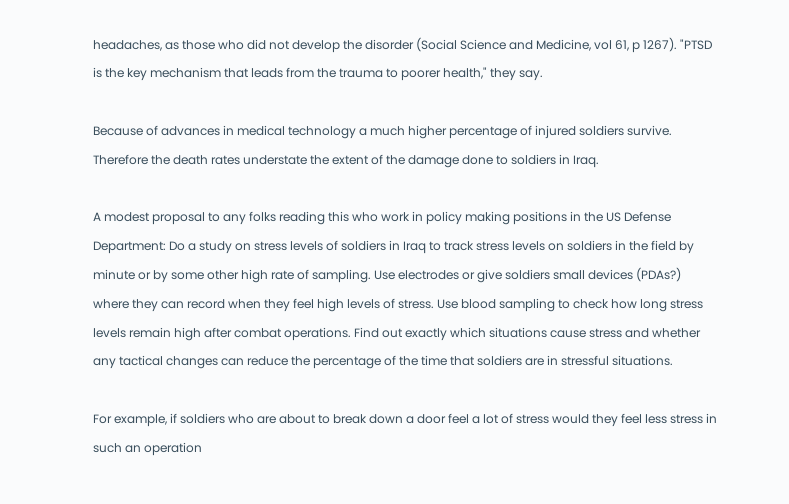headaches, as those who did not develop the disorder (Social Science and Medicine, vol 61, p 1267). "PTSD is the key mechanism that leads from the trauma to poorer health," they say.

Because of advances in medical technology a much higher percentage of injured soldiers survive. Therefore the death rates understate the extent of the damage done to soldiers in Iraq.

A modest proposal to any folks reading this who work in policy making positions in the US Defense Department: Do a study on stress levels of soldiers in Iraq to track stress levels on soldiers in the field by minute or by some other high rate of sampling. Use electrodes or give soldiers small devices (PDAs?) where they can record when they feel high levels of stress. Use blood sampling to check how long stress levels remain high after combat operations. Find out exactly which situations cause stress and whether any tactical changes can reduce the percentage of the time that soldiers are in stressful situations.

For example, if soldiers who are about to break down a door feel a lot of stress would they feel less stress in such an operation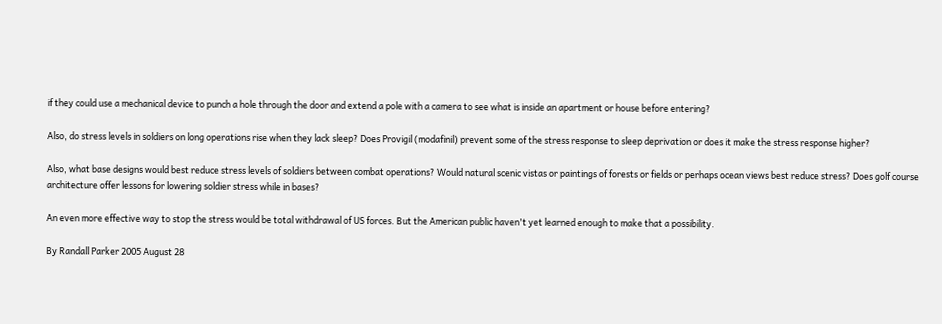if they could use a mechanical device to punch a hole through the door and extend a pole with a camera to see what is inside an apartment or house before entering?

Also, do stress levels in soldiers on long operations rise when they lack sleep? Does Provigil (modafinil) prevent some of the stress response to sleep deprivation or does it make the stress response higher?

Also, what base designs would best reduce stress levels of soldiers between combat operations? Would natural scenic vistas or paintings of forests or fields or perhaps ocean views best reduce stress? Does golf course architecture offer lessons for lowering soldier stress while in bases?

An even more effective way to stop the stress would be total withdrawal of US forces. But the American public haven't yet learned enough to make that a possibility.

By Randall Parker 2005 August 28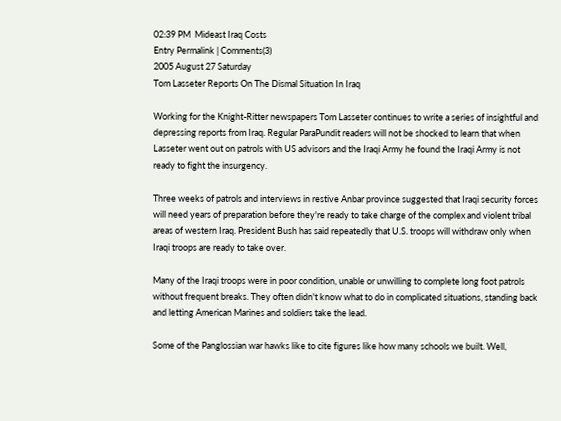02:39 PM  Mideast Iraq Costs
Entry Permalink | Comments(3)
2005 August 27 Saturday
Tom Lasseter Reports On The Dismal Situation In Iraq

Working for the Knight-Ritter newspapers Tom Lasseter continues to write a series of insightful and depressing reports from Iraq. Regular ParaPundit readers will not be shocked to learn that when Lasseter went out on patrols with US advisors and the Iraqi Army he found the Iraqi Army is not ready to fight the insurgency.

Three weeks of patrols and interviews in restive Anbar province suggested that Iraqi security forces will need years of preparation before they're ready to take charge of the complex and violent tribal areas of western Iraq. President Bush has said repeatedly that U.S. troops will withdraw only when Iraqi troops are ready to take over.

Many of the Iraqi troops were in poor condition, unable or unwilling to complete long foot patrols without frequent breaks. They often didn't know what to do in complicated situations, standing back and letting American Marines and soldiers take the lead.

Some of the Panglossian war hawks like to cite figures like how many schools we built. Well,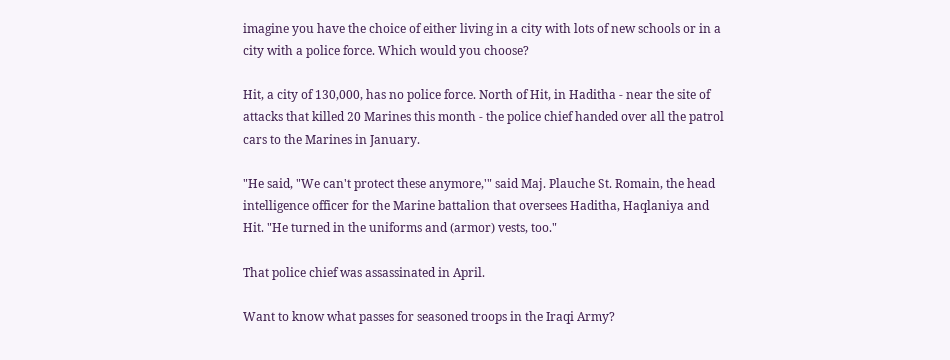imagine you have the choice of either living in a city with lots of new schools or in a city with a police force. Which would you choose?

Hit, a city of 130,000, has no police force. North of Hit, in Haditha - near the site of attacks that killed 20 Marines this month - the police chief handed over all the patrol cars to the Marines in January.

"He said, "We can't protect these anymore,'" said Maj. Plauche St. Romain, the head intelligence officer for the Marine battalion that oversees Haditha, Haqlaniya and Hit. "He turned in the uniforms and (armor) vests, too."

That police chief was assassinated in April.

Want to know what passes for seasoned troops in the Iraqi Army?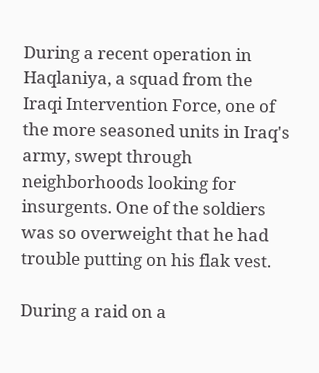During a recent operation in Haqlaniya, a squad from the Iraqi Intervention Force, one of the more seasoned units in Iraq's army, swept through neighborhoods looking for insurgents. One of the soldiers was so overweight that he had trouble putting on his flak vest.

During a raid on a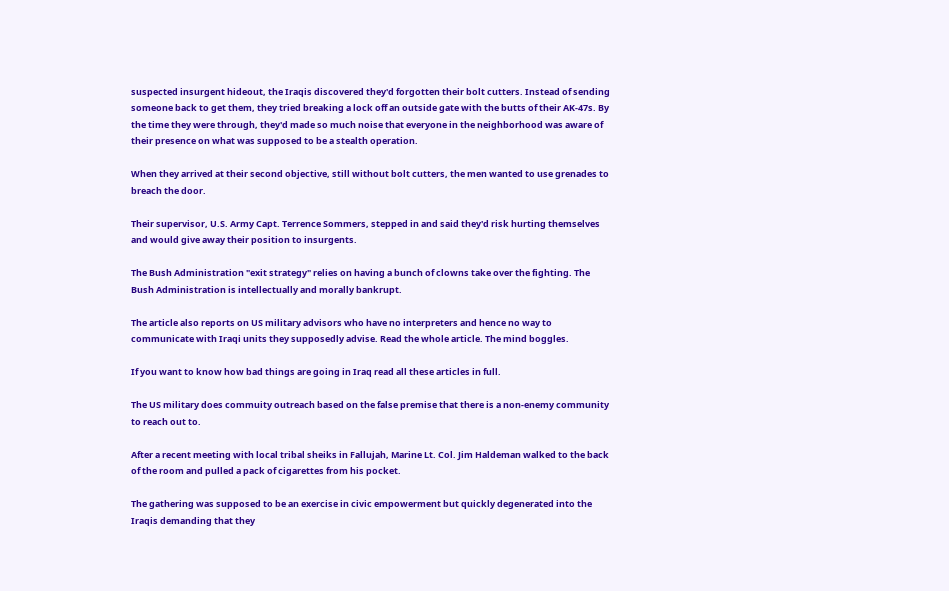suspected insurgent hideout, the Iraqis discovered they'd forgotten their bolt cutters. Instead of sending someone back to get them, they tried breaking a lock off an outside gate with the butts of their AK-47s. By the time they were through, they'd made so much noise that everyone in the neighborhood was aware of their presence on what was supposed to be a stealth operation.

When they arrived at their second objective, still without bolt cutters, the men wanted to use grenades to breach the door.

Their supervisor, U.S. Army Capt. Terrence Sommers, stepped in and said they'd risk hurting themselves and would give away their position to insurgents.

The Bush Administration "exit strategy" relies on having a bunch of clowns take over the fighting. The Bush Administration is intellectually and morally bankrupt.

The article also reports on US military advisors who have no interpreters and hence no way to communicate with Iraqi units they supposedly advise. Read the whole article. The mind boggles.

If you want to know how bad things are going in Iraq read all these articles in full.

The US military does commuity outreach based on the false premise that there is a non-enemy community to reach out to.

After a recent meeting with local tribal sheiks in Fallujah, Marine Lt. Col. Jim Haldeman walked to the back of the room and pulled a pack of cigarettes from his pocket.

The gathering was supposed to be an exercise in civic empowerment but quickly degenerated into the Iraqis demanding that they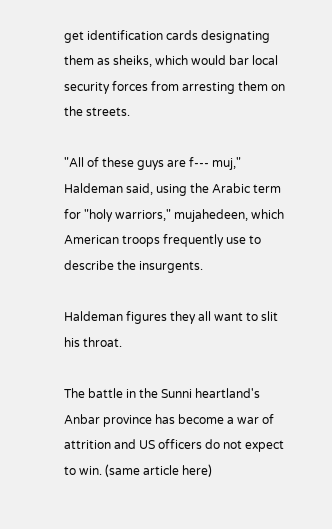get identification cards designating them as sheiks, which would bar local security forces from arresting them on the streets.

"All of these guys are f--- muj," Haldeman said, using the Arabic term for "holy warriors," mujahedeen, which American troops frequently use to describe the insurgents.

Haldeman figures they all want to slit his throat.

The battle in the Sunni heartland's Anbar province has become a war of attrition and US officers do not expect to win. (same article here)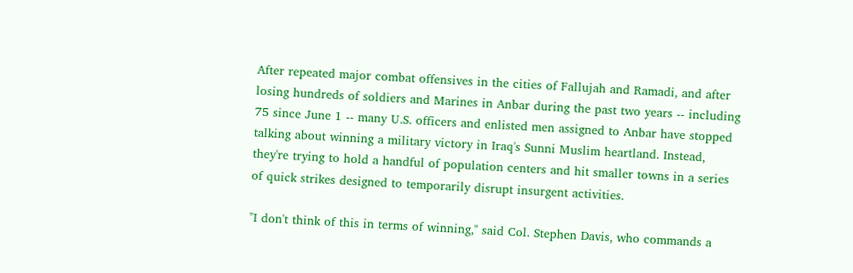After repeated major combat offensives in the cities of Fallujah and Ramadi, and after losing hundreds of soldiers and Marines in Anbar during the past two years -- including 75 since June 1 -- many U.S. officers and enlisted men assigned to Anbar have stopped talking about winning a military victory in Iraq's Sunni Muslim heartland. Instead, they're trying to hold a handful of population centers and hit smaller towns in a series of quick strikes designed to temporarily disrupt insurgent activities.

"I don't think of this in terms of winning," said Col. Stephen Davis, who commands a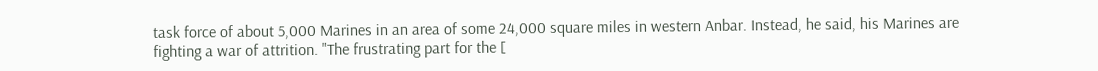task force of about 5,000 Marines in an area of some 24,000 square miles in western Anbar. Instead, he said, his Marines are fighting a war of attrition. "The frustrating part for the [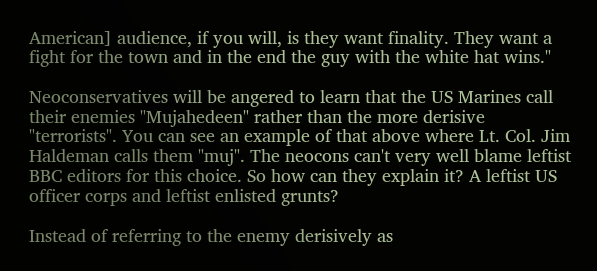American] audience, if you will, is they want finality. They want a fight for the town and in the end the guy with the white hat wins."

Neoconservatives will be angered to learn that the US Marines call their enemies "Mujahedeen" rather than the more derisive "terrorists". You can see an example of that above where Lt. Col. Jim Haldeman calls them "muj". The neocons can't very well blame leftist BBC editors for this choice. So how can they explain it? A leftist US officer corps and leftist enlisted grunts?

Instead of referring to the enemy derisively as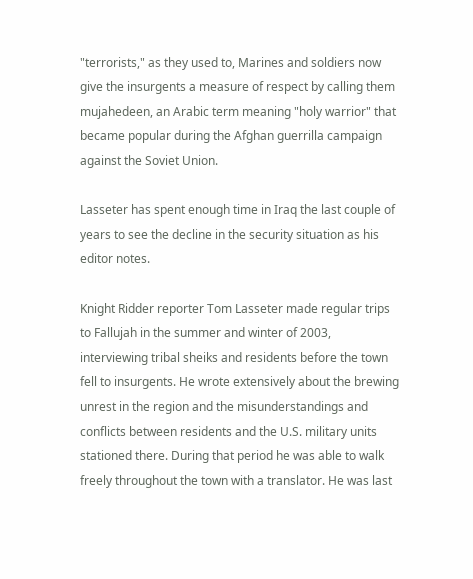"terrorists," as they used to, Marines and soldiers now give the insurgents a measure of respect by calling them mujahedeen, an Arabic term meaning "holy warrior" that became popular during the Afghan guerrilla campaign against the Soviet Union.

Lasseter has spent enough time in Iraq the last couple of years to see the decline in the security situation as his editor notes.

Knight Ridder reporter Tom Lasseter made regular trips to Fallujah in the summer and winter of 2003, interviewing tribal sheiks and residents before the town fell to insurgents. He wrote extensively about the brewing unrest in the region and the misunderstandings and conflicts between residents and the U.S. military units stationed there. During that period he was able to walk freely throughout the town with a translator. He was last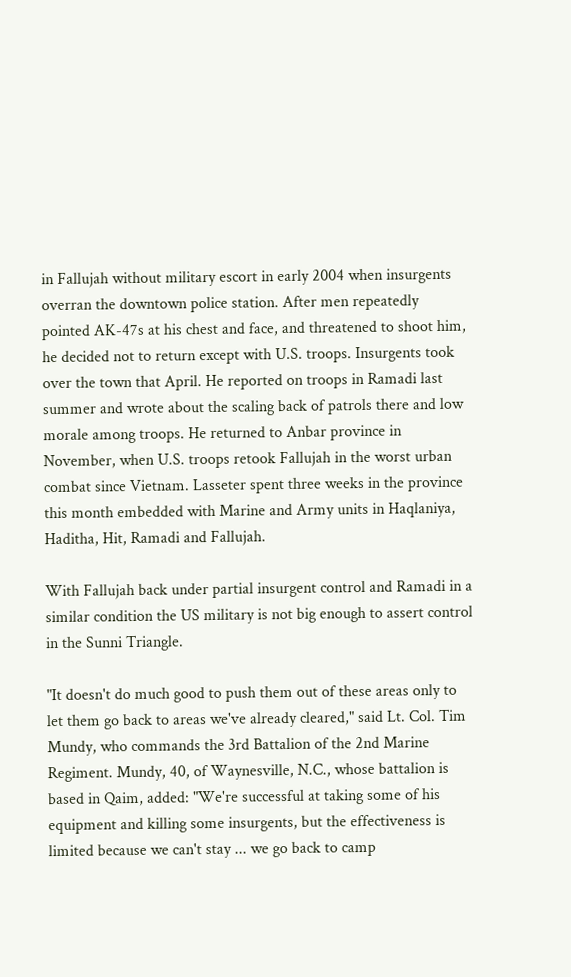in Fallujah without military escort in early 2004 when insurgents overran the downtown police station. After men repeatedly pointed AK-47s at his chest and face, and threatened to shoot him, he decided not to return except with U.S. troops. Insurgents took over the town that April. He reported on troops in Ramadi last summer and wrote about the scaling back of patrols there and low morale among troops. He returned to Anbar province in November, when U.S. troops retook Fallujah in the worst urban combat since Vietnam. Lasseter spent three weeks in the province this month embedded with Marine and Army units in Haqlaniya, Haditha, Hit, Ramadi and Fallujah.

With Fallujah back under partial insurgent control and Ramadi in a similar condition the US military is not big enough to assert control in the Sunni Triangle.

"It doesn't do much good to push them out of these areas only to let them go back to areas we've already cleared," said Lt. Col. Tim Mundy, who commands the 3rd Battalion of the 2nd Marine Regiment. Mundy, 40, of Waynesville, N.C., whose battalion is based in Qaim, added: "We're successful at taking some of his equipment and killing some insurgents, but the effectiveness is limited because we can't stay ... we go back to camp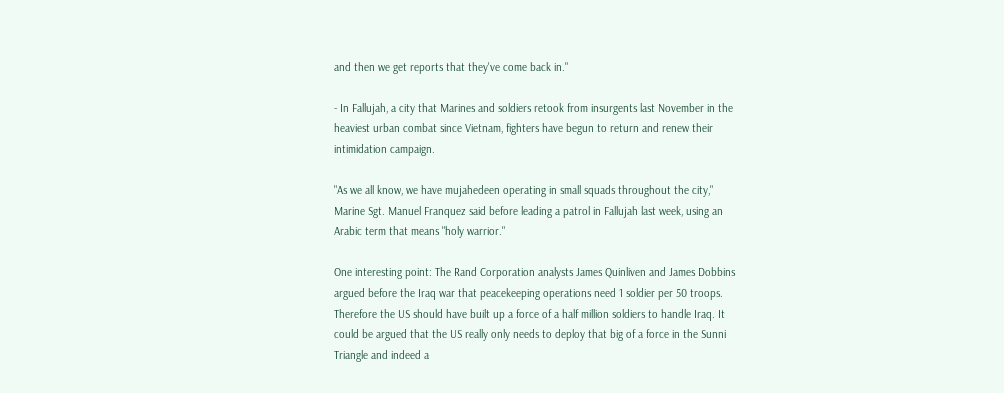and then we get reports that they've come back in."

- In Fallujah, a city that Marines and soldiers retook from insurgents last November in the heaviest urban combat since Vietnam, fighters have begun to return and renew their intimidation campaign.

"As we all know, we have mujahedeen operating in small squads throughout the city," Marine Sgt. Manuel Franquez said before leading a patrol in Fallujah last week, using an Arabic term that means "holy warrior."

One interesting point: The Rand Corporation analysts James Quinliven and James Dobbins argued before the Iraq war that peacekeeping operations need 1 soldier per 50 troops. Therefore the US should have built up a force of a half million soldiers to handle Iraq. It could be argued that the US really only needs to deploy that big of a force in the Sunni Triangle and indeed a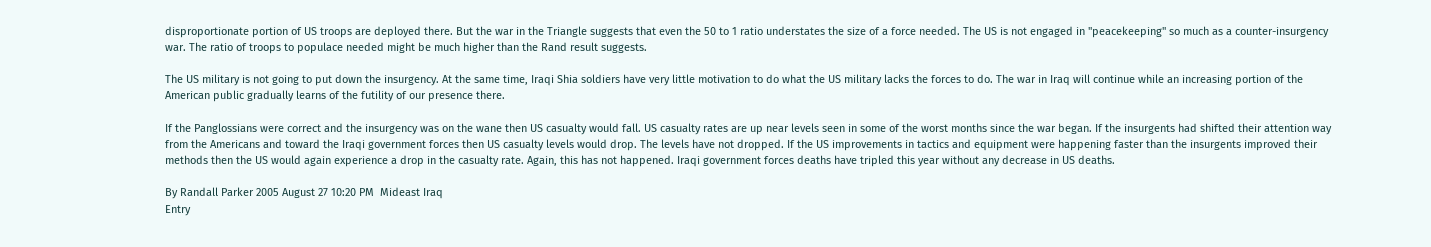disproportionate portion of US troops are deployed there. But the war in the Triangle suggests that even the 50 to 1 ratio understates the size of a force needed. The US is not engaged in "peacekeeping" so much as a counter-insurgency war. The ratio of troops to populace needed might be much higher than the Rand result suggests.

The US military is not going to put down the insurgency. At the same time, Iraqi Shia soldiers have very little motivation to do what the US military lacks the forces to do. The war in Iraq will continue while an increasing portion of the American public gradually learns of the futility of our presence there.

If the Panglossians were correct and the insurgency was on the wane then US casualty would fall. US casualty rates are up near levels seen in some of the worst months since the war began. If the insurgents had shifted their attention way from the Americans and toward the Iraqi government forces then US casualty levels would drop. The levels have not dropped. If the US improvements in tactics and equipment were happening faster than the insurgents improved their methods then the US would again experience a drop in the casualty rate. Again, this has not happened. Iraqi government forces deaths have tripled this year without any decrease in US deaths.

By Randall Parker 2005 August 27 10:20 PM  Mideast Iraq
Entry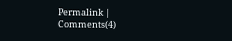Permalink | Comments(4)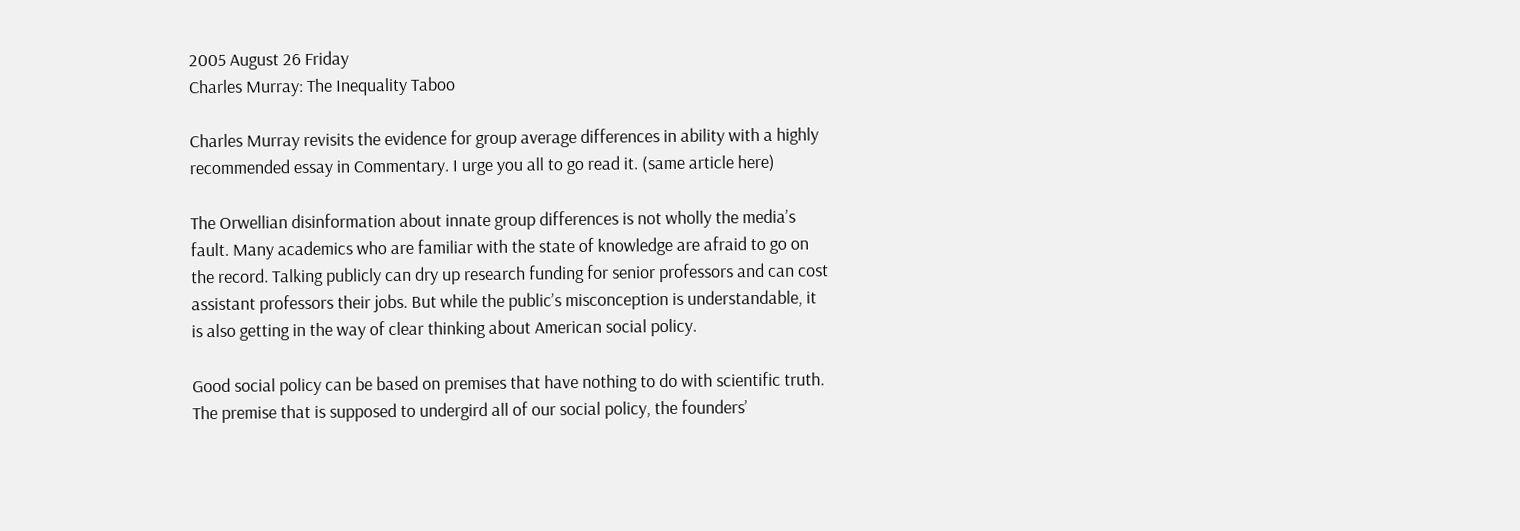2005 August 26 Friday
Charles Murray: The Inequality Taboo

Charles Murray revisits the evidence for group average differences in ability with a highly recommended essay in Commentary. I urge you all to go read it. (same article here)

The Orwellian disinformation about innate group differences is not wholly the media’s fault. Many academics who are familiar with the state of knowledge are afraid to go on the record. Talking publicly can dry up research funding for senior professors and can cost assistant professors their jobs. But while the public’s misconception is understandable, it is also getting in the way of clear thinking about American social policy.

Good social policy can be based on premises that have nothing to do with scientific truth. The premise that is supposed to undergird all of our social policy, the founders’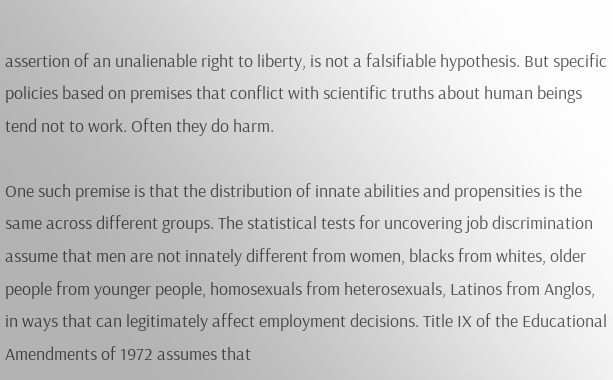assertion of an unalienable right to liberty, is not a falsifiable hypothesis. But specific policies based on premises that conflict with scientific truths about human beings tend not to work. Often they do harm.

One such premise is that the distribution of innate abilities and propensities is the same across different groups. The statistical tests for uncovering job discrimination assume that men are not innately different from women, blacks from whites, older people from younger people, homosexuals from heterosexuals, Latinos from Anglos, in ways that can legitimately affect employment decisions. Title IX of the Educational Amendments of 1972 assumes that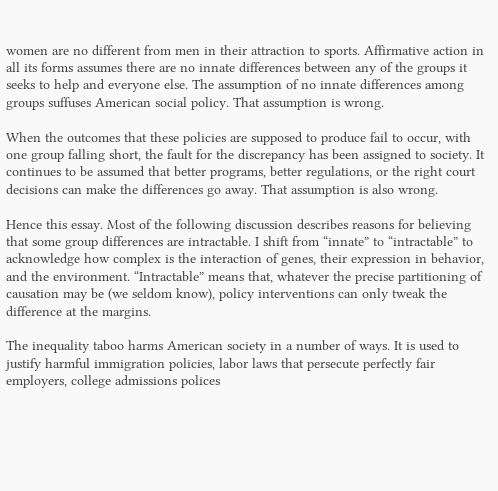women are no different from men in their attraction to sports. Affirmative action in all its forms assumes there are no innate differences between any of the groups it seeks to help and everyone else. The assumption of no innate differences among groups suffuses American social policy. That assumption is wrong.

When the outcomes that these policies are supposed to produce fail to occur, with one group falling short, the fault for the discrepancy has been assigned to society. It continues to be assumed that better programs, better regulations, or the right court decisions can make the differences go away. That assumption is also wrong.

Hence this essay. Most of the following discussion describes reasons for believing that some group differences are intractable. I shift from “innate” to “intractable” to acknowledge how complex is the interaction of genes, their expression in behavior, and the environment. “Intractable” means that, whatever the precise partitioning of causation may be (we seldom know), policy interventions can only tweak the difference at the margins.

The inequality taboo harms American society in a number of ways. It is used to justify harmful immigration policies, labor laws that persecute perfectly fair employers, college admissions polices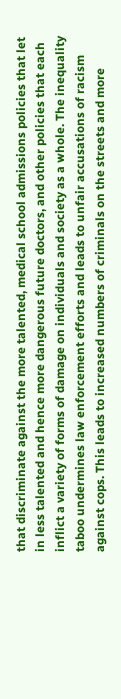that discriminate against the more talented, medical school admissions policies that let in less talented and hence more dangerous future doctors, and other policies that each inflict a variety of forms of damage on individuals and society as a whole. The inequality taboo undermines law enforcement efforts and leads to unfair accusations of racism against cops. This leads to increased numbers of criminals on the streets and more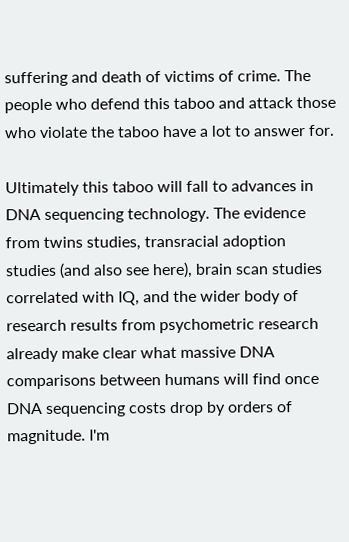suffering and death of victims of crime. The people who defend this taboo and attack those who violate the taboo have a lot to answer for.

Ultimately this taboo will fall to advances in DNA sequencing technology. The evidence from twins studies, transracial adoption studies (and also see here), brain scan studies correlated with IQ, and the wider body of research results from psychometric research already make clear what massive DNA comparisons between humans will find once DNA sequencing costs drop by orders of magnitude. I'm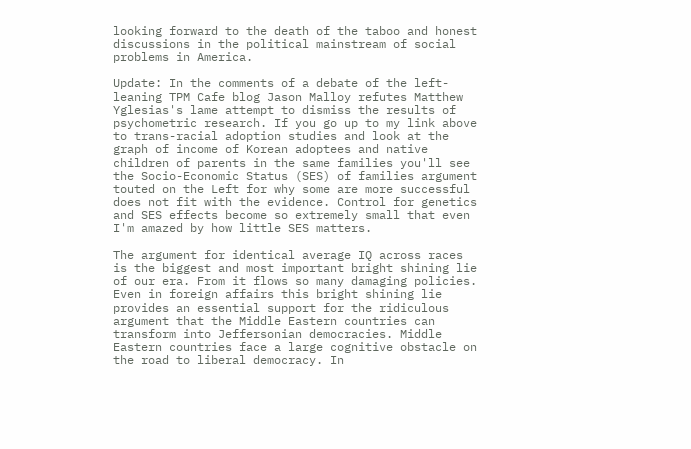looking forward to the death of the taboo and honest discussions in the political mainstream of social problems in America.

Update: In the comments of a debate of the left-leaning TPM Cafe blog Jason Malloy refutes Matthew Yglesias's lame attempt to dismiss the results of psychometric research. If you go up to my link above to trans-racial adoption studies and look at the graph of income of Korean adoptees and native children of parents in the same families you'll see the Socio-Economic Status (SES) of families argument touted on the Left for why some are more successful does not fit with the evidence. Control for genetics and SES effects become so extremely small that even I'm amazed by how little SES matters.

The argument for identical average IQ across races is the biggest and most important bright shining lie of our era. From it flows so many damaging policies. Even in foreign affairs this bright shining lie provides an essential support for the ridiculous argument that the Middle Eastern countries can transform into Jeffersonian democracies. Middle Eastern countries face a large cognitive obstacle on the road to liberal democracy. In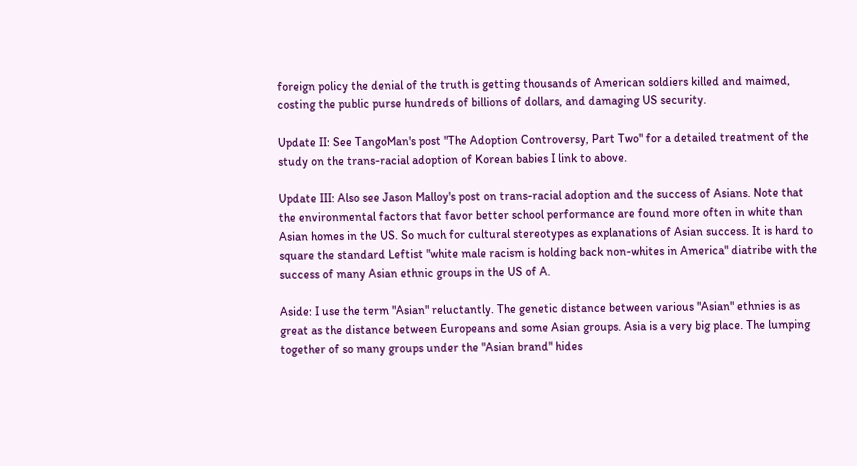foreign policy the denial of the truth is getting thousands of American soldiers killed and maimed, costing the public purse hundreds of billions of dollars, and damaging US security.

Update II: See TangoMan's post "The Adoption Controversy, Part Two" for a detailed treatment of the study on the trans-racial adoption of Korean babies I link to above.

Update III: Also see Jason Malloy's post on trans-racial adoption and the success of Asians. Note that the environmental factors that favor better school performance are found more often in white than Asian homes in the US. So much for cultural stereotypes as explanations of Asian success. It is hard to square the standard Leftist "white male racism is holding back non-whites in America" diatribe with the success of many Asian ethnic groups in the US of A.

Aside: I use the term "Asian" reluctantly. The genetic distance between various "Asian" ethnies is as great as the distance between Europeans and some Asian groups. Asia is a very big place. The lumping together of so many groups under the "Asian brand" hides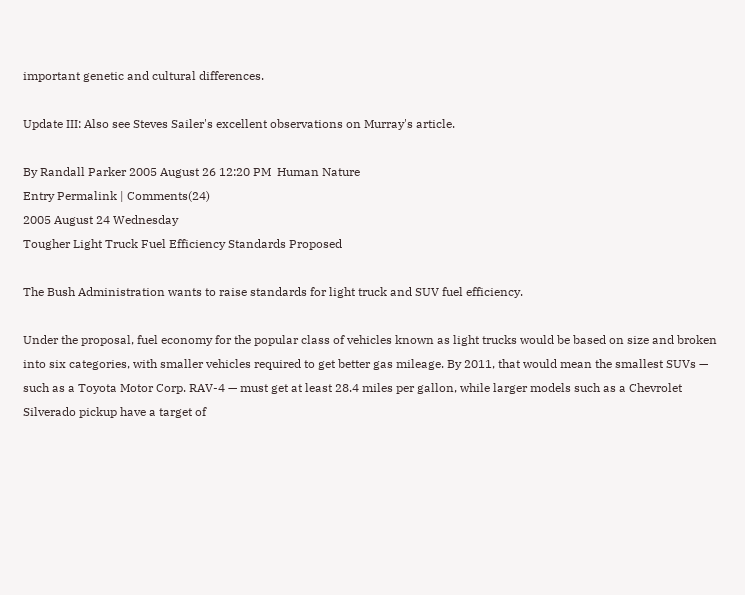important genetic and cultural differences.

Update III: Also see Steves Sailer's excellent observations on Murray's article.

By Randall Parker 2005 August 26 12:20 PM  Human Nature
Entry Permalink | Comments(24)
2005 August 24 Wednesday
Tougher Light Truck Fuel Efficiency Standards Proposed

The Bush Administration wants to raise standards for light truck and SUV fuel efficiency.

Under the proposal, fuel economy for the popular class of vehicles known as light trucks would be based on size and broken into six categories, with smaller vehicles required to get better gas mileage. By 2011, that would mean the smallest SUVs — such as a Toyota Motor Corp. RAV-4 — must get at least 28.4 miles per gallon, while larger models such as a Chevrolet Silverado pickup have a target of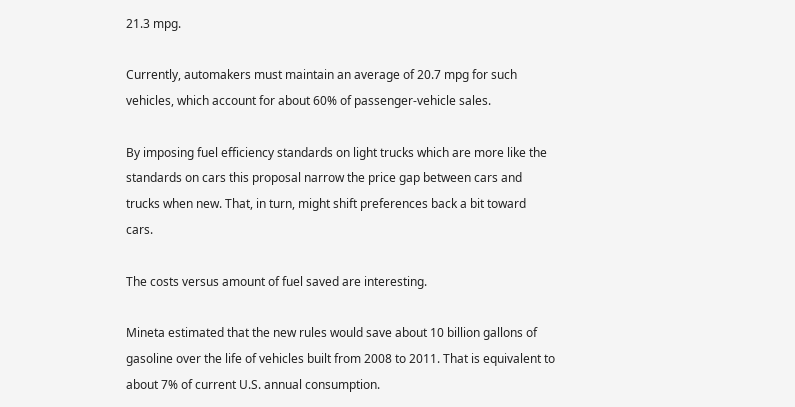21.3 mpg.

Currently, automakers must maintain an average of 20.7 mpg for such vehicles, which account for about 60% of passenger-vehicle sales.

By imposing fuel efficiency standards on light trucks which are more like the standards on cars this proposal narrow the price gap between cars and trucks when new. That, in turn, might shift preferences back a bit toward cars.

The costs versus amount of fuel saved are interesting.

Mineta estimated that the new rules would save about 10 billion gallons of gasoline over the life of vehicles built from 2008 to 2011. That is equivalent to about 7% of current U.S. annual consumption.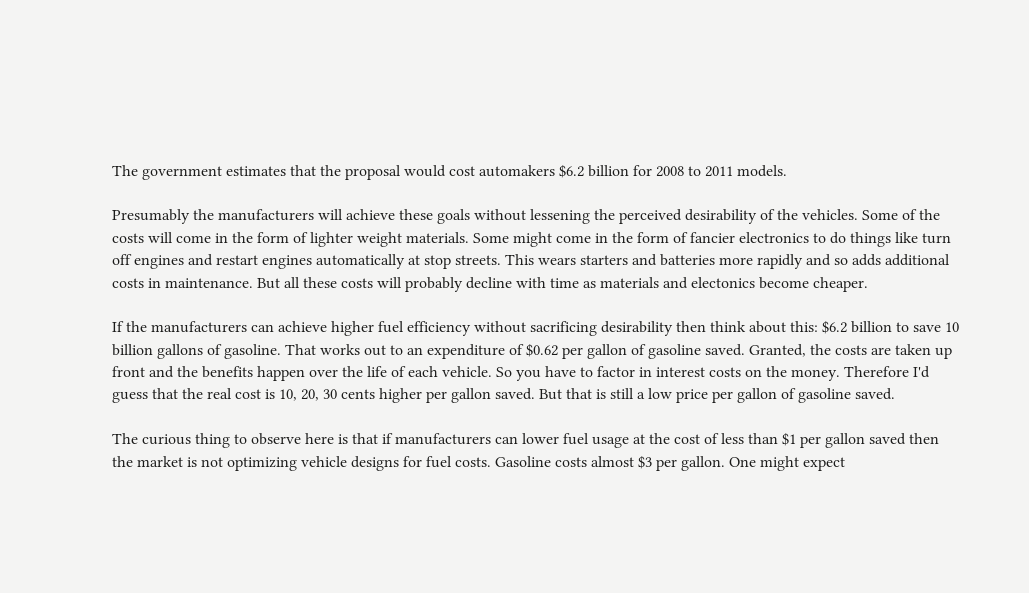The government estimates that the proposal would cost automakers $6.2 billion for 2008 to 2011 models.

Presumably the manufacturers will achieve these goals without lessening the perceived desirability of the vehicles. Some of the costs will come in the form of lighter weight materials. Some might come in the form of fancier electronics to do things like turn off engines and restart engines automatically at stop streets. This wears starters and batteries more rapidly and so adds additional costs in maintenance. But all these costs will probably decline with time as materials and electonics become cheaper.

If the manufacturers can achieve higher fuel efficiency without sacrificing desirability then think about this: $6.2 billion to save 10 billion gallons of gasoline. That works out to an expenditure of $0.62 per gallon of gasoline saved. Granted, the costs are taken up front and the benefits happen over the life of each vehicle. So you have to factor in interest costs on the money. Therefore I'd guess that the real cost is 10, 20, 30 cents higher per gallon saved. But that is still a low price per gallon of gasoline saved.

The curious thing to observe here is that if manufacturers can lower fuel usage at the cost of less than $1 per gallon saved then the market is not optimizing vehicle designs for fuel costs. Gasoline costs almost $3 per gallon. One might expect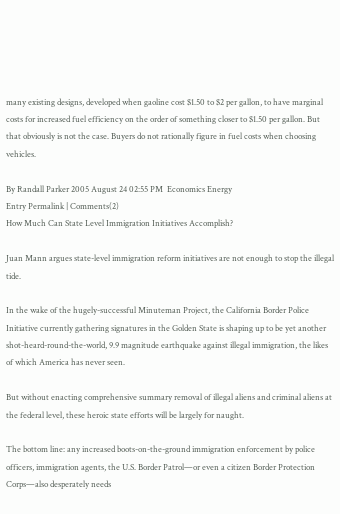many existing designs, developed when gaoline cost $1.50 to $2 per gallon, to have marginal costs for increased fuel efficiency on the order of something closer to $1.50 per gallon. But that obviously is not the case. Buyers do not rationally figure in fuel costs when choosing vehicles.

By Randall Parker 2005 August 24 02:55 PM  Economics Energy
Entry Permalink | Comments(2)
How Much Can State Level Immigration Initiatives Accomplish?

Juan Mann argues state-level immigration reform initiatives are not enough to stop the illegal tide.

In the wake of the hugely-successful Minuteman Project, the California Border Police Initiative currently gathering signatures in the Golden State is shaping up to be yet another shot-heard-round-the-world, 9.9 magnitude earthquake against illegal immigration, the likes of which America has never seen.

But without enacting comprehensive summary removal of illegal aliens and criminal aliens at the federal level, these heroic state efforts will be largely for naught.

The bottom line: any increased boots-on-the-ground immigration enforcement by police officers, immigration agents, the U.S. Border Patrol—or even a citizen Border Protection Corps—also desperately needs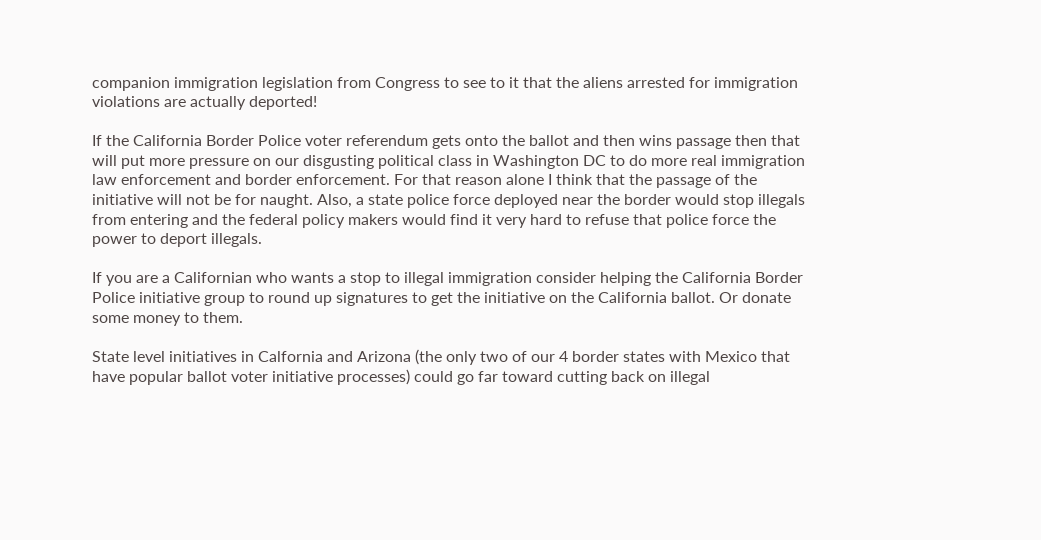companion immigration legislation from Congress to see to it that the aliens arrested for immigration violations are actually deported!

If the California Border Police voter referendum gets onto the ballot and then wins passage then that will put more pressure on our disgusting political class in Washington DC to do more real immigration law enforcement and border enforcement. For that reason alone I think that the passage of the initiative will not be for naught. Also, a state police force deployed near the border would stop illegals from entering and the federal policy makers would find it very hard to refuse that police force the power to deport illegals.

If you are a Californian who wants a stop to illegal immigration consider helping the California Border Police initiative group to round up signatures to get the initiative on the California ballot. Or donate some money to them.

State level initiatives in Calfornia and Arizona (the only two of our 4 border states with Mexico that have popular ballot voter initiative processes) could go far toward cutting back on illegal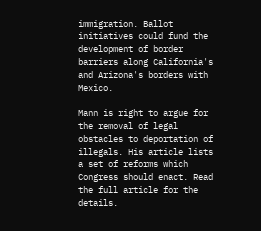immigration. Ballot initiatives could fund the development of border barriers along California's and Arizona's borders with Mexico.

Mann is right to argue for the removal of legal obstacles to deportation of illegals. His article lists a set of reforms which Congress should enact. Read the full article for the details.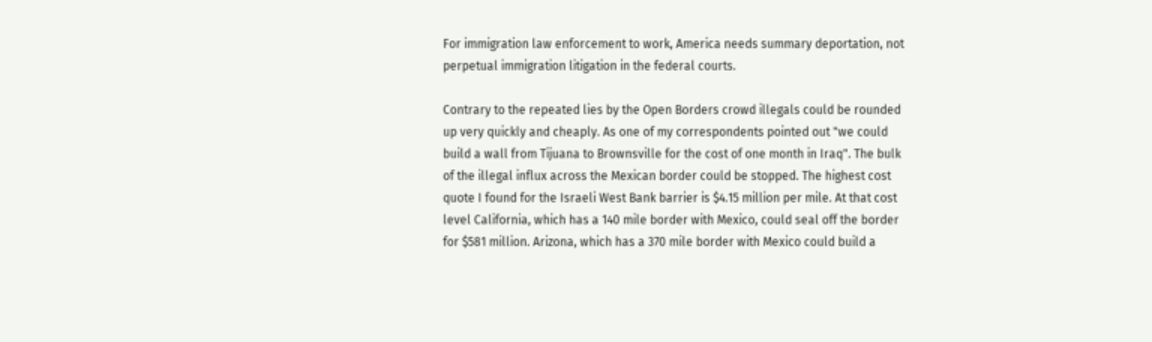For immigration law enforcement to work, America needs summary deportation, not perpetual immigration litigation in the federal courts.

Contrary to the repeated lies by the Open Borders crowd illegals could be rounded up very quickly and cheaply. As one of my correspondents pointed out "we could build a wall from Tijuana to Brownsville for the cost of one month in Iraq". The bulk of the illegal influx across the Mexican border could be stopped. The highest cost quote I found for the Israeli West Bank barrier is $4.15 million per mile. At that cost level California, which has a 140 mile border with Mexico, could seal off the border for $581 million. Arizona, which has a 370 mile border with Mexico could build a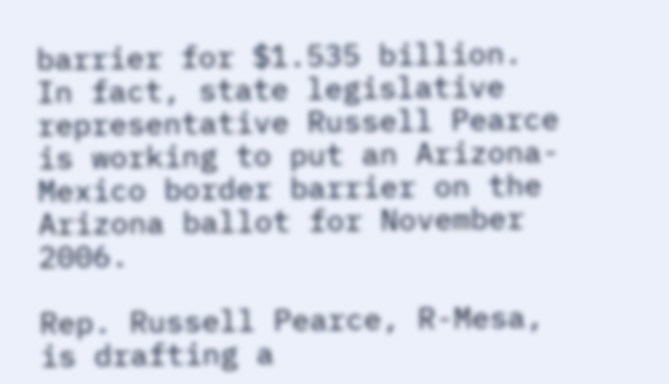barrier for $1.535 billion. In fact, state legislative representative Russell Pearce is working to put an Arizona-Mexico border barrier on the Arizona ballot for November 2006.

Rep. Russell Pearce, R-Mesa, is drafting a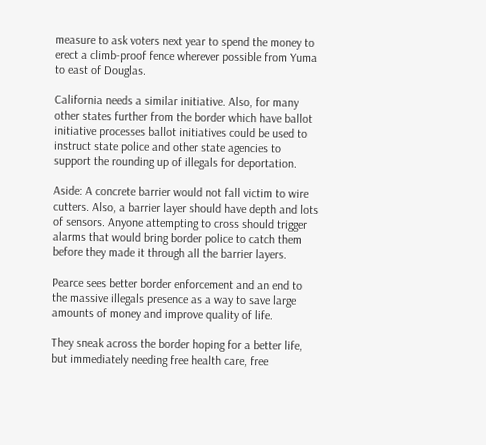measure to ask voters next year to spend the money to erect a climb-proof fence wherever possible from Yuma to east of Douglas.

California needs a similar initiative. Also, for many other states further from the border which have ballot initiative processes ballot initiatives could be used to instruct state police and other state agencies to support the rounding up of illegals for deportation.

Aside: A concrete barrier would not fall victim to wire cutters. Also, a barrier layer should have depth and lots of sensors. Anyone attempting to cross should trigger alarms that would bring border police to catch them before they made it through all the barrier layers.

Pearce sees better border enforcement and an end to the massive illegals presence as a way to save large amounts of money and improve quality of life.

They sneak across the border hoping for a better life, but immediately needing free health care, free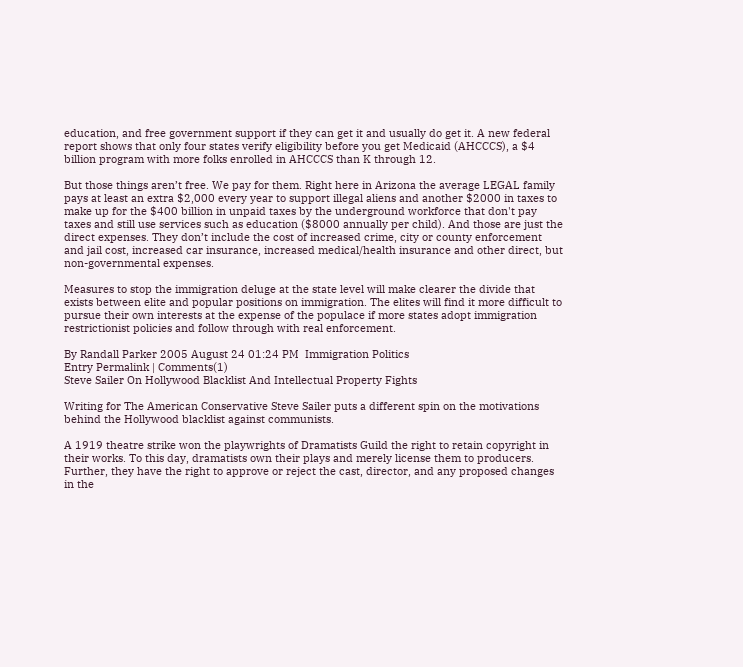education, and free government support if they can get it and usually do get it. A new federal report shows that only four states verify eligibility before you get Medicaid (AHCCCS), a $4 billion program with more folks enrolled in AHCCCS than K through 12.

But those things aren’t free. We pay for them. Right here in Arizona the average LEGAL family pays at least an extra $2,000 every year to support illegal aliens and another $2000 in taxes to make up for the $400 billion in unpaid taxes by the underground workforce that don't pay taxes and still use services such as education ($8000 annually per child). And those are just the direct expenses. They don’t include the cost of increased crime, city or county enforcement and jail cost, increased car insurance, increased medical/health insurance and other direct, but non-governmental expenses.

Measures to stop the immigration deluge at the state level will make clearer the divide that exists between elite and popular positions on immigration. The elites will find it more difficult to pursue their own interests at the expense of the populace if more states adopt immigration restrictionist policies and follow through with real enforcement.

By Randall Parker 2005 August 24 01:24 PM  Immigration Politics
Entry Permalink | Comments(1)
Steve Sailer On Hollywood Blacklist And Intellectual Property Fights

Writing for The American Conservative Steve Sailer puts a different spin on the motivations behind the Hollywood blacklist against communists.

A 1919 theatre strike won the playwrights of Dramatists Guild the right to retain copyright in their works. To this day, dramatists own their plays and merely license them to producers. Further, they have the right to approve or reject the cast, director, and any proposed changes in the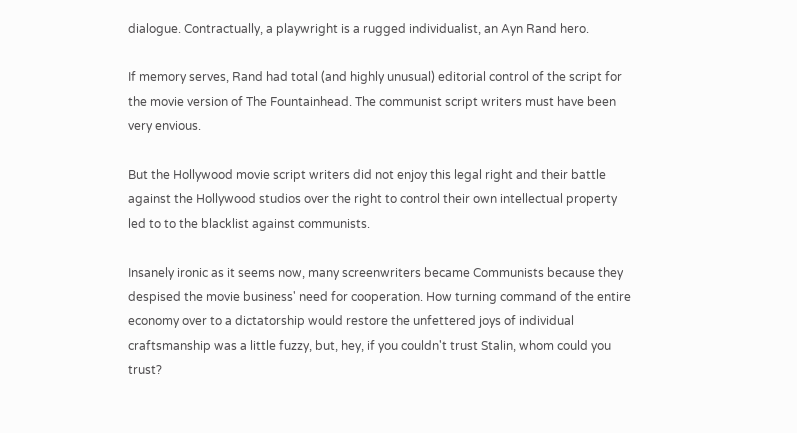dialogue. Contractually, a playwright is a rugged individualist, an Ayn Rand hero.

If memory serves, Rand had total (and highly unusual) editorial control of the script for the movie version of The Fountainhead. The communist script writers must have been very envious.

But the Hollywood movie script writers did not enjoy this legal right and their battle against the Hollywood studios over the right to control their own intellectual property led to to the blacklist against communists.

Insanely ironic as it seems now, many screenwriters became Communists because they despised the movie business' need for cooperation. How turning command of the entire economy over to a dictatorship would restore the unfettered joys of individual craftsmanship was a little fuzzy, but, hey, if you couldn't trust Stalin, whom could you trust?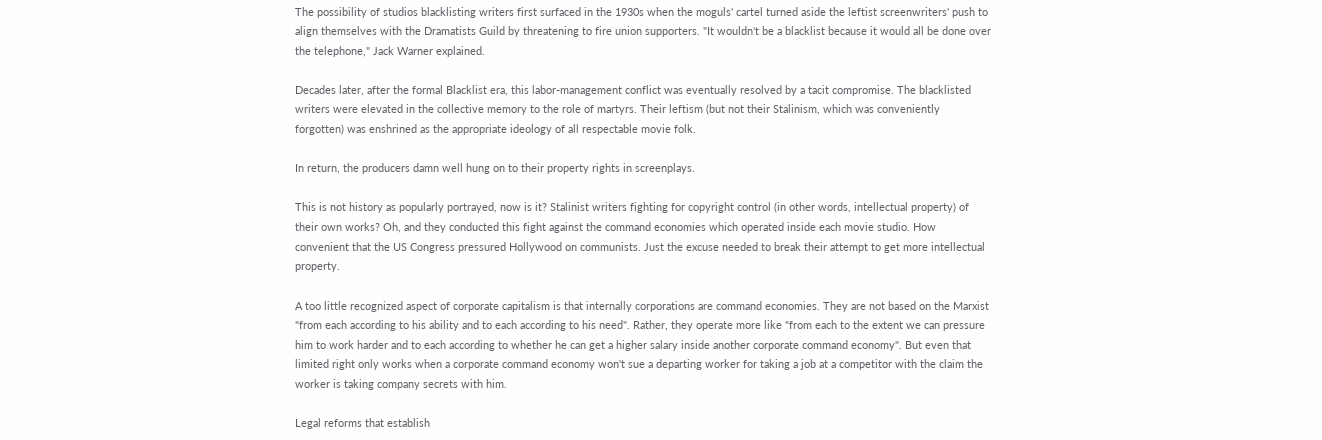The possibility of studios blacklisting writers first surfaced in the 1930s when the moguls' cartel turned aside the leftist screenwriters' push to align themselves with the Dramatists Guild by threatening to fire union supporters. "It wouldn't be a blacklist because it would all be done over the telephone," Jack Warner explained.

Decades later, after the formal Blacklist era, this labor-management conflict was eventually resolved by a tacit compromise. The blacklisted writers were elevated in the collective memory to the role of martyrs. Their leftism (but not their Stalinism, which was conveniently forgotten) was enshrined as the appropriate ideology of all respectable movie folk.

In return, the producers damn well hung on to their property rights in screenplays.

This is not history as popularly portrayed, now is it? Stalinist writers fighting for copyright control (in other words, intellectual property) of their own works? Oh, and they conducted this fight against the command economies which operated inside each movie studio. How convenient that the US Congress pressured Hollywood on communists. Just the excuse needed to break their attempt to get more intellectual property.

A too little recognized aspect of corporate capitalism is that internally corporations are command economies. They are not based on the Marxist "from each according to his ability and to each according to his need". Rather, they operate more like "from each to the extent we can pressure him to work harder and to each according to whether he can get a higher salary inside another corporate command economy". But even that limited right only works when a corporate command economy won't sue a departing worker for taking a job at a competitor with the claim the worker is taking company secrets with him.

Legal reforms that establish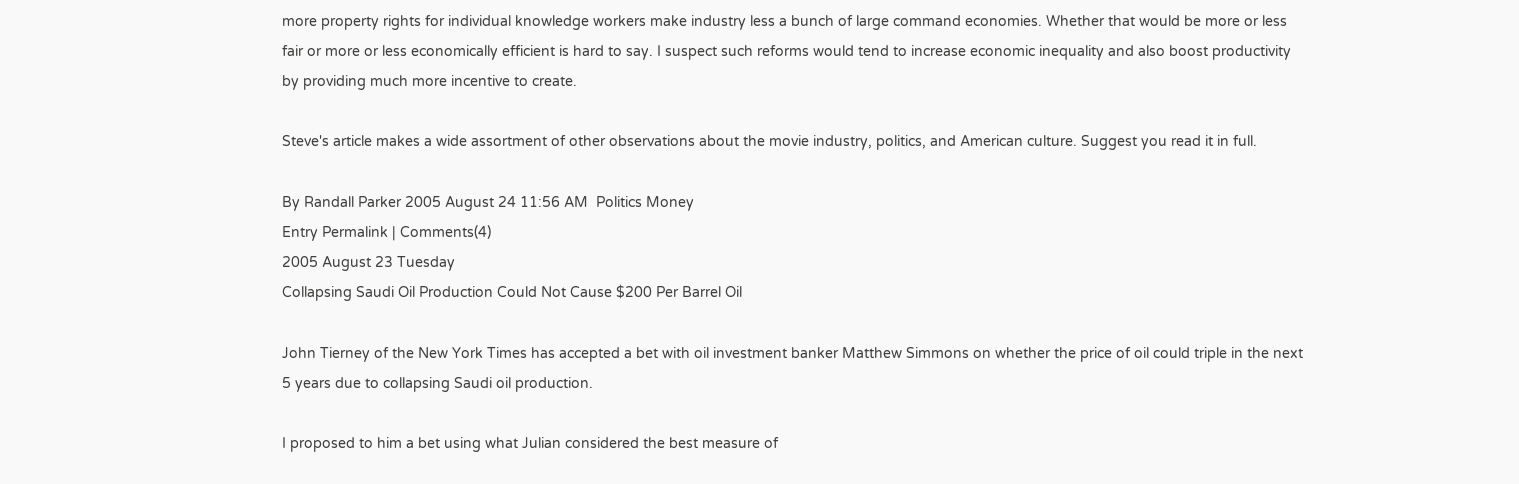more property rights for individual knowledge workers make industry less a bunch of large command economies. Whether that would be more or less fair or more or less economically efficient is hard to say. I suspect such reforms would tend to increase economic inequality and also boost productivity by providing much more incentive to create.

Steve's article makes a wide assortment of other observations about the movie industry, politics, and American culture. Suggest you read it in full.

By Randall Parker 2005 August 24 11:56 AM  Politics Money
Entry Permalink | Comments(4)
2005 August 23 Tuesday
Collapsing Saudi Oil Production Could Not Cause $200 Per Barrel Oil

John Tierney of the New York Times has accepted a bet with oil investment banker Matthew Simmons on whether the price of oil could triple in the next 5 years due to collapsing Saudi oil production.

I proposed to him a bet using what Julian considered the best measure of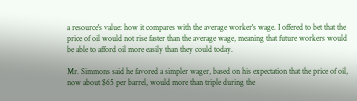a resource's value: how it compares with the average worker's wage. I offered to bet that the price of oil would not rise faster than the average wage, meaning that future workers would be able to afford oil more easily than they could today.

Mr. Simmons said he favored a simpler wager, based on his expectation that the price of oil, now about $65 per barrel, would more than triple during the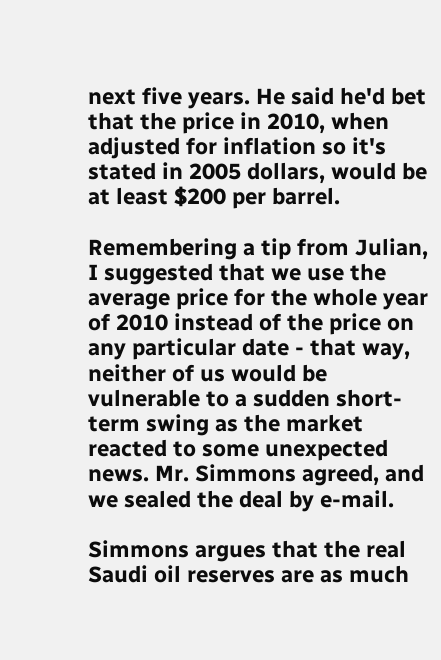next five years. He said he'd bet that the price in 2010, when adjusted for inflation so it's stated in 2005 dollars, would be at least $200 per barrel.

Remembering a tip from Julian, I suggested that we use the average price for the whole year of 2010 instead of the price on any particular date - that way, neither of us would be vulnerable to a sudden short-term swing as the market reacted to some unexpected news. Mr. Simmons agreed, and we sealed the deal by e-mail.

Simmons argues that the real Saudi oil reserves are as much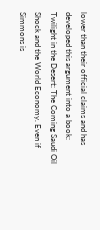lower than their official claims and has developed this argument into a book: Twilight in the Desert: The Coming Saudi Oil Shock and the World Economy. Even if Simmons is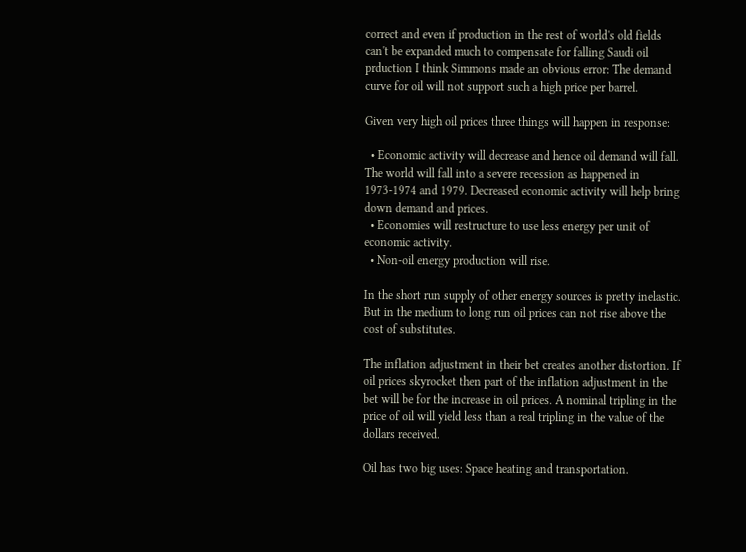correct and even if production in the rest of world's old fields can't be expanded much to compensate for falling Saudi oil prduction I think Simmons made an obvious error: The demand curve for oil will not support such a high price per barrel.

Given very high oil prices three things will happen in response:

  • Economic activity will decrease and hence oil demand will fall. The world will fall into a severe recession as happened in 1973-1974 and 1979. Decreased economic activity will help bring down demand and prices.
  • Economies will restructure to use less energy per unit of economic activity.
  • Non-oil energy production will rise.

In the short run supply of other energy sources is pretty inelastic. But in the medium to long run oil prices can not rise above the cost of substitutes.

The inflation adjustment in their bet creates another distortion. If oil prices skyrocket then part of the inflation adjustment in the bet will be for the increase in oil prices. A nominal tripling in the price of oil will yield less than a real tripling in the value of the dollars received.

Oil has two big uses: Space heating and transportation.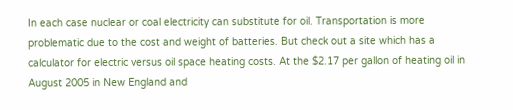In each case nuclear or coal electricity can substitute for oil. Transportation is more problematic due to the cost and weight of batteries. But check out a site which has a calculator for electric versus oil space heating costs. At the $2.17 per gallon of heating oil in August 2005 in New England and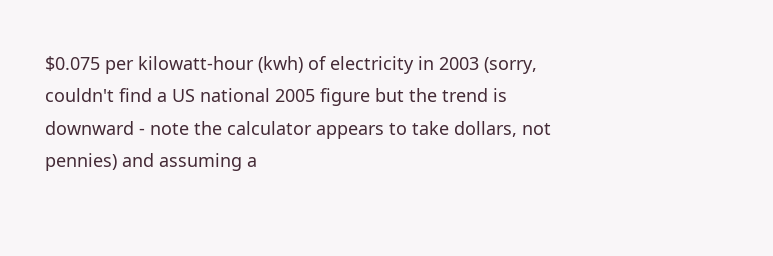$0.075 per kilowatt-hour (kwh) of electricity in 2003 (sorry, couldn't find a US national 2005 figure but the trend is downward - note the calculator appears to take dollars, not pennies) and assuming a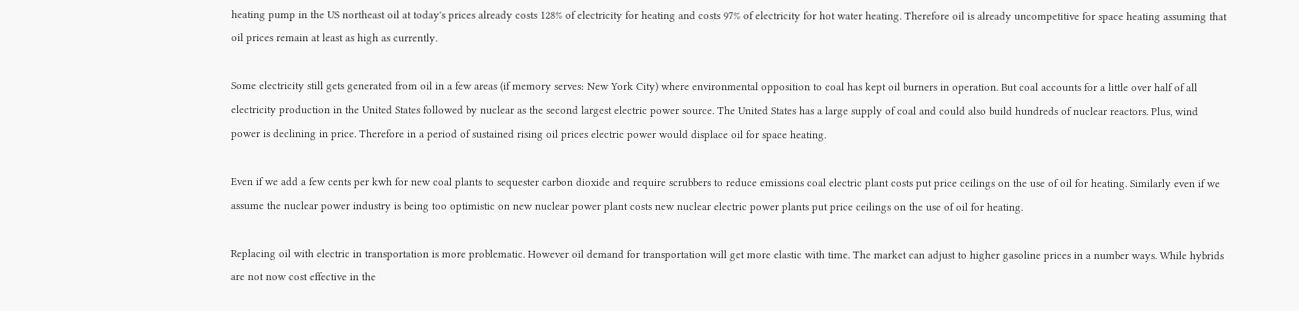heating pump in the US northeast oil at today's prices already costs 128% of electricity for heating and costs 97% of electricity for hot water heating. Therefore oil is already uncompetitive for space heating assuming that oil prices remain at least as high as currently.

Some electricity still gets generated from oil in a few areas (if memory serves: New York City) where environmental opposition to coal has kept oil burners in operation. But coal accounts for a little over half of all electricity production in the United States followed by nuclear as the second largest electric power source. The United States has a large supply of coal and could also build hundreds of nuclear reactors. Plus, wind power is declining in price. Therefore in a period of sustained rising oil prices electric power would displace oil for space heating.

Even if we add a few cents per kwh for new coal plants to sequester carbon dioxide and require scrubbers to reduce emissions coal electric plant costs put price ceilings on the use of oil for heating. Similarly even if we assume the nuclear power industry is being too optimistic on new nuclear power plant costs new nuclear electric power plants put price ceilings on the use of oil for heating.

Replacing oil with electric in transportation is more problematic. However oil demand for transportation will get more elastic with time. The market can adjust to higher gasoline prices in a number ways. While hybrids are not now cost effective in the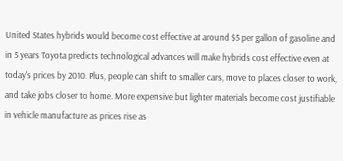United States hybrids would become cost effective at around $5 per gallon of gasoline and in 5 years Toyota predicts technological advances will make hybrids cost effective even at today's prices by 2010. Plus, people can shift to smaller cars, move to places closer to work, and take jobs closer to home. More expensive but lighter materials become cost justifiable in vehicle manufacture as prices rise as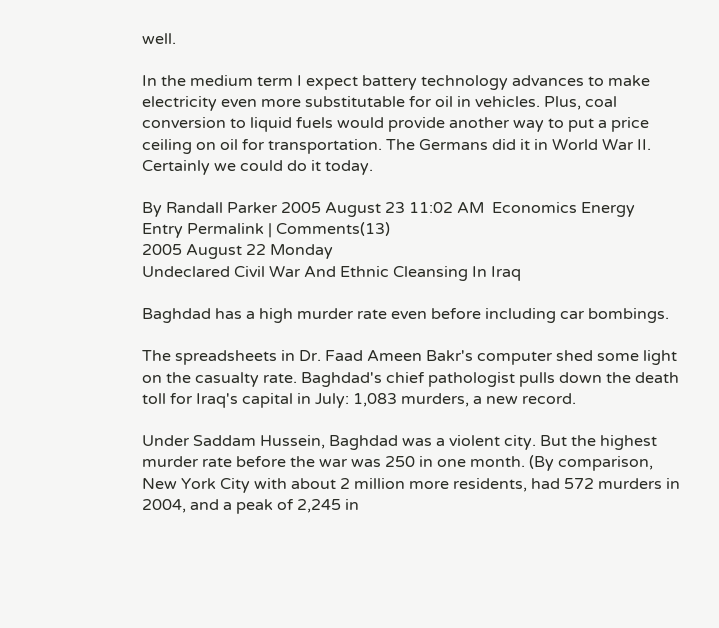well.

In the medium term I expect battery technology advances to make electricity even more substitutable for oil in vehicles. Plus, coal conversion to liquid fuels would provide another way to put a price ceiling on oil for transportation. The Germans did it in World War II. Certainly we could do it today.

By Randall Parker 2005 August 23 11:02 AM  Economics Energy
Entry Permalink | Comments(13)
2005 August 22 Monday
Undeclared Civil War And Ethnic Cleansing In Iraq

Baghdad has a high murder rate even before including car bombings.

The spreadsheets in Dr. Faad Ameen Bakr's computer shed some light on the casualty rate. Baghdad's chief pathologist pulls down the death toll for Iraq's capital in July: 1,083 murders, a new record.

Under Saddam Hussein, Baghdad was a violent city. But the highest murder rate before the war was 250 in one month. (By comparison, New York City with about 2 million more residents, had 572 murders in 2004, and a peak of 2,245 in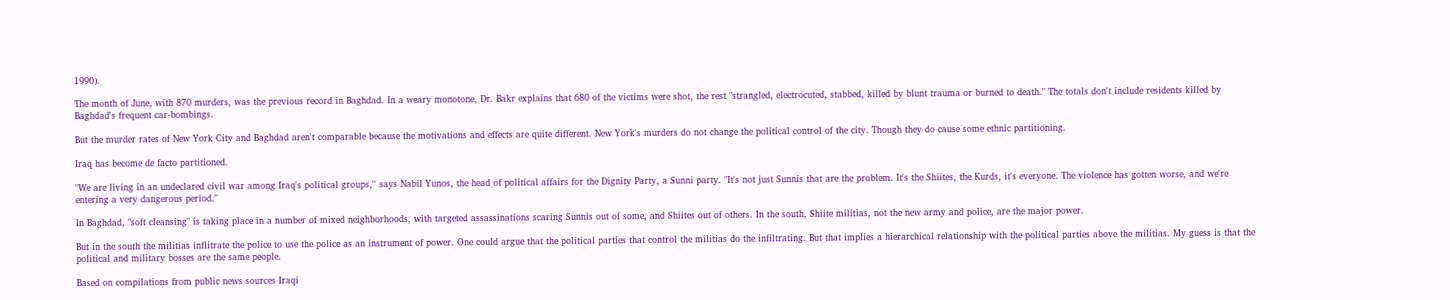1990).

The month of June, with 870 murders, was the previous record in Baghdad. In a weary monotone, Dr. Bakr explains that 680 of the victims were shot, the rest "strangled, electrocuted, stabbed, killed by blunt trauma or burned to death." The totals don't include residents killed by Baghdad's frequent car-bombings.

But the murder rates of New York City and Baghdad aren't comparable because the motivations and effects are quite different. New York's murders do not change the political control of the city. Though they do cause some ethnic partitioning.

Iraq has become de facto partitioned.

"We are living in an undeclared civil war among Iraq's political groups,'' says Nabil Yunos, the head of political affairs for the Dignity Party, a Sunni party. "It's not just Sunnis that are the problem. It's the Shiites, the Kurds, it's everyone. The violence has gotten worse, and we're entering a very dangerous period."

In Baghdad, "soft cleansing" is taking place in a number of mixed neighborhoods, with targeted assassinations scaring Sunnis out of some, and Shiites out of others. In the south, Shiite militias, not the new army and police, are the major power.

But in the south the militias inflitrate the police to use the police as an instrument of power. One could argue that the political parties that control the militias do the infiltrating. But that implies a hierarchical relationship with the political parties above the militias. My guess is that the political and military bosses are the same people.

Based on compilations from public news sources Iraqi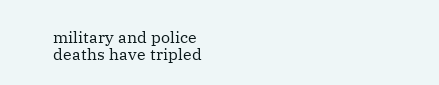military and police deaths have tripled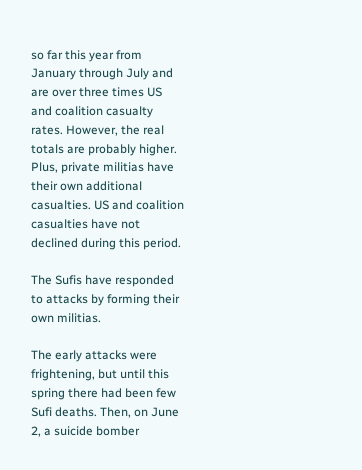so far this year from January through July and are over three times US and coalition casualty rates. However, the real totals are probably higher. Plus, private militias have their own additional casualties. US and coalition casualties have not declined during this period.

The Sufis have responded to attacks by forming their own militias.

The early attacks were frightening, but until this spring there had been few Sufi deaths. Then, on June 2, a suicide bomber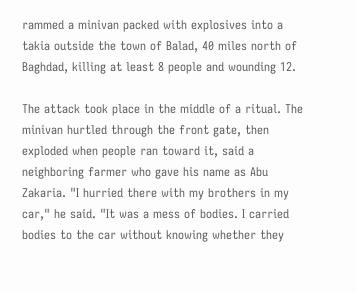rammed a minivan packed with explosives into a takia outside the town of Balad, 40 miles north of Baghdad, killing at least 8 people and wounding 12.

The attack took place in the middle of a ritual. The minivan hurtled through the front gate, then exploded when people ran toward it, said a neighboring farmer who gave his name as Abu Zakaria. "I hurried there with my brothers in my car," he said. "It was a mess of bodies. I carried bodies to the car without knowing whether they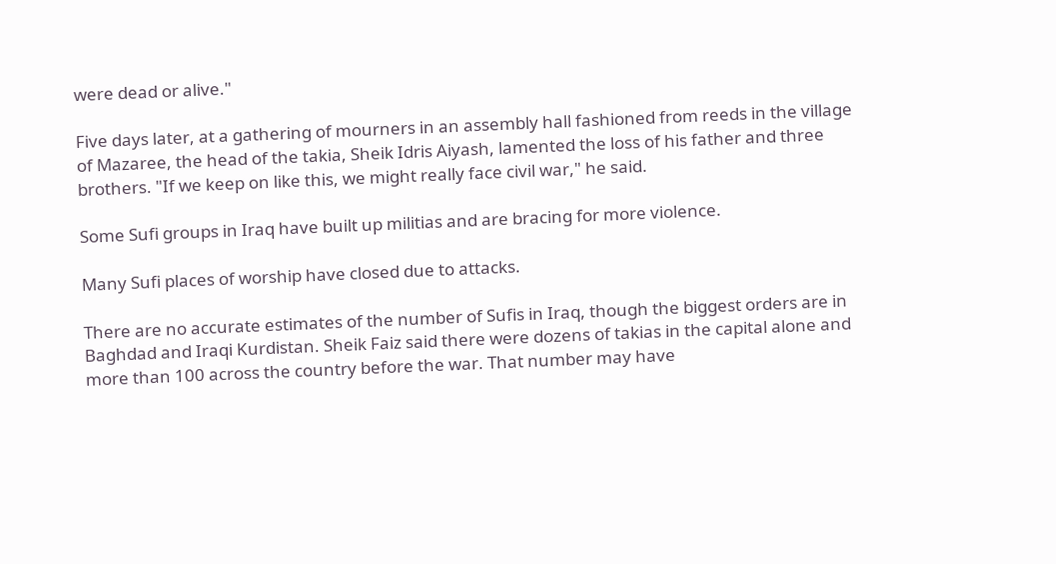were dead or alive."

Five days later, at a gathering of mourners in an assembly hall fashioned from reeds in the village of Mazaree, the head of the takia, Sheik Idris Aiyash, lamented the loss of his father and three brothers. "If we keep on like this, we might really face civil war," he said.

Some Sufi groups in Iraq have built up militias and are bracing for more violence.

Many Sufi places of worship have closed due to attacks.

There are no accurate estimates of the number of Sufis in Iraq, though the biggest orders are in Baghdad and Iraqi Kurdistan. Sheik Faiz said there were dozens of takias in the capital alone and more than 100 across the country before the war. That number may have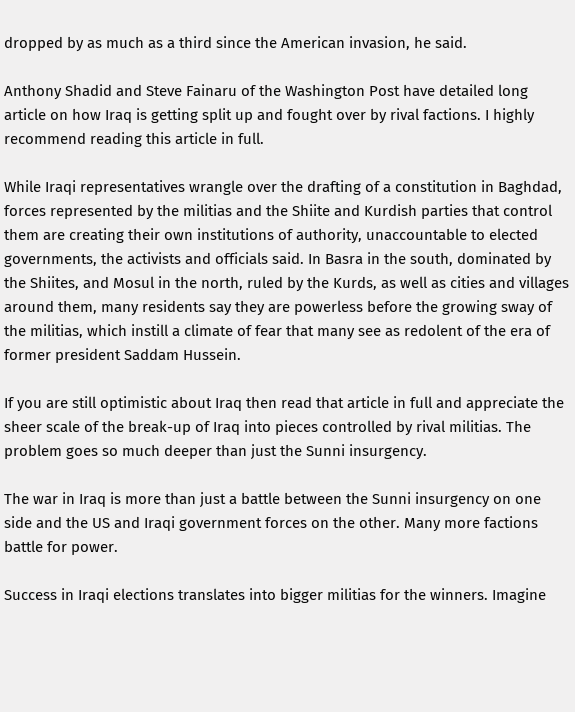dropped by as much as a third since the American invasion, he said.

Anthony Shadid and Steve Fainaru of the Washington Post have detailed long article on how Iraq is getting split up and fought over by rival factions. I highly recommend reading this article in full.

While Iraqi representatives wrangle over the drafting of a constitution in Baghdad, forces represented by the militias and the Shiite and Kurdish parties that control them are creating their own institutions of authority, unaccountable to elected governments, the activists and officials said. In Basra in the south, dominated by the Shiites, and Mosul in the north, ruled by the Kurds, as well as cities and villages around them, many residents say they are powerless before the growing sway of the militias, which instill a climate of fear that many see as redolent of the era of former president Saddam Hussein.

If you are still optimistic about Iraq then read that article in full and appreciate the sheer scale of the break-up of Iraq into pieces controlled by rival militias. The problem goes so much deeper than just the Sunni insurgency.

The war in Iraq is more than just a battle between the Sunni insurgency on one side and the US and Iraqi government forces on the other. Many more factions battle for power.

Success in Iraqi elections translates into bigger militias for the winners. Imagine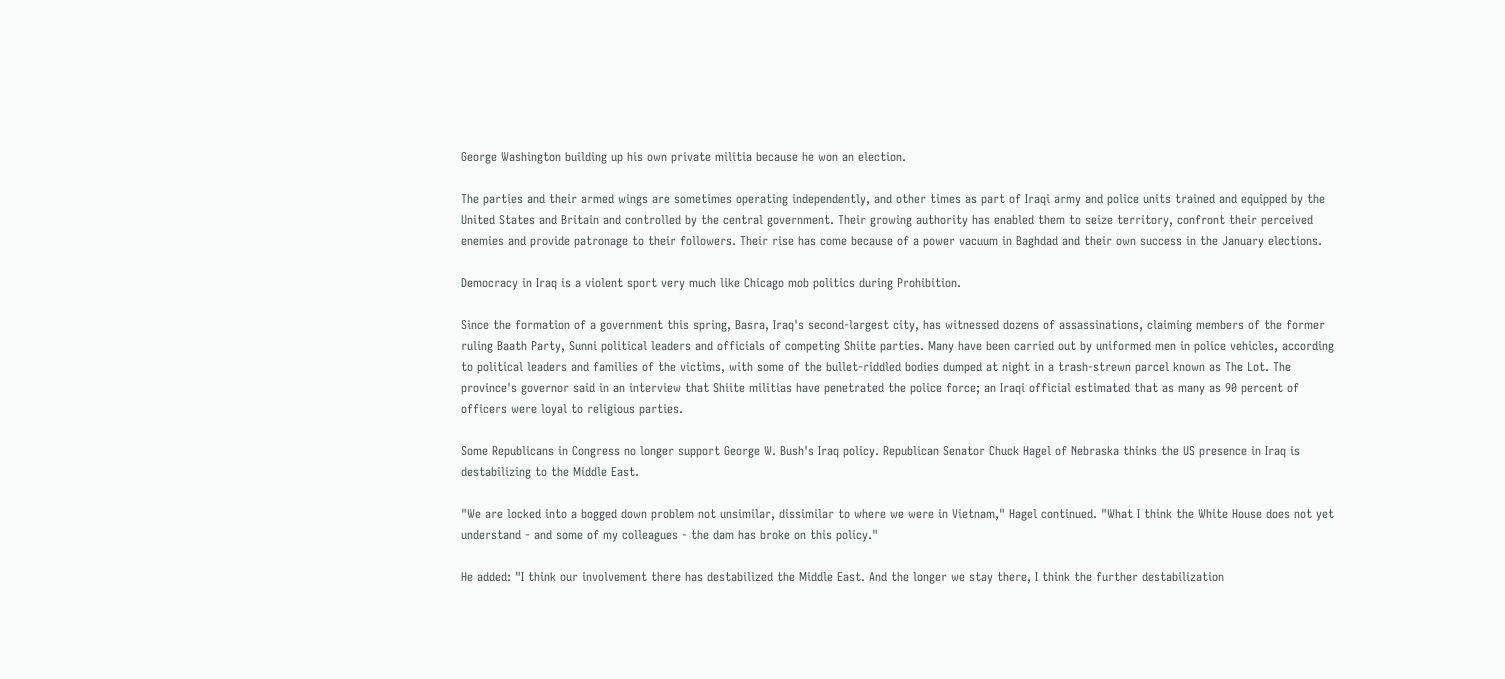George Washington building up his own private militia because he won an election.

The parties and their armed wings are sometimes operating independently, and other times as part of Iraqi army and police units trained and equipped by the United States and Britain and controlled by the central government. Their growing authority has enabled them to seize territory, confront their perceived enemies and provide patronage to their followers. Their rise has come because of a power vacuum in Baghdad and their own success in the January elections.

Democracy in Iraq is a violent sport very much like Chicago mob politics during Prohibition.

Since the formation of a government this spring, Basra, Iraq's second-largest city, has witnessed dozens of assassinations, claiming members of the former ruling Baath Party, Sunni political leaders and officials of competing Shiite parties. Many have been carried out by uniformed men in police vehicles, according to political leaders and families of the victims, with some of the bullet-riddled bodies dumped at night in a trash-strewn parcel known as The Lot. The province's governor said in an interview that Shiite militias have penetrated the police force; an Iraqi official estimated that as many as 90 percent of officers were loyal to religious parties.

Some Republicans in Congress no longer support George W. Bush's Iraq policy. Republican Senator Chuck Hagel of Nebraska thinks the US presence in Iraq is destabilizing to the Middle East.

"We are locked into a bogged down problem not unsimilar, dissimilar to where we were in Vietnam," Hagel continued. "What I think the White House does not yet understand - and some of my colleagues - the dam has broke on this policy."

He added: "I think our involvement there has destabilized the Middle East. And the longer we stay there, I think the further destabilization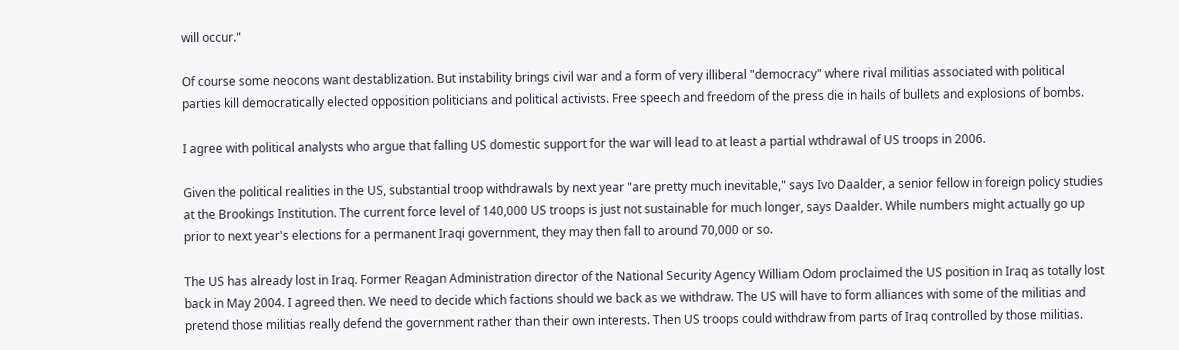will occur."

Of course some neocons want destablization. But instability brings civil war and a form of very illiberal "democracy" where rival militias associated with political parties kill democratically elected opposition politicians and political activists. Free speech and freedom of the press die in hails of bullets and explosions of bombs.

I agree with political analysts who argue that falling US domestic support for the war will lead to at least a partial wthdrawal of US troops in 2006.

Given the political realities in the US, substantial troop withdrawals by next year "are pretty much inevitable," says Ivo Daalder, a senior fellow in foreign policy studies at the Brookings Institution. The current force level of 140,000 US troops is just not sustainable for much longer, says Daalder. While numbers might actually go up prior to next year's elections for a permanent Iraqi government, they may then fall to around 70,000 or so.

The US has already lost in Iraq. Former Reagan Administration director of the National Security Agency William Odom proclaimed the US position in Iraq as totally lost back in May 2004. I agreed then. We need to decide which factions should we back as we withdraw. The US will have to form alliances with some of the militias and pretend those militias really defend the government rather than their own interests. Then US troops could withdraw from parts of Iraq controlled by those militias.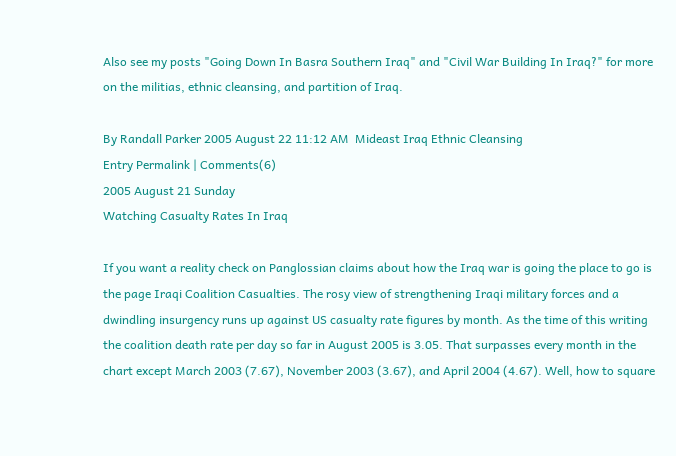Also see my posts "Going Down In Basra Southern Iraq" and "Civil War Building In Iraq?" for more on the militias, ethnic cleansing, and partition of Iraq.

By Randall Parker 2005 August 22 11:12 AM  Mideast Iraq Ethnic Cleansing
Entry Permalink | Comments(6)
2005 August 21 Sunday
Watching Casualty Rates In Iraq

If you want a reality check on Panglossian claims about how the Iraq war is going the place to go is the page Iraqi Coalition Casualties. The rosy view of strengthening Iraqi military forces and a dwindling insurgency runs up against US casualty rate figures by month. As the time of this writing the coalition death rate per day so far in August 2005 is 3.05. That surpasses every month in the chart except March 2003 (7.67), November 2003 (3.67), and April 2004 (4.67). Well, how to square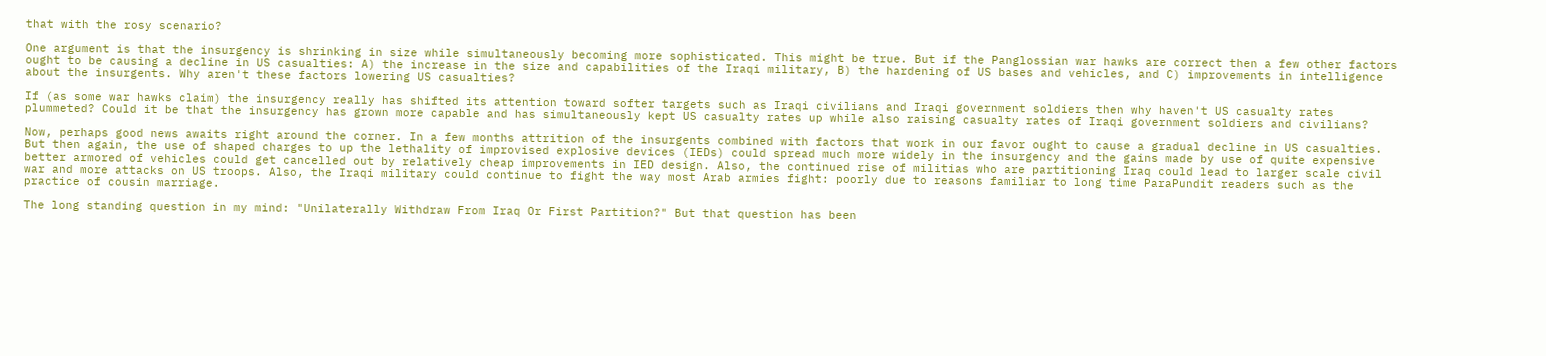that with the rosy scenario?

One argument is that the insurgency is shrinking in size while simultaneously becoming more sophisticated. This might be true. But if the Panglossian war hawks are correct then a few other factors ought to be causing a decline in US casualties: A) the increase in the size and capabilities of the Iraqi military, B) the hardening of US bases and vehicles, and C) improvements in intelligence about the insurgents. Why aren't these factors lowering US casualties?

If (as some war hawks claim) the insurgency really has shifted its attention toward softer targets such as Iraqi civilians and Iraqi government soldiers then why haven't US casualty rates plummeted? Could it be that the insurgency has grown more capable and has simultaneously kept US casualty rates up while also raising casualty rates of Iraqi government soldiers and civilians?

Now, perhaps good news awaits right around the corner. In a few months attrition of the insurgents combined with factors that work in our favor ought to cause a gradual decline in US casualties. But then again, the use of shaped charges to up the lethality of improvised explosive devices (IEDs) could spread much more widely in the insurgency and the gains made by use of quite expensive better armored of vehicles could get cancelled out by relatively cheap improvements in IED design. Also, the continued rise of militias who are partitioning Iraq could lead to larger scale civil war and more attacks on US troops. Also, the Iraqi military could continue to fight the way most Arab armies fight: poorly due to reasons familiar to long time ParaPundit readers such as the practice of cousin marriage.

The long standing question in my mind: "Unilaterally Withdraw From Iraq Or First Partition?" But that question has been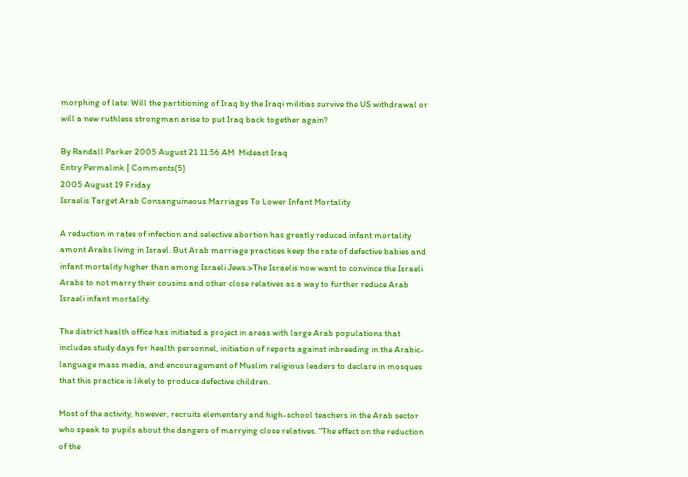morphing of late: Will the partitioning of Iraq by the Iraqi militias survive the US withdrawal or will a new ruthless strongman arise to put Iraq back together again?

By Randall Parker 2005 August 21 11:56 AM  Mideast Iraq
Entry Permalink | Comments(5)
2005 August 19 Friday
Israelis Target Arab Consanguineous Marriages To Lower Infant Mortality

A reduction in rates of infection and selective abortion has greatly reduced infant mortality amont Arabs living in Israel. But Arab marriage practices keep the rate of defective babies and infant mortality higher than among Israeli Jews.>The Israelis now want to convince the Israeli Arabs to not marry their cousins and other close relatives as a way to further reduce Arab Israeli infant mortality.

The district health office has initiated a project in areas with large Arab populations that includes study days for health personnel, initiation of reports against inbreeding in the Arabic-language mass media, and encouragement of Muslim religious leaders to declare in mosques that this practice is likely to produce defective children.

Most of the activity, however, recruits elementary and high-school teachers in the Arab sector who speak to pupils about the dangers of marrying close relatives. "The effect on the reduction of the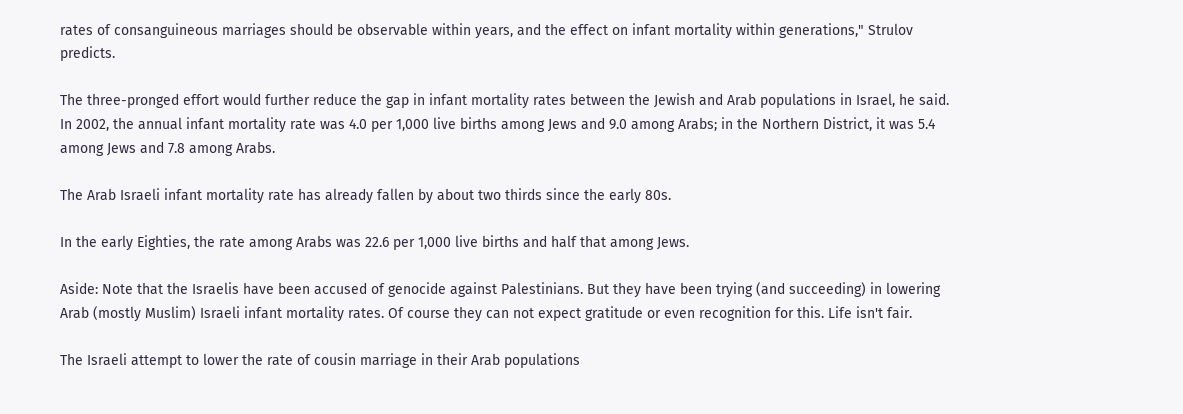rates of consanguineous marriages should be observable within years, and the effect on infant mortality within generations," Strulov predicts.

The three-pronged effort would further reduce the gap in infant mortality rates between the Jewish and Arab populations in Israel, he said. In 2002, the annual infant mortality rate was 4.0 per 1,000 live births among Jews and 9.0 among Arabs; in the Northern District, it was 5.4 among Jews and 7.8 among Arabs.

The Arab Israeli infant mortality rate has already fallen by about two thirds since the early 80s.

In the early Eighties, the rate among Arabs was 22.6 per 1,000 live births and half that among Jews.

Aside: Note that the Israelis have been accused of genocide against Palestinians. But they have been trying (and succeeding) in lowering Arab (mostly Muslim) Israeli infant mortality rates. Of course they can not expect gratitude or even recognition for this. Life isn't fair.

The Israeli attempt to lower the rate of cousin marriage in their Arab populations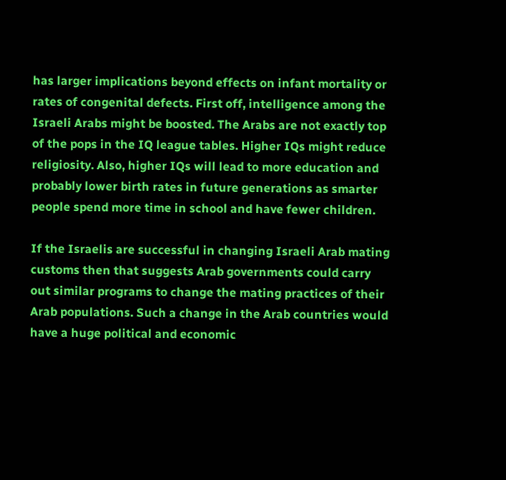has larger implications beyond effects on infant mortality or rates of congenital defects. First off, intelligence among the Israeli Arabs might be boosted. The Arabs are not exactly top of the pops in the IQ league tables. Higher IQs might reduce religiosity. Also, higher IQs will lead to more education and probably lower birth rates in future generations as smarter people spend more time in school and have fewer children.

If the Israelis are successful in changing Israeli Arab mating customs then that suggests Arab governments could carry out similar programs to change the mating practices of their Arab populations. Such a change in the Arab countries would have a huge political and economic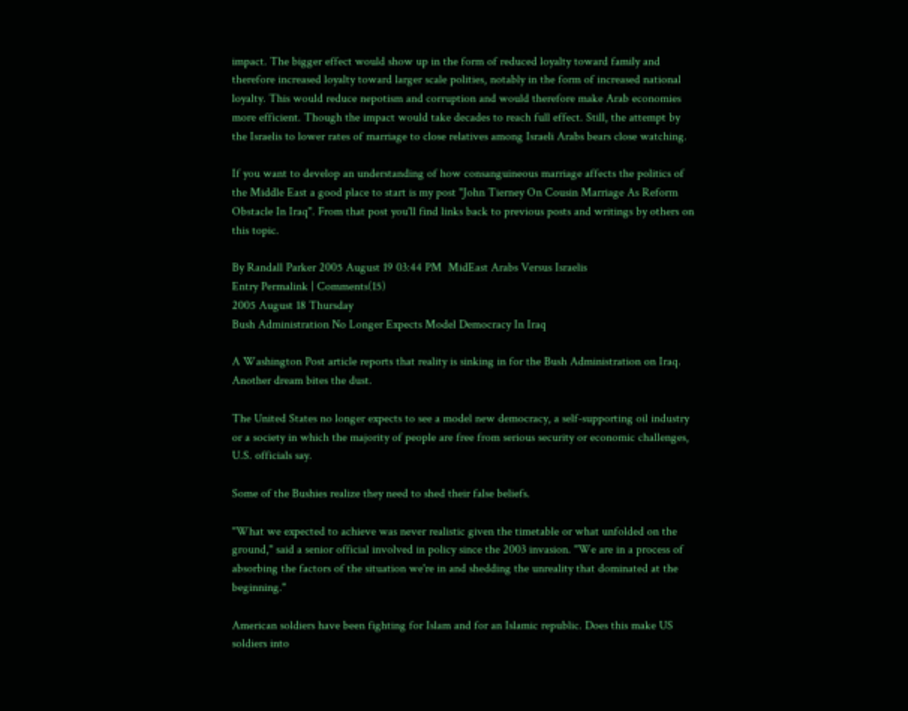impact. The bigger effect would show up in the form of reduced loyalty toward family and therefore increased loyalty toward larger scale polities, notably in the form of increased national loyalty. This would reduce nepotism and corruption and would therefore make Arab economies more efficient. Though the impact would take decades to reach full effect. Still, the attempt by the Israelis to lower rates of marriage to close relatives among Israeli Arabs bears close watching.

If you want to develop an understanding of how consanguineous marriage affects the politics of the Middle East a good place to start is my post "John Tierney On Cousin Marriage As Reform Obstacle In Iraq". From that post you'll find links back to previous posts and writings by others on this topic.

By Randall Parker 2005 August 19 03:44 PM  MidEast Arabs Versus Israelis
Entry Permalink | Comments(15)
2005 August 18 Thursday
Bush Administration No Longer Expects Model Democracy In Iraq

A Washington Post article reports that reality is sinking in for the Bush Administration on Iraq. Another dream bites the dust.

The United States no longer expects to see a model new democracy, a self-supporting oil industry or a society in which the majority of people are free from serious security or economic challenges, U.S. officials say.

Some of the Bushies realize they need to shed their false beliefs.

"What we expected to achieve was never realistic given the timetable or what unfolded on the ground," said a senior official involved in policy since the 2003 invasion. "We are in a process of absorbing the factors of the situation we're in and shedding the unreality that dominated at the beginning."

American soldiers have been fighting for Islam and for an Islamic republic. Does this make US soldiers into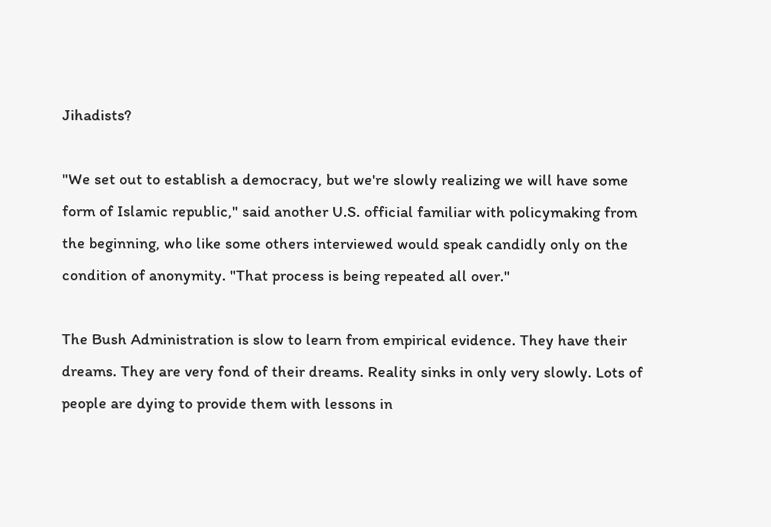Jihadists?

"We set out to establish a democracy, but we're slowly realizing we will have some form of Islamic republic," said another U.S. official familiar with policymaking from the beginning, who like some others interviewed would speak candidly only on the condition of anonymity. "That process is being repeated all over."

The Bush Administration is slow to learn from empirical evidence. They have their dreams. They are very fond of their dreams. Reality sinks in only very slowly. Lots of people are dying to provide them with lessons in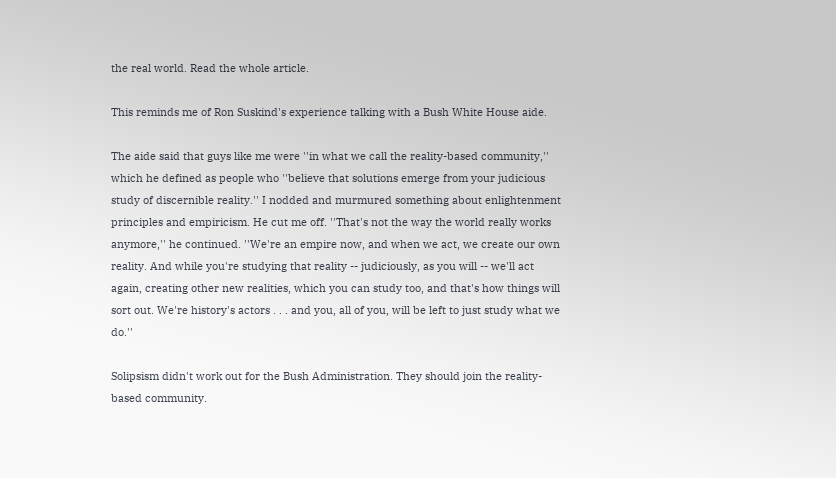the real world. Read the whole article.

This reminds me of Ron Suskind's experience talking with a Bush White House aide.

The aide said that guys like me were ''in what we call the reality-based community,'' which he defined as people who ''believe that solutions emerge from your judicious study of discernible reality.'' I nodded and murmured something about enlightenment principles and empiricism. He cut me off. ''That's not the way the world really works anymore,'' he continued. ''We're an empire now, and when we act, we create our own reality. And while you're studying that reality -- judiciously, as you will -- we'll act again, creating other new realities, which you can study too, and that's how things will sort out. We're history's actors . . . and you, all of you, will be left to just study what we do.''

Solipsism didn't work out for the Bush Administration. They should join the reality-based community.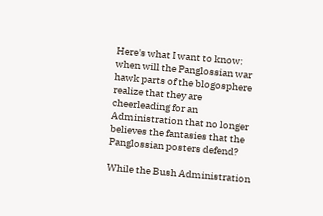Here's what I want to know: when will the Panglossian war hawk parts of the blogosphere realize that they are cheerleading for an Administration that no longer believes the fantasies that the Panglossian posters defend?

While the Bush Administration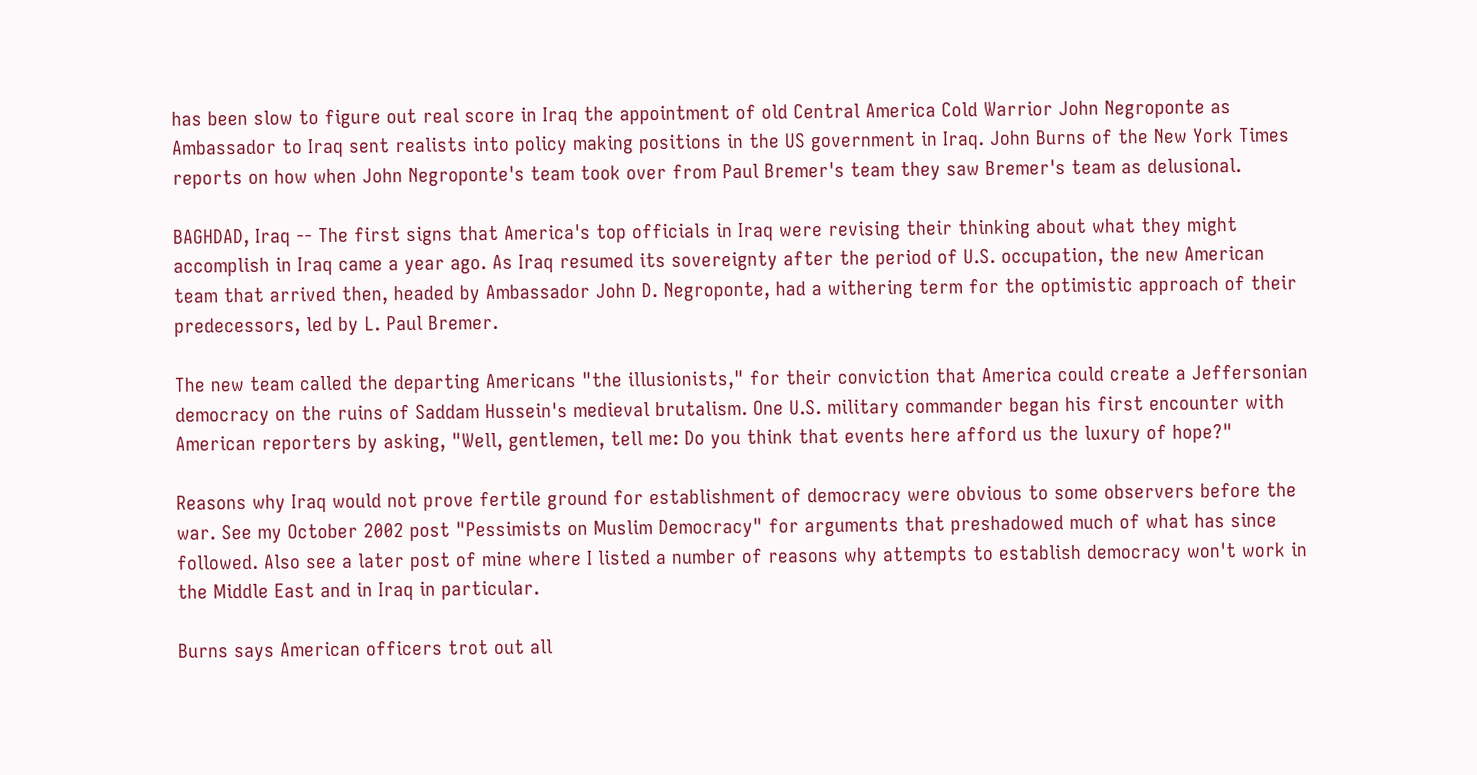has been slow to figure out real score in Iraq the appointment of old Central America Cold Warrior John Negroponte as Ambassador to Iraq sent realists into policy making positions in the US government in Iraq. John Burns of the New York Times reports on how when John Negroponte's team took over from Paul Bremer's team they saw Bremer's team as delusional.

BAGHDAD, Iraq -- The first signs that America's top officials in Iraq were revising their thinking about what they might accomplish in Iraq came a year ago. As Iraq resumed its sovereignty after the period of U.S. occupation, the new American team that arrived then, headed by Ambassador John D. Negroponte, had a withering term for the optimistic approach of their predecessors, led by L. Paul Bremer.

The new team called the departing Americans "the illusionists," for their conviction that America could create a Jeffersonian democracy on the ruins of Saddam Hussein's medieval brutalism. One U.S. military commander began his first encounter with American reporters by asking, "Well, gentlemen, tell me: Do you think that events here afford us the luxury of hope?"

Reasons why Iraq would not prove fertile ground for establishment of democracy were obvious to some observers before the war. See my October 2002 post "Pessimists on Muslim Democracy" for arguments that preshadowed much of what has since followed. Also see a later post of mine where I listed a number of reasons why attempts to establish democracy won't work in the Middle East and in Iraq in particular.

Burns says American officers trot out all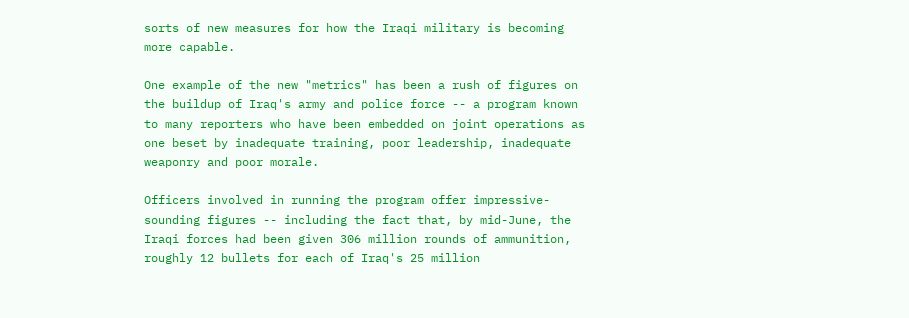sorts of new measures for how the Iraqi military is becoming more capable.

One example of the new "metrics" has been a rush of figures on the buildup of Iraq's army and police force -- a program known to many reporters who have been embedded on joint operations as one beset by inadequate training, poor leadership, inadequate weaponry and poor morale.

Officers involved in running the program offer impressive-sounding figures -- including the fact that, by mid-June, the Iraqi forces had been given 306 million rounds of ammunition, roughly 12 bullets for each of Iraq's 25 million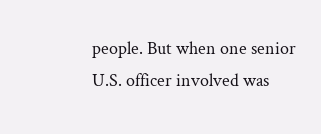people. But when one senior U.S. officer involved was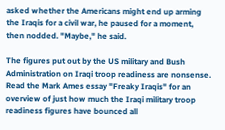asked whether the Americans might end up arming the Iraqis for a civil war, he paused for a moment, then nodded. "Maybe," he said.

The figures put out by the US military and Bush Administration on Iraqi troop readiness are nonsense. Read the Mark Ames essay "Freaky Iraqis" for an overview of just how much the Iraqi military troop readiness figures have bounced all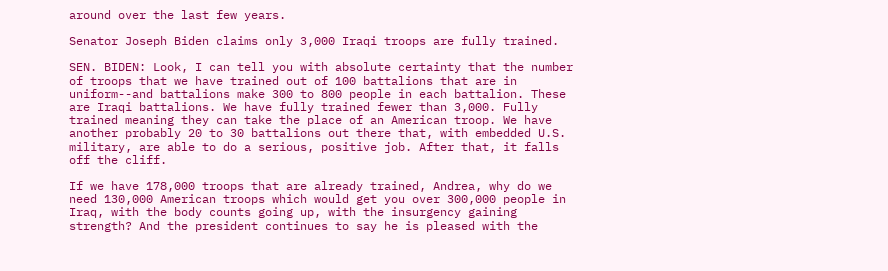around over the last few years.

Senator Joseph Biden claims only 3,000 Iraqi troops are fully trained.

SEN. BIDEN: Look, I can tell you with absolute certainty that the number of troops that we have trained out of 100 battalions that are in uniform--and battalions make 300 to 800 people in each battalion. These are Iraqi battalions. We have fully trained fewer than 3,000. Fully trained meaning they can take the place of an American troop. We have another probably 20 to 30 battalions out there that, with embedded U.S. military, are able to do a serious, positive job. After that, it falls off the cliff.

If we have 178,000 troops that are already trained, Andrea, why do we need 130,000 American troops which would get you over 300,000 people in Iraq, with the body counts going up, with the insurgency gaining strength? And the president continues to say he is pleased with the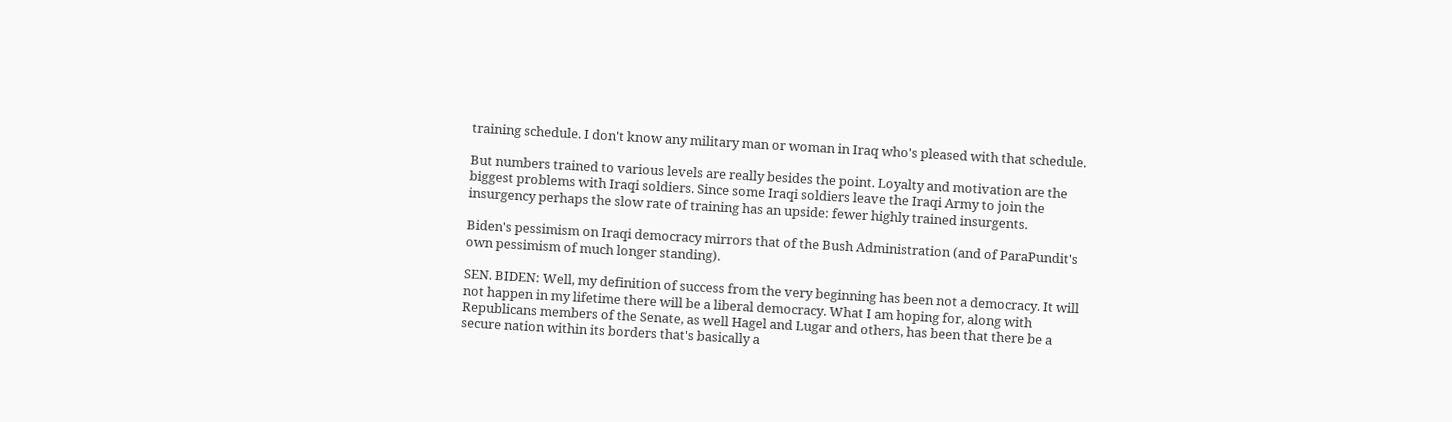training schedule. I don't know any military man or woman in Iraq who's pleased with that schedule.

But numbers trained to various levels are really besides the point. Loyalty and motivation are the biggest problems with Iraqi soldiers. Since some Iraqi soldiers leave the Iraqi Army to join the insurgency perhaps the slow rate of training has an upside: fewer highly trained insurgents.

Biden's pessimism on Iraqi democracy mirrors that of the Bush Administration (and of ParaPundit's own pessimism of much longer standing).

SEN. BIDEN: Well, my definition of success from the very beginning has been not a democracy. It will not happen in my lifetime there will be a liberal democracy. What I am hoping for, along with Republicans members of the Senate, as well Hagel and Lugar and others, has been that there be a secure nation within its borders that's basically a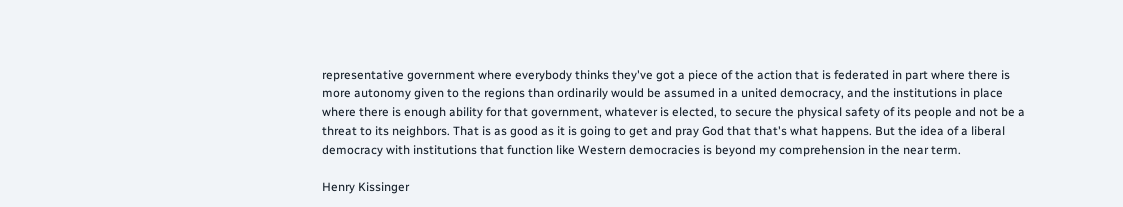representative government where everybody thinks they've got a piece of the action that is federated in part where there is more autonomy given to the regions than ordinarily would be assumed in a united democracy, and the institutions in place where there is enough ability for that government, whatever is elected, to secure the physical safety of its people and not be a threat to its neighbors. That is as good as it is going to get and pray God that that's what happens. But the idea of a liberal democracy with institutions that function like Western democracies is beyond my comprehension in the near term.

Henry Kissinger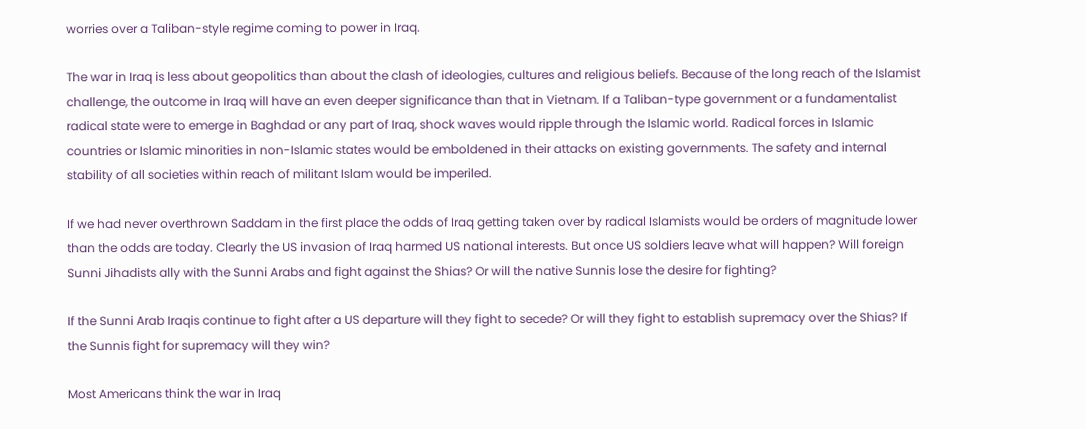worries over a Taliban-style regime coming to power in Iraq.

The war in Iraq is less about geopolitics than about the clash of ideologies, cultures and religious beliefs. Because of the long reach of the Islamist challenge, the outcome in Iraq will have an even deeper significance than that in Vietnam. If a Taliban-type government or a fundamentalist radical state were to emerge in Baghdad or any part of Iraq, shock waves would ripple through the Islamic world. Radical forces in Islamic countries or Islamic minorities in non-Islamic states would be emboldened in their attacks on existing governments. The safety and internal stability of all societies within reach of militant Islam would be imperiled.

If we had never overthrown Saddam in the first place the odds of Iraq getting taken over by radical Islamists would be orders of magnitude lower than the odds are today. Clearly the US invasion of Iraq harmed US national interests. But once US soldiers leave what will happen? Will foreign Sunni Jihadists ally with the Sunni Arabs and fight against the Shias? Or will the native Sunnis lose the desire for fighting?

If the Sunni Arab Iraqis continue to fight after a US departure will they fight to secede? Or will they fight to establish supremacy over the Shias? If the Sunnis fight for supremacy will they win?

Most Americans think the war in Iraq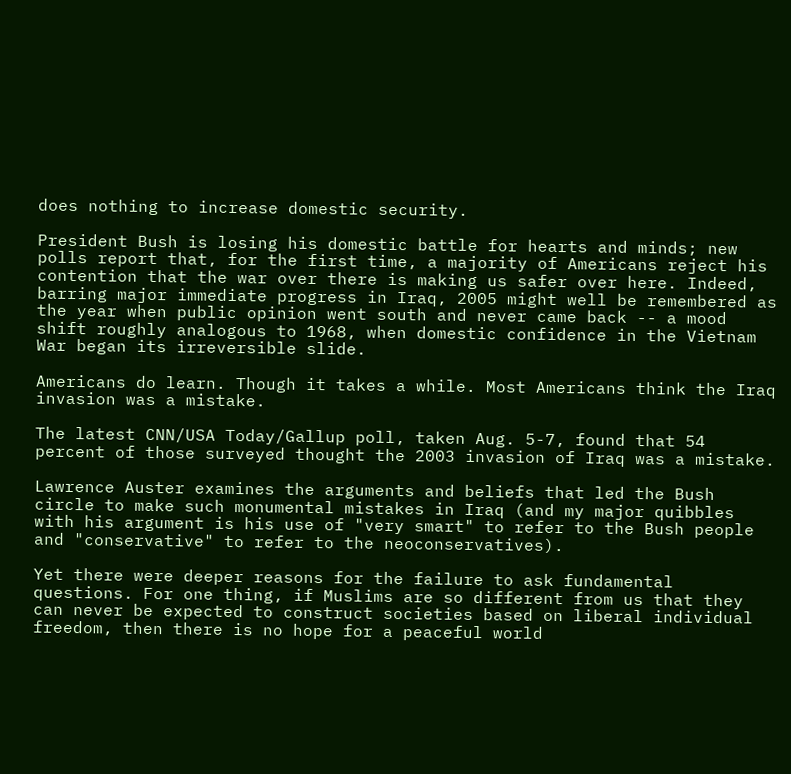does nothing to increase domestic security.

President Bush is losing his domestic battle for hearts and minds; new polls report that, for the first time, a majority of Americans reject his contention that the war over there is making us safer over here. Indeed, barring major immediate progress in Iraq, 2005 might well be remembered as the year when public opinion went south and never came back -- a mood shift roughly analogous to 1968, when domestic confidence in the Vietnam War began its irreversible slide.

Americans do learn. Though it takes a while. Most Americans think the Iraq invasion was a mistake.

The latest CNN/USA Today/Gallup poll, taken Aug. 5-7, found that 54 percent of those surveyed thought the 2003 invasion of Iraq was a mistake.

Lawrence Auster examines the arguments and beliefs that led the Bush circle to make such monumental mistakes in Iraq (and my major quibbles with his argument is his use of "very smart" to refer to the Bush people and "conservative" to refer to the neoconservatives).

Yet there were deeper reasons for the failure to ask fundamental questions. For one thing, if Muslims are so different from us that they can never be expected to construct societies based on liberal individual freedom, then there is no hope for a peaceful world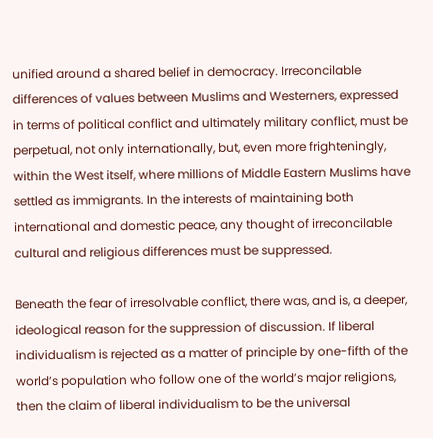unified around a shared belief in democracy. Irreconcilable differences of values between Muslims and Westerners, expressed in terms of political conflict and ultimately military conflict, must be perpetual, not only internationally, but, even more frighteningly, within the West itself, where millions of Middle Eastern Muslims have settled as immigrants. In the interests of maintaining both international and domestic peace, any thought of irreconcilable cultural and religious differences must be suppressed.

Beneath the fear of irresolvable conflict, there was, and is, a deeper, ideological reason for the suppression of discussion. If liberal individualism is rejected as a matter of principle by one-fifth of the world’s population who follow one of the world’s major religions, then the claim of liberal individualism to be the universal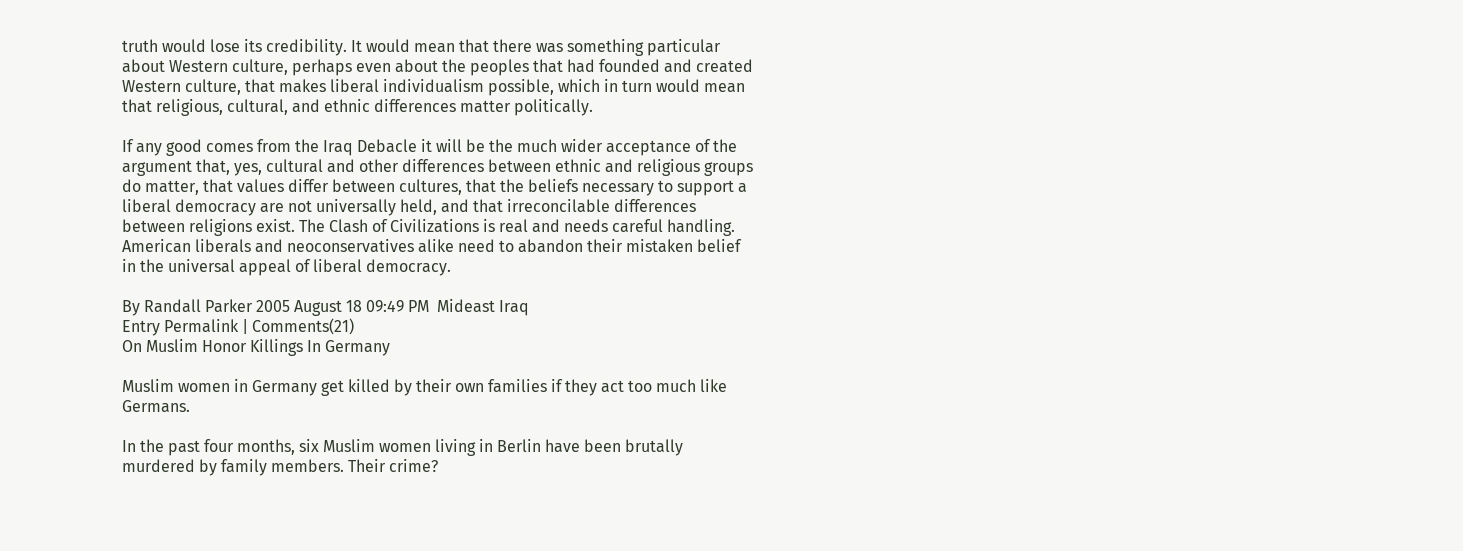truth would lose its credibility. It would mean that there was something particular about Western culture, perhaps even about the peoples that had founded and created Western culture, that makes liberal individualism possible, which in turn would mean that religious, cultural, and ethnic differences matter politically.

If any good comes from the Iraq Debacle it will be the much wider acceptance of the argument that, yes, cultural and other differences between ethnic and religious groups do matter, that values differ between cultures, that the beliefs necessary to support a liberal democracy are not universally held, and that irreconcilable differences between religions exist. The Clash of Civilizations is real and needs careful handling. American liberals and neoconservatives alike need to abandon their mistaken belief in the universal appeal of liberal democracy.

By Randall Parker 2005 August 18 09:49 PM  Mideast Iraq
Entry Permalink | Comments(21)
On Muslim Honor Killings In Germany

Muslim women in Germany get killed by their own families if they act too much like Germans.

In the past four months, six Muslim women living in Berlin have been brutally murdered by family members. Their crime?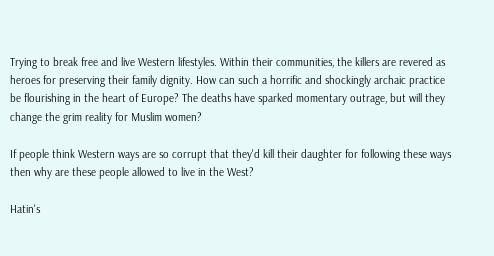Trying to break free and live Western lifestyles. Within their communities, the killers are revered as heroes for preserving their family dignity. How can such a horrific and shockingly archaic practice be flourishing in the heart of Europe? The deaths have sparked momentary outrage, but will they change the grim reality for Muslim women?

If people think Western ways are so corrupt that they'd kill their daughter for following these ways then why are these people allowed to live in the West?

Hatin's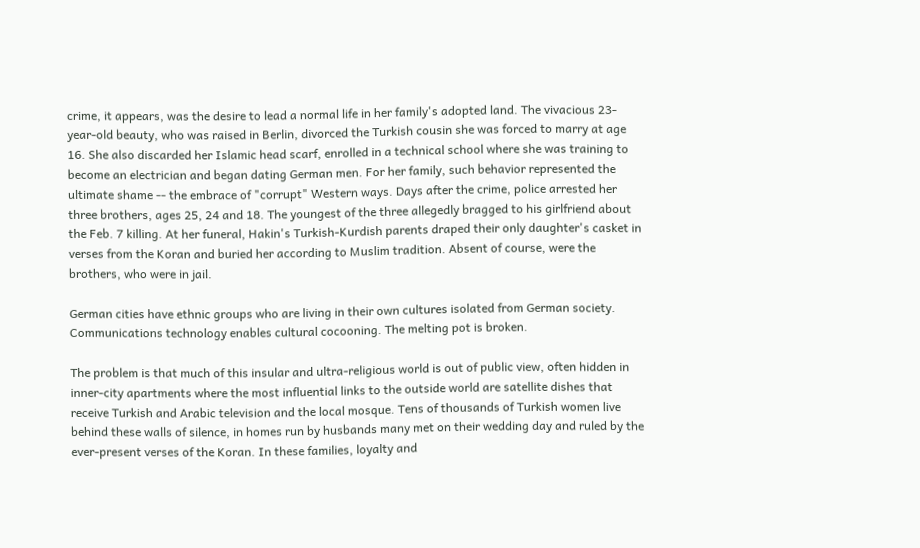crime, it appears, was the desire to lead a normal life in her family's adopted land. The vivacious 23-year-old beauty, who was raised in Berlin, divorced the Turkish cousin she was forced to marry at age 16. She also discarded her Islamic head scarf, enrolled in a technical school where she was training to become an electrician and began dating German men. For her family, such behavior represented the ultimate shame -- the embrace of "corrupt" Western ways. Days after the crime, police arrested her three brothers, ages 25, 24 and 18. The youngest of the three allegedly bragged to his girlfriend about the Feb. 7 killing. At her funeral, Hakin's Turkish-Kurdish parents draped their only daughter's casket in verses from the Koran and buried her according to Muslim tradition. Absent of course, were the brothers, who were in jail.

German cities have ethnic groups who are living in their own cultures isolated from German society. Communications technology enables cultural cocooning. The melting pot is broken.

The problem is that much of this insular and ultra-religious world is out of public view, often hidden in inner-city apartments where the most influential links to the outside world are satellite dishes that receive Turkish and Arabic television and the local mosque. Tens of thousands of Turkish women live behind these walls of silence, in homes run by husbands many met on their wedding day and ruled by the ever-present verses of the Koran. In these families, loyalty and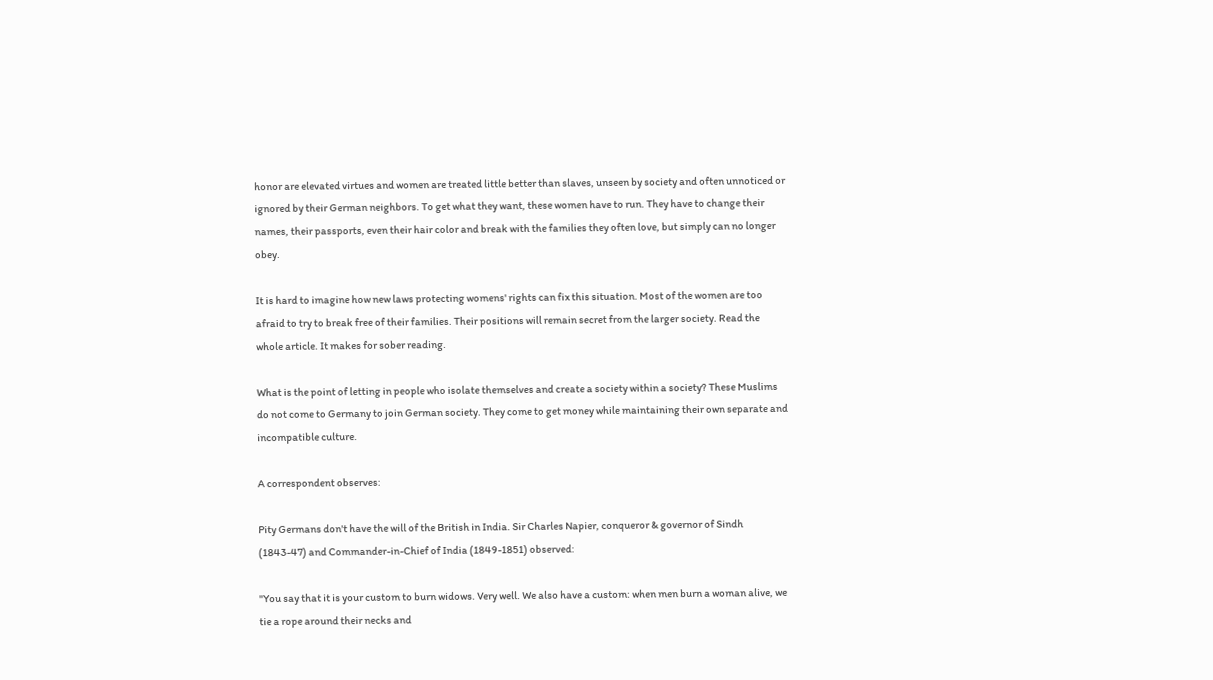honor are elevated virtues and women are treated little better than slaves, unseen by society and often unnoticed or ignored by their German neighbors. To get what they want, these women have to run. They have to change their names, their passports, even their hair color and break with the families they often love, but simply can no longer obey.

It is hard to imagine how new laws protecting womens' rights can fix this situation. Most of the women are too afraid to try to break free of their families. Their positions will remain secret from the larger society. Read the whole article. It makes for sober reading.

What is the point of letting in people who isolate themselves and create a society within a society? These Muslims do not come to Germany to join German society. They come to get money while maintaining their own separate and incompatible culture.

A correspondent observes:

Pity Germans don't have the will of the British in India. Sir Charles Napier, conqueror & governor of Sindh (1843-47) and Commander-in-Chief of India (1849-1851) observed:

"You say that it is your custom to burn widows. Very well. We also have a custom: when men burn a woman alive, we tie a rope around their necks and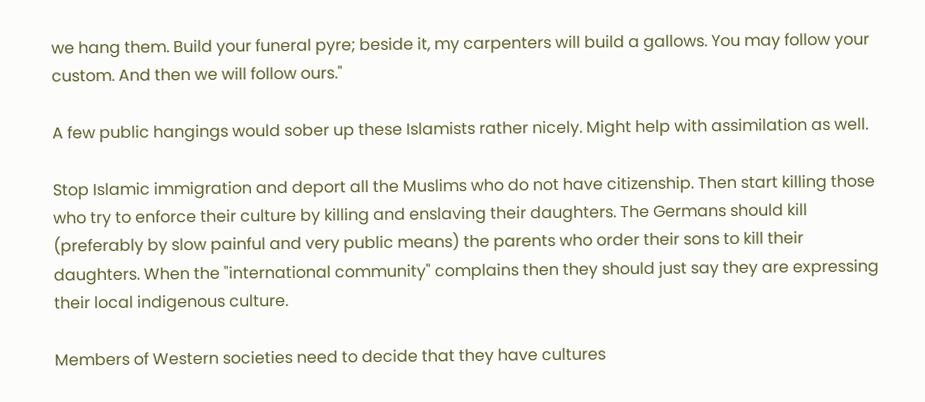we hang them. Build your funeral pyre; beside it, my carpenters will build a gallows. You may follow your custom. And then we will follow ours."

A few public hangings would sober up these Islamists rather nicely. Might help with assimilation as well.

Stop Islamic immigration and deport all the Muslims who do not have citizenship. Then start killing those who try to enforce their culture by killing and enslaving their daughters. The Germans should kill (preferably by slow painful and very public means) the parents who order their sons to kill their daughters. When the "international community" complains then they should just say they are expressing their local indigenous culture.

Members of Western societies need to decide that they have cultures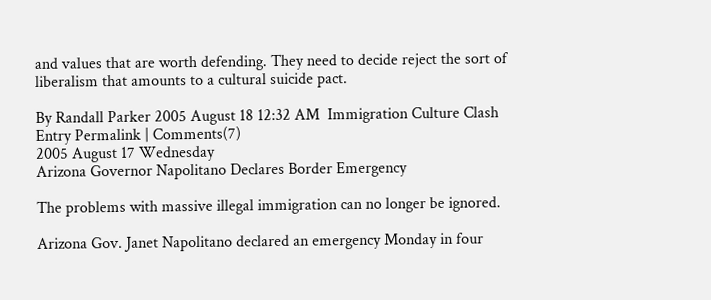and values that are worth defending. They need to decide reject the sort of liberalism that amounts to a cultural suicide pact.

By Randall Parker 2005 August 18 12:32 AM  Immigration Culture Clash
Entry Permalink | Comments(7)
2005 August 17 Wednesday
Arizona Governor Napolitano Declares Border Emergency

The problems with massive illegal immigration can no longer be ignored.

Arizona Gov. Janet Napolitano declared an emergency Monday in four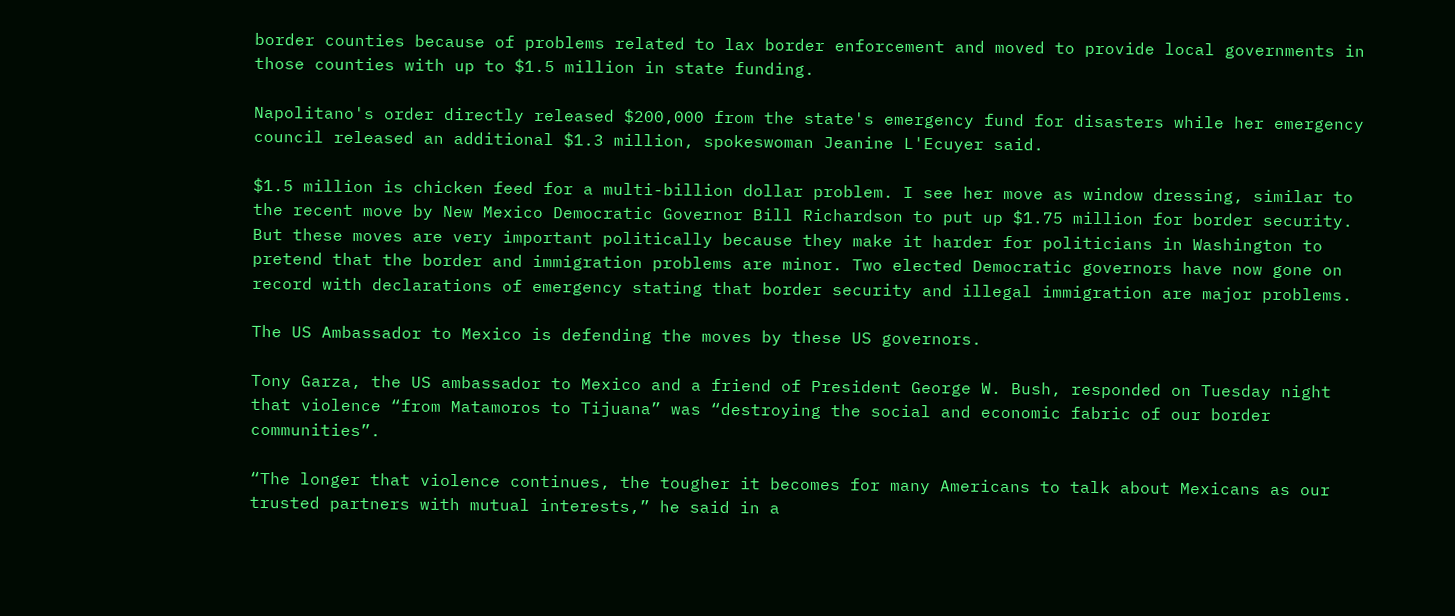border counties because of problems related to lax border enforcement and moved to provide local governments in those counties with up to $1.5 million in state funding.

Napolitano's order directly released $200,000 from the state's emergency fund for disasters while her emergency council released an additional $1.3 million, spokeswoman Jeanine L'Ecuyer said.

$1.5 million is chicken feed for a multi-billion dollar problem. I see her move as window dressing, similar to the recent move by New Mexico Democratic Governor Bill Richardson to put up $1.75 million for border security. But these moves are very important politically because they make it harder for politicians in Washington to pretend that the border and immigration problems are minor. Two elected Democratic governors have now gone on record with declarations of emergency stating that border security and illegal immigration are major problems.

The US Ambassador to Mexico is defending the moves by these US governors.

Tony Garza, the US ambassador to Mexico and a friend of President George W. Bush, responded on Tuesday night that violence “from Matamoros to Tijuana” was “destroying the social and economic fabric of our border communities”.

“The longer that violence continues, the tougher it becomes for many Americans to talk about Mexicans as our trusted partners with mutual interests,” he said in a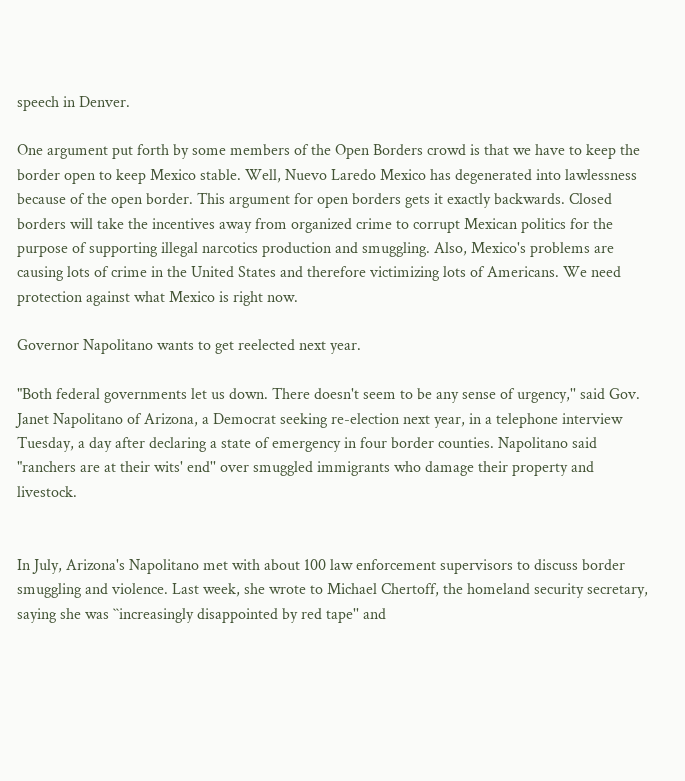speech in Denver.

One argument put forth by some members of the Open Borders crowd is that we have to keep the border open to keep Mexico stable. Well, Nuevo Laredo Mexico has degenerated into lawlessness because of the open border. This argument for open borders gets it exactly backwards. Closed borders will take the incentives away from organized crime to corrupt Mexican politics for the purpose of supporting illegal narcotics production and smuggling. Also, Mexico's problems are causing lots of crime in the United States and therefore victimizing lots of Americans. We need protection against what Mexico is right now.

Governor Napolitano wants to get reelected next year.

"Both federal governments let us down. There doesn't seem to be any sense of urgency,'' said Gov. Janet Napolitano of Arizona, a Democrat seeking re-election next year, in a telephone interview Tuesday, a day after declaring a state of emergency in four border counties. Napolitano said "ranchers are at their wits' end'' over smuggled immigrants who damage their property and livestock.


In July, Arizona's Napolitano met with about 100 law enforcement supervisors to discuss border smuggling and violence. Last week, she wrote to Michael Chertoff, the homeland security secretary, saying she was ``increasingly disappointed by red tape'' and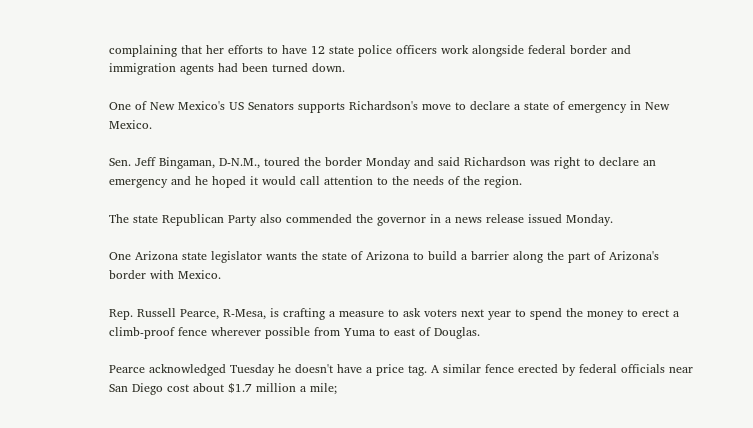complaining that her efforts to have 12 state police officers work alongside federal border and immigration agents had been turned down.

One of New Mexico's US Senators supports Richardson's move to declare a state of emergency in New Mexico.

Sen. Jeff Bingaman, D-N.M., toured the border Monday and said Richardson was right to declare an emergency and he hoped it would call attention to the needs of the region.

The state Republican Party also commended the governor in a news release issued Monday.

One Arizona state legislator wants the state of Arizona to build a barrier along the part of Arizona's border with Mexico.

Rep. Russell Pearce, R-Mesa, is crafting a measure to ask voters next year to spend the money to erect a climb-proof fence wherever possible from Yuma to east of Douglas.

Pearce acknowledged Tuesday he doesn't have a price tag. A similar fence erected by federal officials near San Diego cost about $1.7 million a mile;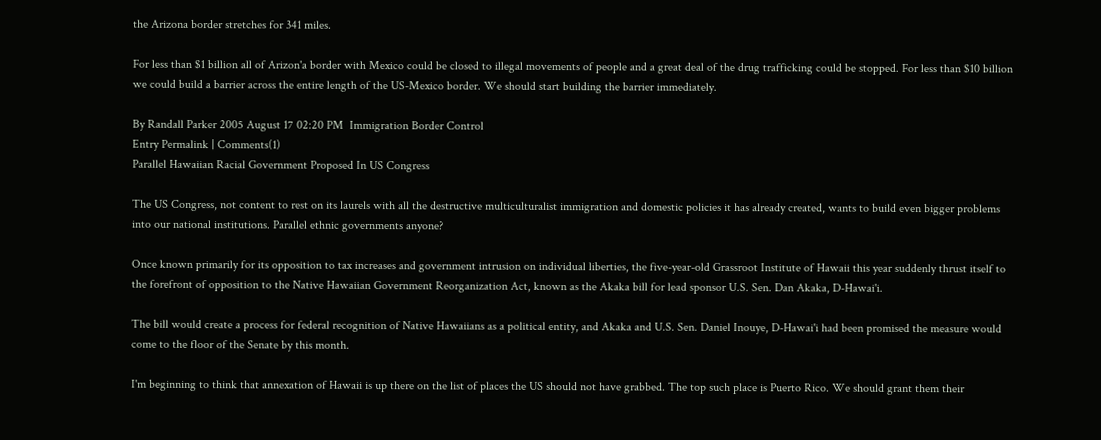the Arizona border stretches for 341 miles.

For less than $1 billion all of Arizon'a border with Mexico could be closed to illegal movements of people and a great deal of the drug trafficking could be stopped. For less than $10 billion we could build a barrier across the entire length of the US-Mexico border. We should start building the barrier immediately.

By Randall Parker 2005 August 17 02:20 PM  Immigration Border Control
Entry Permalink | Comments(1)
Parallel Hawaiian Racial Government Proposed In US Congress

The US Congress, not content to rest on its laurels with all the destructive multiculturalist immigration and domestic policies it has already created, wants to build even bigger problems into our national institutions. Parallel ethnic governments anyone?

Once known primarily for its opposition to tax increases and government intrusion on individual liberties, the five-year-old Grassroot Institute of Hawaii this year suddenly thrust itself to the forefront of opposition to the Native Hawaiian Government Reorganization Act, known as the Akaka bill for lead sponsor U.S. Sen. Dan Akaka, D-Hawai'i.

The bill would create a process for federal recognition of Native Hawaiians as a political entity, and Akaka and U.S. Sen. Daniel Inouye, D-Hawai'i had been promised the measure would come to the floor of the Senate by this month.

I'm beginning to think that annexation of Hawaii is up there on the list of places the US should not have grabbed. The top such place is Puerto Rico. We should grant them their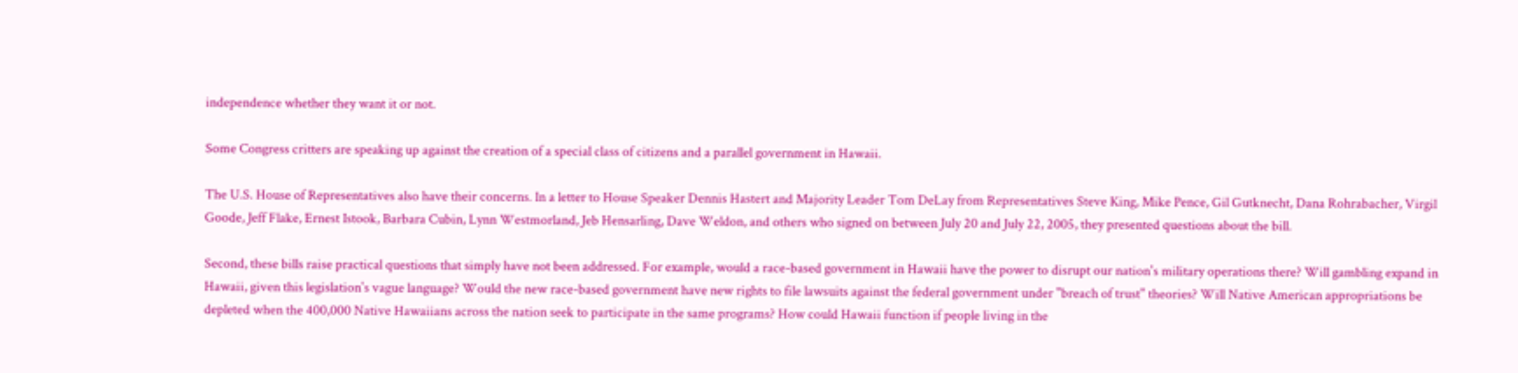independence whether they want it or not.

Some Congress critters are speaking up against the creation of a special class of citizens and a parallel government in Hawaii.

The U.S. House of Representatives also have their concerns. In a letter to House Speaker Dennis Hastert and Majority Leader Tom DeLay from Representatives Steve King, Mike Pence, Gil Gutknecht, Dana Rohrabacher, Virgil Goode, Jeff Flake, Ernest Istook, Barbara Cubin, Lynn Westmorland, Jeb Hensarling, Dave Weldon, and others who signed on between July 20 and July 22, 2005, they presented questions about the bill.

Second, these bills raise practical questions that simply have not been addressed. For example, would a race-based government in Hawaii have the power to disrupt our nation's military operations there? Will gambling expand in Hawaii, given this legislation's vague language? Would the new race-based government have new rights to file lawsuits against the federal government under "breach of trust" theories? Will Native American appropriations be depleted when the 400,000 Native Hawaiians across the nation seek to participate in the same programs? How could Hawaii function if people living in the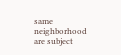same neighborhood are subject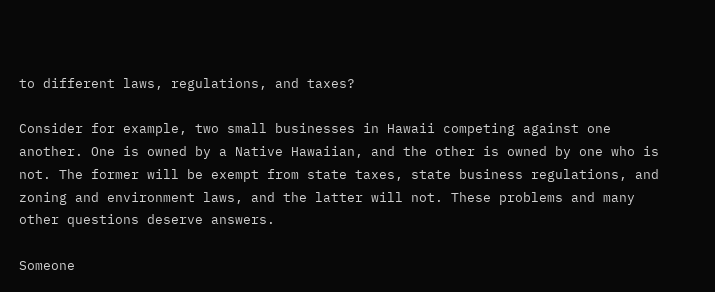to different laws, regulations, and taxes?

Consider for example, two small businesses in Hawaii competing against one another. One is owned by a Native Hawaiian, and the other is owned by one who is not. The former will be exempt from state taxes, state business regulations, and zoning and environment laws, and the latter will not. These problems and many other questions deserve answers.

Someone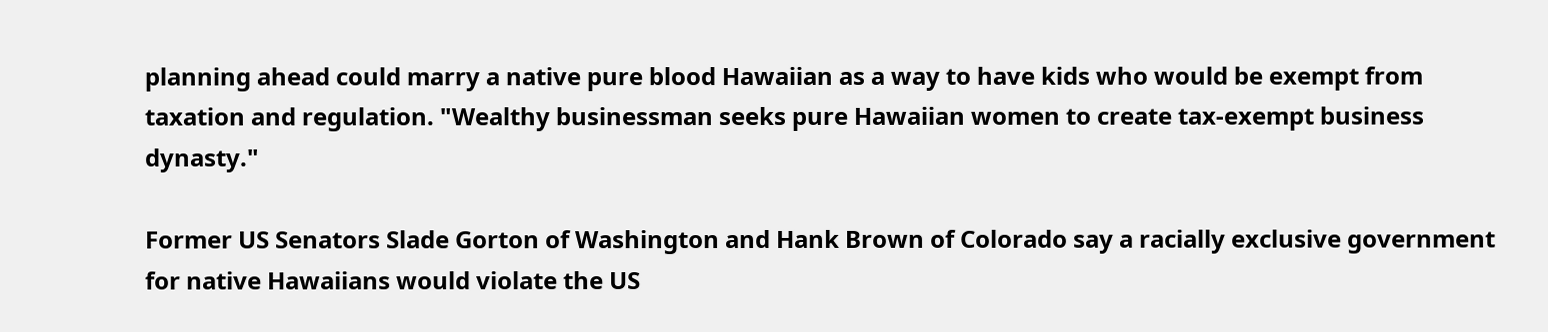planning ahead could marry a native pure blood Hawaiian as a way to have kids who would be exempt from taxation and regulation. "Wealthy businessman seeks pure Hawaiian women to create tax-exempt business dynasty."

Former US Senators Slade Gorton of Washington and Hank Brown of Colorado say a racially exclusive government for native Hawaiians would violate the US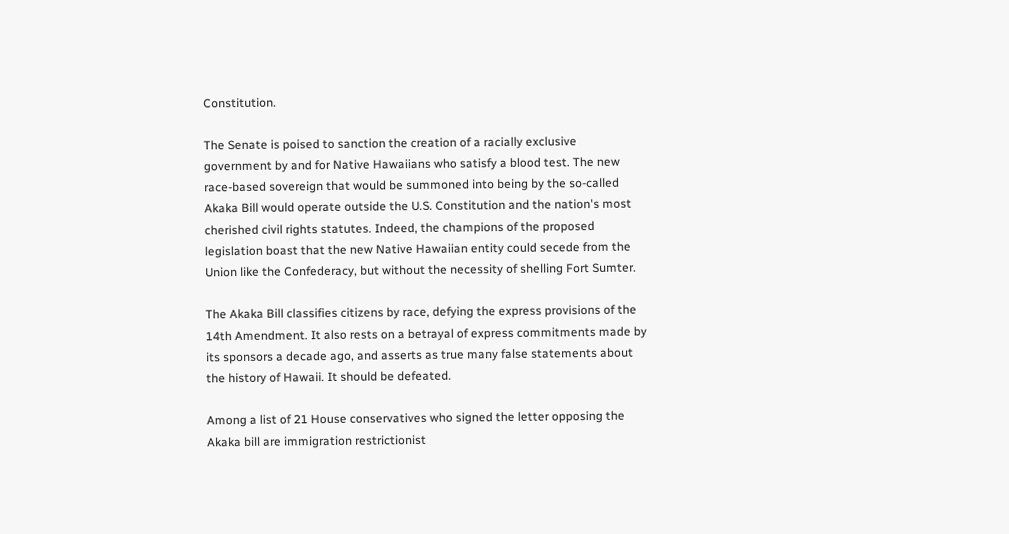Constitution.

The Senate is poised to sanction the creation of a racially exclusive government by and for Native Hawaiians who satisfy a blood test. The new race-based sovereign that would be summoned into being by the so-called Akaka Bill would operate outside the U.S. Constitution and the nation's most cherished civil rights statutes. Indeed, the champions of the proposed legislation boast that the new Native Hawaiian entity could secede from the Union like the Confederacy, but without the necessity of shelling Fort Sumter.

The Akaka Bill classifies citizens by race, defying the express provisions of the 14th Amendment. It also rests on a betrayal of express commitments made by its sponsors a decade ago, and asserts as true many false statements about the history of Hawaii. It should be defeated.

Among a list of 21 House conservatives who signed the letter opposing the Akaka bill are immigration restrictionist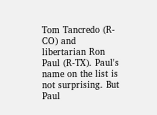Tom Tancredo (R-CO) and libertarian Ron Paul (R-TX). Paul's name on the list is not surprising. But Paul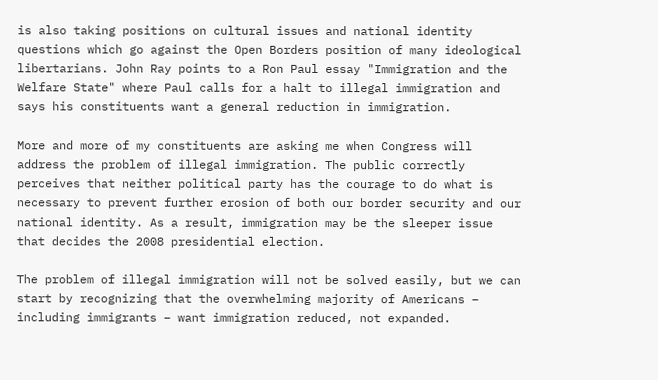is also taking positions on cultural issues and national identity questions which go against the Open Borders position of many ideological libertarians. John Ray points to a Ron Paul essay "Immigration and the Welfare State" where Paul calls for a halt to illegal immigration and says his constituents want a general reduction in immigration.

More and more of my constituents are asking me when Congress will address the problem of illegal immigration. The public correctly perceives that neither political party has the courage to do what is necessary to prevent further erosion of both our border security and our national identity. As a result, immigration may be the sleeper issue that decides the 2008 presidential election.

The problem of illegal immigration will not be solved easily, but we can start by recognizing that the overwhelming majority of Americans – including immigrants – want immigration reduced, not expanded.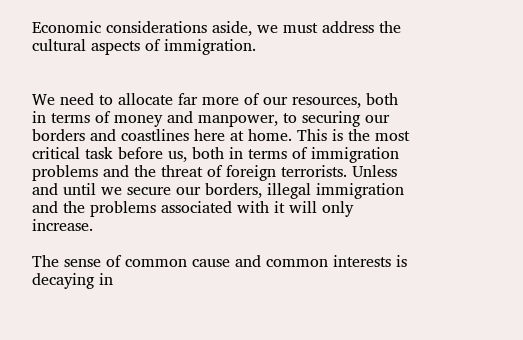Economic considerations aside, we must address the cultural aspects of immigration.


We need to allocate far more of our resources, both in terms of money and manpower, to securing our borders and coastlines here at home. This is the most critical task before us, both in terms of immigration problems and the threat of foreign terrorists. Unless and until we secure our borders, illegal immigration and the problems associated with it will only increase.

The sense of common cause and common interests is decaying in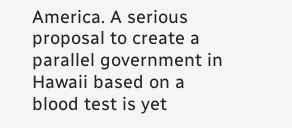America. A serious proposal to create a parallel government in Hawaii based on a blood test is yet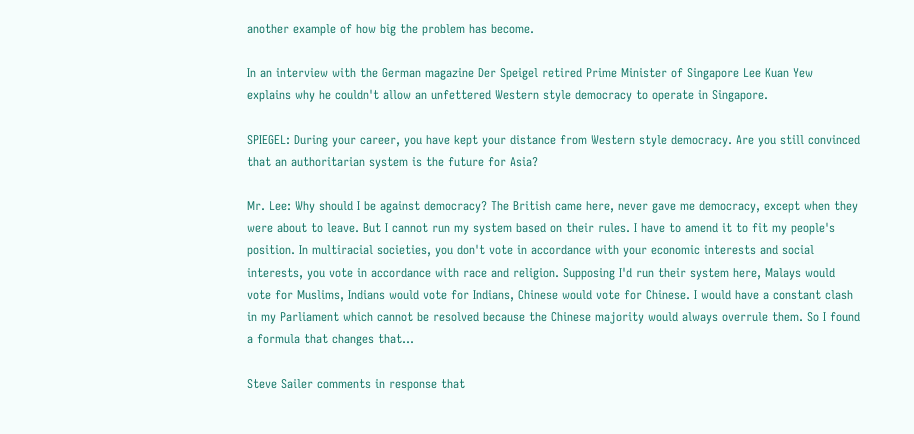another example of how big the problem has become.

In an interview with the German magazine Der Speigel retired Prime Minister of Singapore Lee Kuan Yew explains why he couldn't allow an unfettered Western style democracy to operate in Singapore.

SPIEGEL: During your career, you have kept your distance from Western style democracy. Are you still convinced that an authoritarian system is the future for Asia?

Mr. Lee: Why should I be against democracy? The British came here, never gave me democracy, except when they were about to leave. But I cannot run my system based on their rules. I have to amend it to fit my people's position. In multiracial societies, you don't vote in accordance with your economic interests and social interests, you vote in accordance with race and religion. Supposing I'd run their system here, Malays would vote for Muslims, Indians would vote for Indians, Chinese would vote for Chinese. I would have a constant clash in my Parliament which cannot be resolved because the Chinese majority would always overrule them. So I found a formula that changes that...

Steve Sailer comments in response that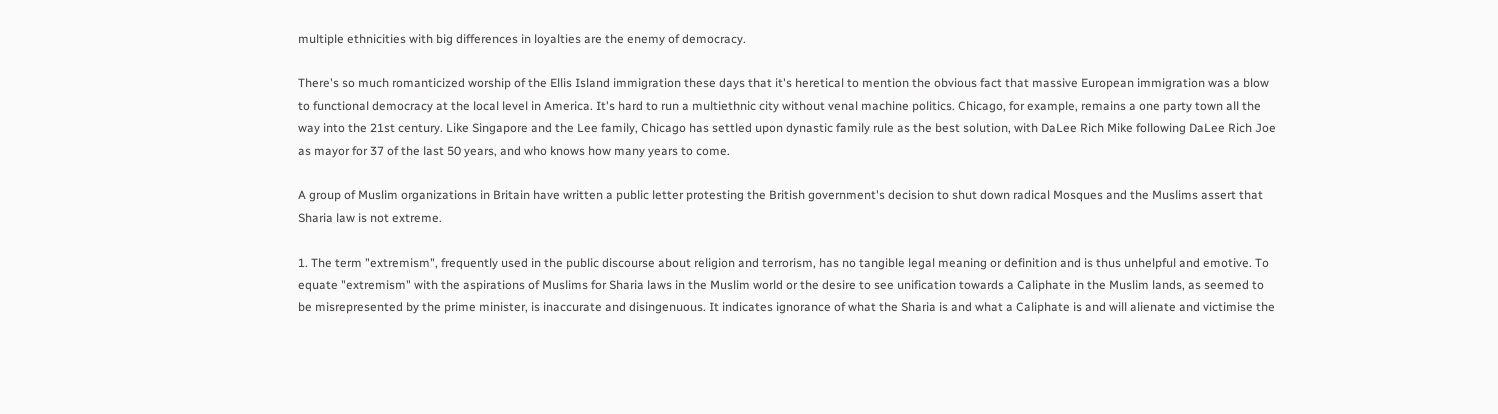multiple ethnicities with big differences in loyalties are the enemy of democracy.

There's so much romanticized worship of the Ellis Island immigration these days that it's heretical to mention the obvious fact that massive European immigration was a blow to functional democracy at the local level in America. It's hard to run a multiethnic city without venal machine politics. Chicago, for example, remains a one party town all the way into the 21st century. Like Singapore and the Lee family, Chicago has settled upon dynastic family rule as the best solution, with DaLee Rich Mike following DaLee Rich Joe as mayor for 37 of the last 50 years, and who knows how many years to come.

A group of Muslim organizations in Britain have written a public letter protesting the British government's decision to shut down radical Mosques and the Muslims assert that Sharia law is not extreme.

1. The term "extremism", frequently used in the public discourse about religion and terrorism, has no tangible legal meaning or definition and is thus unhelpful and emotive. To equate "extremism" with the aspirations of Muslims for Sharia laws in the Muslim world or the desire to see unification towards a Caliphate in the Muslim lands, as seemed to be misrepresented by the prime minister, is inaccurate and disingenuous. It indicates ignorance of what the Sharia is and what a Caliphate is and will alienate and victimise the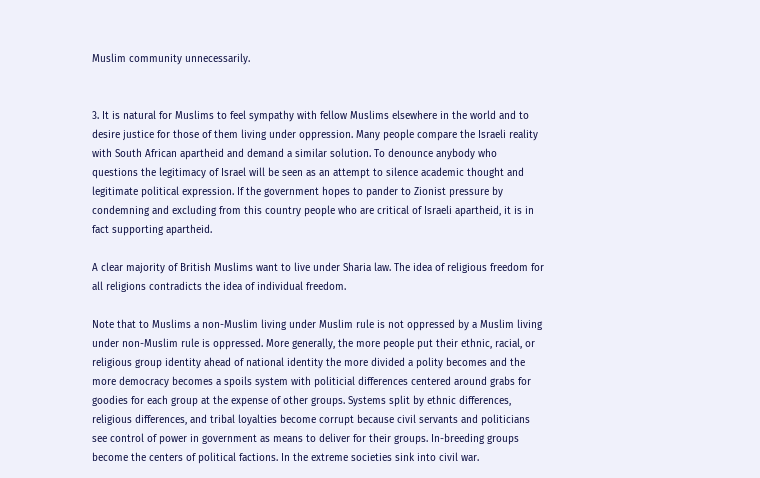Muslim community unnecessarily.


3. It is natural for Muslims to feel sympathy with fellow Muslims elsewhere in the world and to desire justice for those of them living under oppression. Many people compare the Israeli reality with South African apartheid and demand a similar solution. To denounce anybody who questions the legitimacy of Israel will be seen as an attempt to silence academic thought and legitimate political expression. If the government hopes to pander to Zionist pressure by condemning and excluding from this country people who are critical of Israeli apartheid, it is in fact supporting apartheid.

A clear majority of British Muslims want to live under Sharia law. The idea of religious freedom for all religions contradicts the idea of individual freedom.

Note that to Muslims a non-Muslim living under Muslim rule is not oppressed by a Muslim living under non-Muslim rule is oppressed. More generally, the more people put their ethnic, racial, or religious group identity ahead of national identity the more divided a polity becomes and the more democracy becomes a spoils system with politicial differences centered around grabs for goodies for each group at the expense of other groups. Systems split by ethnic differences, religious differences, and tribal loyalties become corrupt because civil servants and politicians see control of power in government as means to deliver for their groups. In-breeding groups become the centers of political factions. In the extreme societies sink into civil war.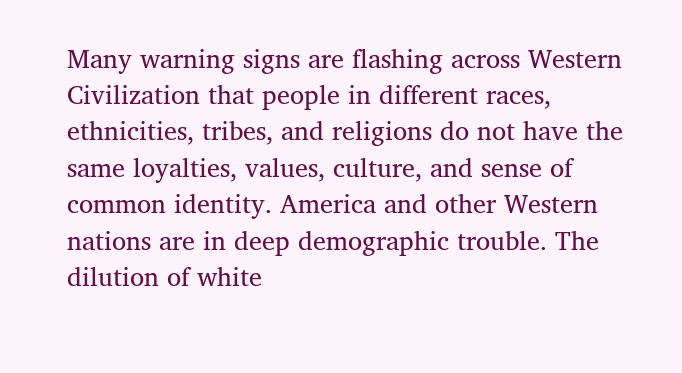Many warning signs are flashing across Western Civilization that people in different races, ethnicities, tribes, and religions do not have the same loyalties, values, culture, and sense of common identity. America and other Western nations are in deep demographic trouble. The dilution of white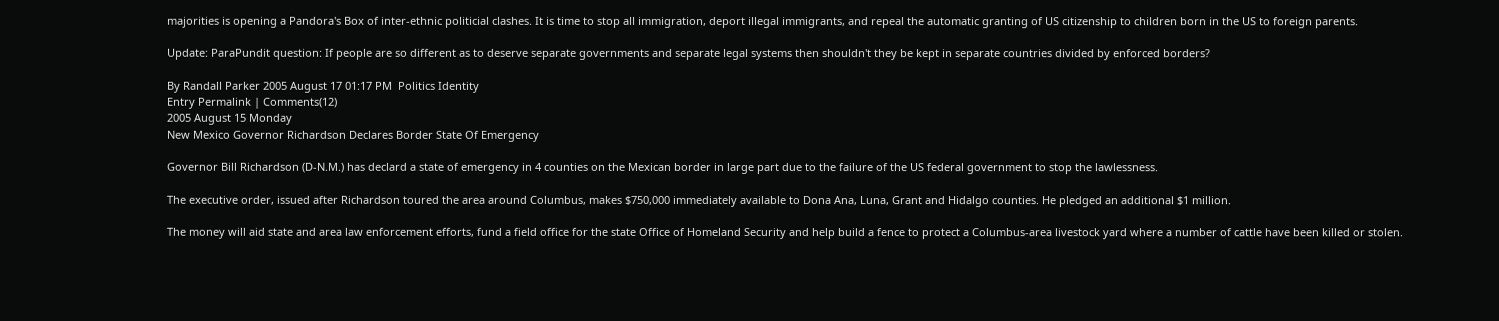majorities is opening a Pandora's Box of inter-ethnic politicial clashes. It is time to stop all immigration, deport illegal immigrants, and repeal the automatic granting of US citizenship to children born in the US to foreign parents.

Update: ParaPundit question: If people are so different as to deserve separate governments and separate legal systems then shouldn't they be kept in separate countries divided by enforced borders?

By Randall Parker 2005 August 17 01:17 PM  Politics Identity
Entry Permalink | Comments(12)
2005 August 15 Monday
New Mexico Governor Richardson Declares Border State Of Emergency

Governor Bill Richardson (D-N.M.) has declard a state of emergency in 4 counties on the Mexican border in large part due to the failure of the US federal government to stop the lawlessness.

The executive order, issued after Richardson toured the area around Columbus, makes $750,000 immediately available to Dona Ana, Luna, Grant and Hidalgo counties. He pledged an additional $1 million.

The money will aid state and area law enforcement efforts, fund a field office for the state Office of Homeland Security and help build a fence to protect a Columbus-area livestock yard where a number of cattle have been killed or stolen.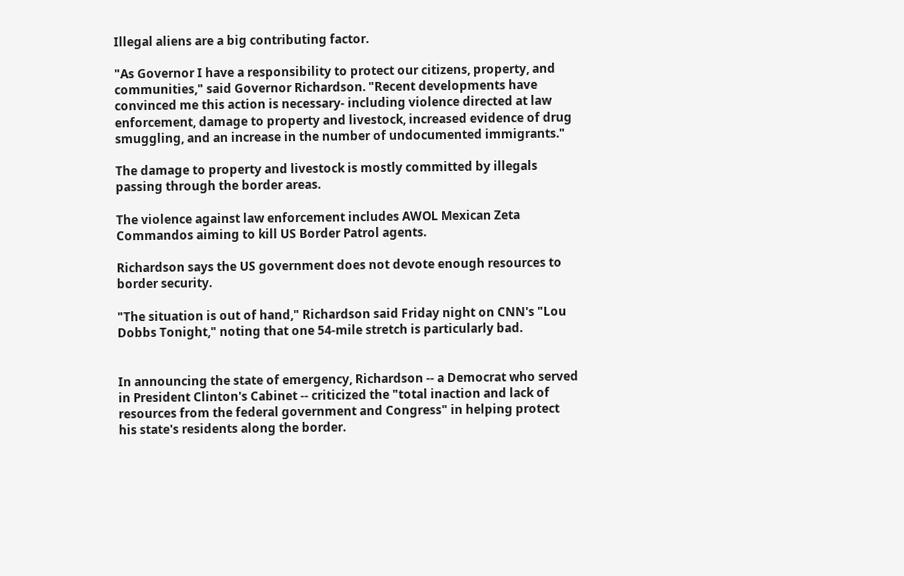Illegal aliens are a big contributing factor.

"As Governor I have a responsibility to protect our citizens, property, and communities," said Governor Richardson. "Recent developments have convinced me this action is necessary- including violence directed at law enforcement, damage to property and livestock, increased evidence of drug smuggling, and an increase in the number of undocumented immigrants."

The damage to property and livestock is mostly committed by illegals passing through the border areas.

The violence against law enforcement includes AWOL Mexican Zeta Commandos aiming to kill US Border Patrol agents.

Richardson says the US government does not devote enough resources to border security.

"The situation is out of hand," Richardson said Friday night on CNN's "Lou Dobbs Tonight," noting that one 54-mile stretch is particularly bad.


In announcing the state of emergency, Richardson -- a Democrat who served in President Clinton's Cabinet -- criticized the "total inaction and lack of resources from the federal government and Congress" in helping protect his state's residents along the border.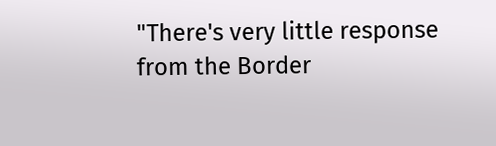"There's very little response from the Border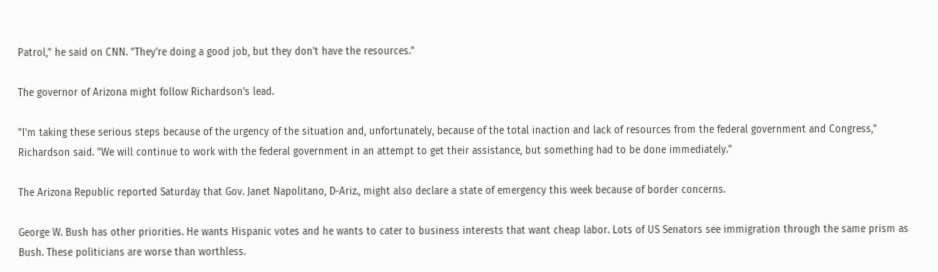Patrol," he said on CNN. "They're doing a good job, but they don't have the resources."

The governor of Arizona might follow Richardson's lead.

"I'm taking these serious steps because of the urgency of the situation and, unfortunately, because of the total inaction and lack of resources from the federal government and Congress," Richardson said. "We will continue to work with the federal government in an attempt to get their assistance, but something had to be done immediately."

The Arizona Republic reported Saturday that Gov. Janet Napolitano, D-Ariz., might also declare a state of emergency this week because of border concerns.

George W. Bush has other priorities. He wants Hispanic votes and he wants to cater to business interests that want cheap labor. Lots of US Senators see immigration through the same prism as Bush. These politicians are worse than worthless.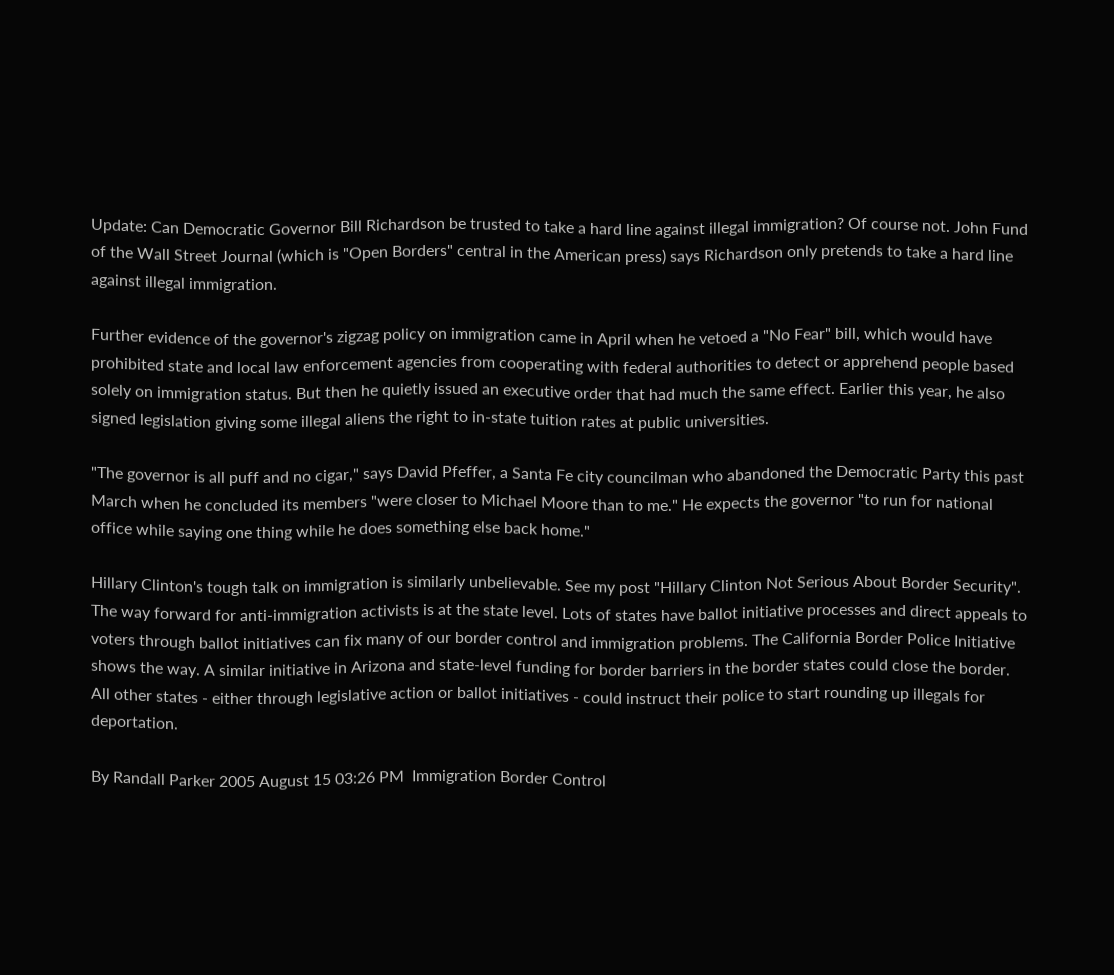Update: Can Democratic Governor Bill Richardson be trusted to take a hard line against illegal immigration? Of course not. John Fund of the Wall Street Journal (which is "Open Borders" central in the American press) says Richardson only pretends to take a hard line against illegal immigration.

Further evidence of the governor's zigzag policy on immigration came in April when he vetoed a "No Fear" bill, which would have prohibited state and local law enforcement agencies from cooperating with federal authorities to detect or apprehend people based solely on immigration status. But then he quietly issued an executive order that had much the same effect. Earlier this year, he also signed legislation giving some illegal aliens the right to in-state tuition rates at public universities.

"The governor is all puff and no cigar," says David Pfeffer, a Santa Fe city councilman who abandoned the Democratic Party this past March when he concluded its members "were closer to Michael Moore than to me." He expects the governor "to run for national office while saying one thing while he does something else back home."

Hillary Clinton's tough talk on immigration is similarly unbelievable. See my post "Hillary Clinton Not Serious About Border Security". The way forward for anti-immigration activists is at the state level. Lots of states have ballot initiative processes and direct appeals to voters through ballot initiatives can fix many of our border control and immigration problems. The California Border Police Initiative shows the way. A similar initiative in Arizona and state-level funding for border barriers in the border states could close the border. All other states - either through legislative action or ballot initiatives - could instruct their police to start rounding up illegals for deportation.

By Randall Parker 2005 August 15 03:26 PM  Immigration Border Control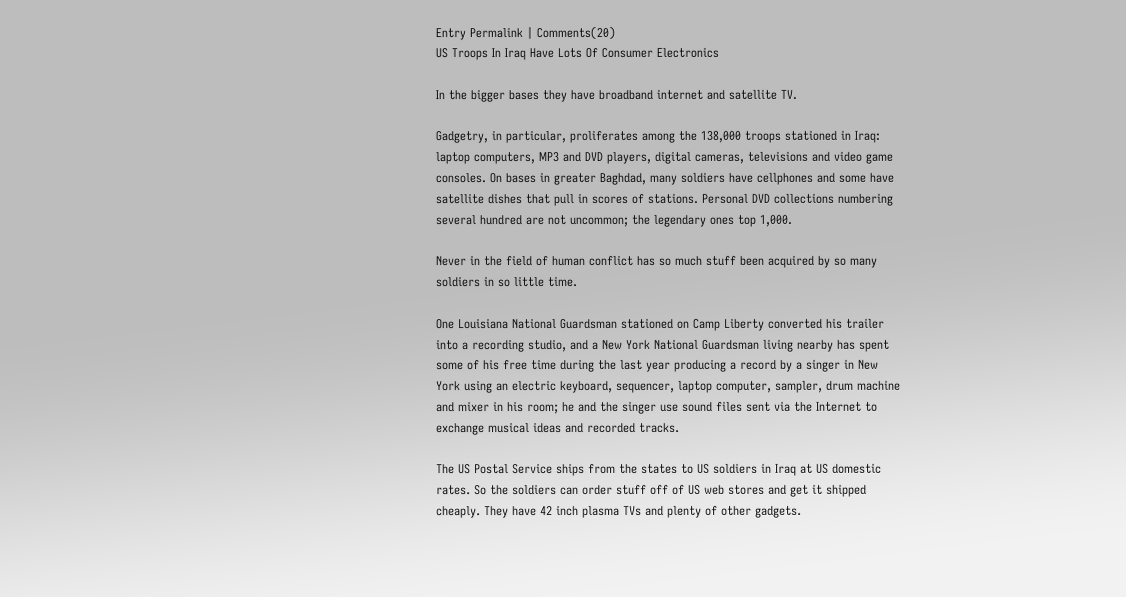Entry Permalink | Comments(20)
US Troops In Iraq Have Lots Of Consumer Electronics

In the bigger bases they have broadband internet and satellite TV.

Gadgetry, in particular, proliferates among the 138,000 troops stationed in Iraq: laptop computers, MP3 and DVD players, digital cameras, televisions and video game consoles. On bases in greater Baghdad, many soldiers have cellphones and some have satellite dishes that pull in scores of stations. Personal DVD collections numbering several hundred are not uncommon; the legendary ones top 1,000.

Never in the field of human conflict has so much stuff been acquired by so many soldiers in so little time.

One Louisiana National Guardsman stationed on Camp Liberty converted his trailer into a recording studio, and a New York National Guardsman living nearby has spent some of his free time during the last year producing a record by a singer in New York using an electric keyboard, sequencer, laptop computer, sampler, drum machine and mixer in his room; he and the singer use sound files sent via the Internet to exchange musical ideas and recorded tracks.

The US Postal Service ships from the states to US soldiers in Iraq at US domestic rates. So the soldiers can order stuff off of US web stores and get it shipped cheaply. They have 42 inch plasma TVs and plenty of other gadgets.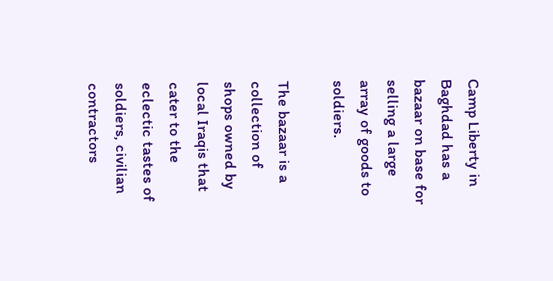Camp Liberty in Baghdad has a bazaar on base for selling a large array of goods to soldiers.

The bazaar is a collection of shops owned by local Iraqis that cater to the eclectic tastes of soldiers, civilian contractors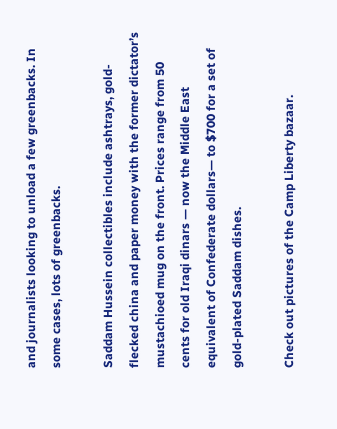and journalists looking to unload a few greenbacks. In some cases, lots of greenbacks.

Saddam Hussein collectibles include ashtrays, gold-flecked china and paper money with the former dictator’s mustachioed mug on the front. Prices range from 50 cents for old Iraqi dinars — now the Middle East equivalent of Confederate dollars— to $700 for a set of gold-plated Saddam dishes.

Check out pictures of the Camp Liberty bazaar.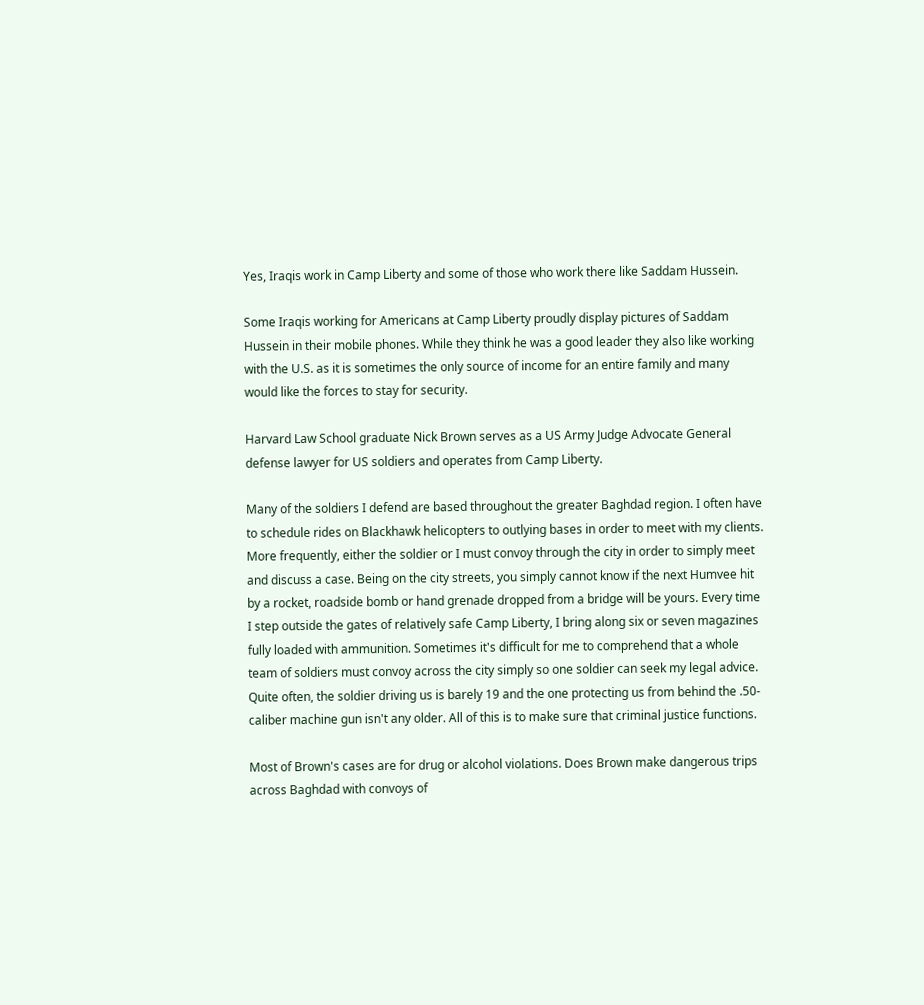Yes, Iraqis work in Camp Liberty and some of those who work there like Saddam Hussein.

Some Iraqis working for Americans at Camp Liberty proudly display pictures of Saddam Hussein in their mobile phones. While they think he was a good leader they also like working with the U.S. as it is sometimes the only source of income for an entire family and many would like the forces to stay for security.

Harvard Law School graduate Nick Brown serves as a US Army Judge Advocate General defense lawyer for US soldiers and operates from Camp Liberty.

Many of the soldiers I defend are based throughout the greater Baghdad region. I often have to schedule rides on Blackhawk helicopters to outlying bases in order to meet with my clients. More frequently, either the soldier or I must convoy through the city in order to simply meet and discuss a case. Being on the city streets, you simply cannot know if the next Humvee hit by a rocket, roadside bomb or hand grenade dropped from a bridge will be yours. Every time I step outside the gates of relatively safe Camp Liberty, I bring along six or seven magazines fully loaded with ammunition. Sometimes it's difficult for me to comprehend that a whole team of soldiers must convoy across the city simply so one soldier can seek my legal advice. Quite often, the soldier driving us is barely 19 and the one protecting us from behind the .50-caliber machine gun isn't any older. All of this is to make sure that criminal justice functions.

Most of Brown's cases are for drug or alcohol violations. Does Brown make dangerous trips across Baghdad with convoys of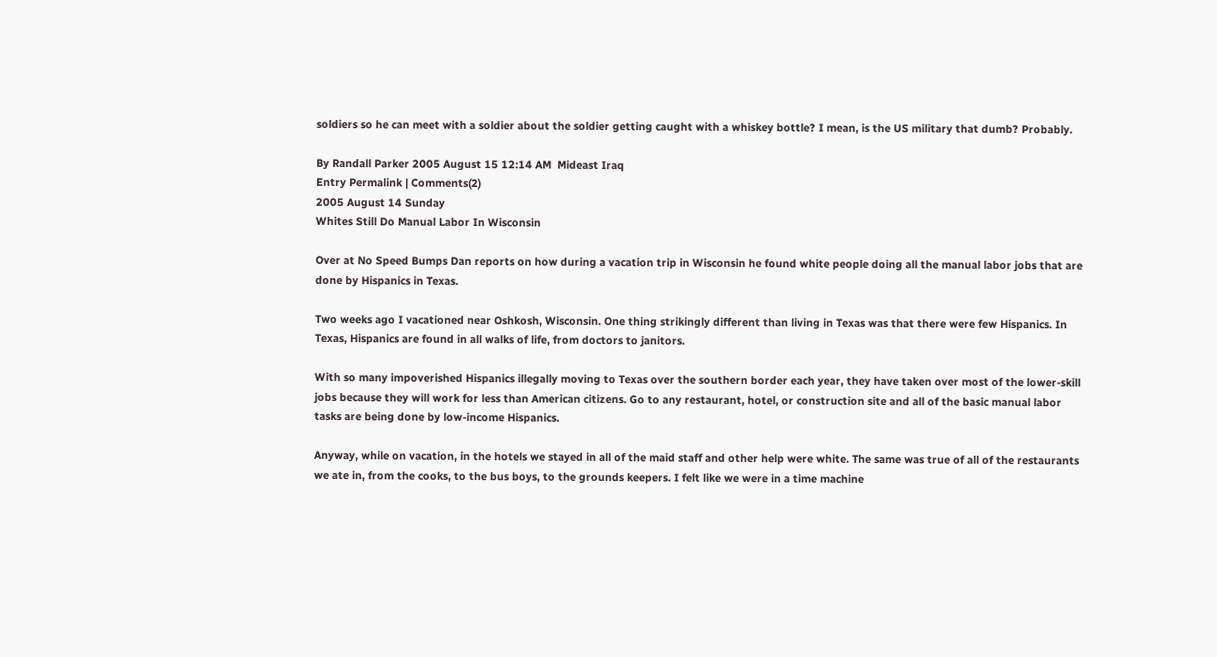soldiers so he can meet with a soldier about the soldier getting caught with a whiskey bottle? I mean, is the US military that dumb? Probably.

By Randall Parker 2005 August 15 12:14 AM  Mideast Iraq
Entry Permalink | Comments(2)
2005 August 14 Sunday
Whites Still Do Manual Labor In Wisconsin

Over at No Speed Bumps Dan reports on how during a vacation trip in Wisconsin he found white people doing all the manual labor jobs that are done by Hispanics in Texas.

Two weeks ago I vacationed near Oshkosh, Wisconsin. One thing strikingly different than living in Texas was that there were few Hispanics. In Texas, Hispanics are found in all walks of life, from doctors to janitors.

With so many impoverished Hispanics illegally moving to Texas over the southern border each year, they have taken over most of the lower-skill jobs because they will work for less than American citizens. Go to any restaurant, hotel, or construction site and all of the basic manual labor tasks are being done by low-income Hispanics.

Anyway, while on vacation, in the hotels we stayed in all of the maid staff and other help were white. The same was true of all of the restaurants we ate in, from the cooks, to the bus boys, to the grounds keepers. I felt like we were in a time machine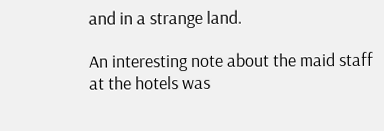and in a strange land.

An interesting note about the maid staff at the hotels was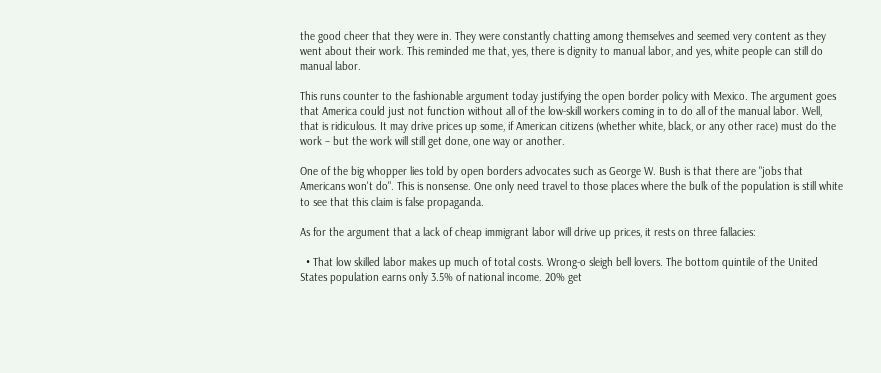the good cheer that they were in. They were constantly chatting among themselves and seemed very content as they went about their work. This reminded me that, yes, there is dignity to manual labor, and yes, white people can still do manual labor.

This runs counter to the fashionable argument today justifying the open border policy with Mexico. The argument goes that America could just not function without all of the low-skill workers coming in to do all of the manual labor. Well, that is ridiculous. It may drive prices up some, if American citizens (whether white, black, or any other race) must do the work – but the work will still get done, one way or another.

One of the big whopper lies told by open borders advocates such as George W. Bush is that there are "jobs that Americans won't do". This is nonsense. One only need travel to those places where the bulk of the population is still white to see that this claim is false propaganda.

As for the argument that a lack of cheap immigrant labor will drive up prices, it rests on three fallacies:

  • That low skilled labor makes up much of total costs. Wrong-o sleigh bell lovers. The bottom quintile of the United States population earns only 3.5% of national income. 20% get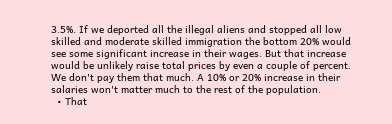3.5%. If we deported all the illegal aliens and stopped all low skilled and moderate skilled immigration the bottom 20% would see some significant increase in their wages. But that increase would be unlikely raise total prices by even a couple of percent. We don't pay them that much. A 10% or 20% increase in their salaries won't matter much to the rest of the population.
  • That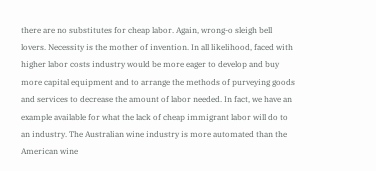there are no substitutes for cheap labor. Again, wrong-o sleigh bell lovers. Necessity is the mother of invention. In all likelihood, faced with higher labor costs industry would be more eager to develop and buy more capital equipment and to arrange the methods of purveying goods and services to decrease the amount of labor needed. In fact, we have an example available for what the lack of cheap immigrant labor will do to an industry. The Australian wine industry is more automated than the American wine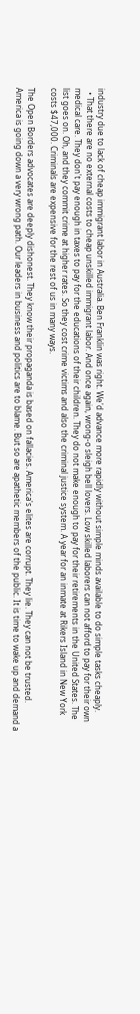industry due to lack of cheap immigrant labor in Australia. Ben Franklin was right. We'd advance more rapidly without simple minds available to do simple tasks cheaply.
  • That there are no external costs to cheap unskilled immigrant labor. And once again, wrong-o sleigh bell lovers. Low skilled laborers can not afford to pay for their own medical care. They don't pay enough in taxes to pay for the educations of their children. They do not make enough to pay for their retirements in the United States. The list goes on. Oh, and they commit crime at higher rates. So they cost crime victims and also the criminal justice system. A year for an inmate at Rikers Island in New York costs $47,000. Criminals are expensive for the rest of us in many ways.

The Open Borders advocates are deeply dishonest. They know their propaganda is based on fallacies. America's elites are corrupt. They lie. They can not be trusted. America is going down a very wrong path. Our leaders in business and politics are to blame. But so are apathetic members of the public. It is time to wake up and demand a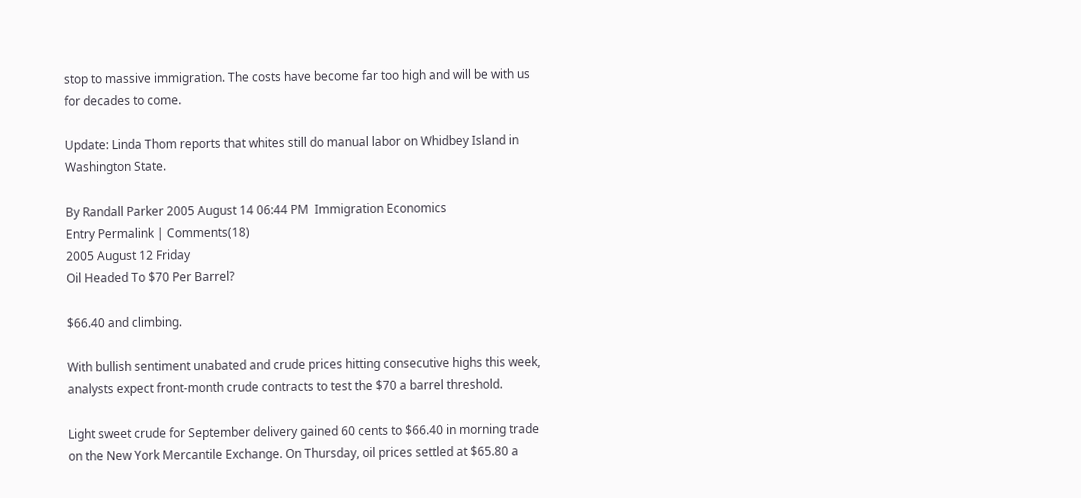stop to massive immigration. The costs have become far too high and will be with us for decades to come.

Update: Linda Thom reports that whites still do manual labor on Whidbey Island in Washington State.

By Randall Parker 2005 August 14 06:44 PM  Immigration Economics
Entry Permalink | Comments(18)
2005 August 12 Friday
Oil Headed To $70 Per Barrel?

$66.40 and climbing.

With bullish sentiment unabated and crude prices hitting consecutive highs this week, analysts expect front-month crude contracts to test the $70 a barrel threshold.

Light sweet crude for September delivery gained 60 cents to $66.40 in morning trade on the New York Mercantile Exchange. On Thursday, oil prices settled at $65.80 a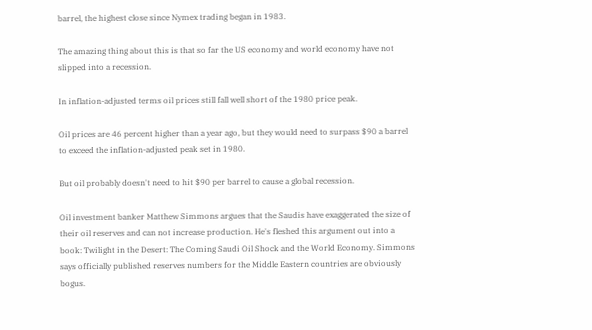barrel, the highest close since Nymex trading began in 1983.

The amazing thing about this is that so far the US economy and world economy have not slipped into a recession.

In inflation-adjusted terms oil prices still fall well short of the 1980 price peak.

Oil prices are 46 percent higher than a year ago, but they would need to surpass $90 a barrel to exceed the inflation-adjusted peak set in 1980.

But oil probably doesn't need to hit $90 per barrel to cause a global recession.

Oil investment banker Matthew Simmons argues that the Saudis have exaggerated the size of their oil reserves and can not increase production. He's fleshed this argument out into a book: Twilight in the Desert: The Coming Saudi Oil Shock and the World Economy. Simmons says officially published reserves numbers for the Middle Eastern countries are obviously bogus.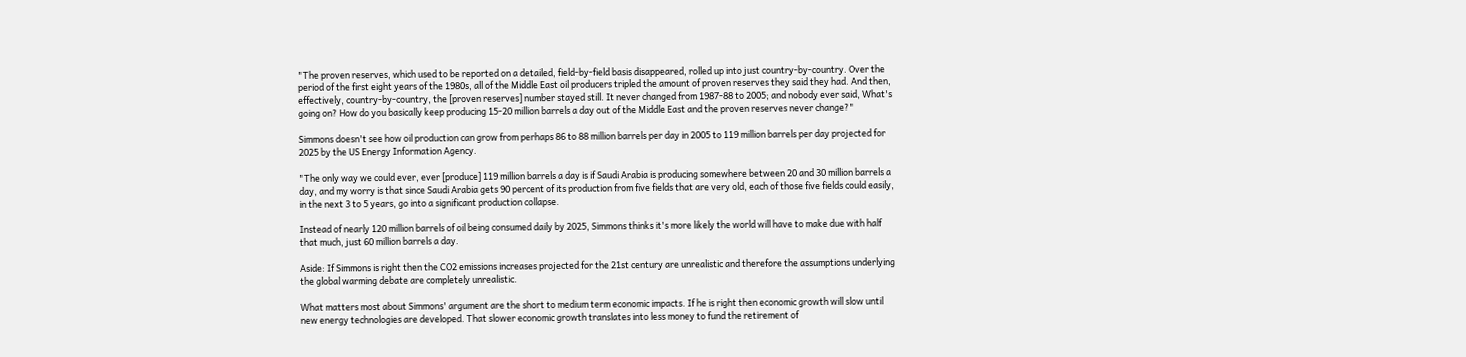"The proven reserves, which used to be reported on a detailed, field-by-field basis disappeared, rolled up into just country-by-country. Over the period of the first eight years of the 1980s, all of the Middle East oil producers tripled the amount of proven reserves they said they had. And then, effectively, country-by-country, the [proven reserves] number stayed still. It never changed from 1987-88 to 2005; and nobody ever said, What's going on? How do you basically keep producing 15-20 million barrels a day out of the Middle East and the proven reserves never change?"

Simmons doesn't see how oil production can grow from perhaps 86 to 88 million barrels per day in 2005 to 119 million barrels per day projected for 2025 by the US Energy Information Agency.

"The only way we could ever, ever [produce] 119 million barrels a day is if Saudi Arabia is producing somewhere between 20 and 30 million barrels a day, and my worry is that since Saudi Arabia gets 90 percent of its production from five fields that are very old, each of those five fields could easily, in the next 3 to 5 years, go into a significant production collapse.

Instead of nearly 120 million barrels of oil being consumed daily by 2025, Simmons thinks it's more likely the world will have to make due with half that much, just 60 million barrels a day.

Aside: If Simmons is right then the CO2 emissions increases projected for the 21st century are unrealistic and therefore the assumptions underlying the global warming debate are completely unrealistic.

What matters most about Simmons' argument are the short to medium term economic impacts. If he is right then economic growth will slow until new energy technologies are developed. That slower economic growth translates into less money to fund the retirement of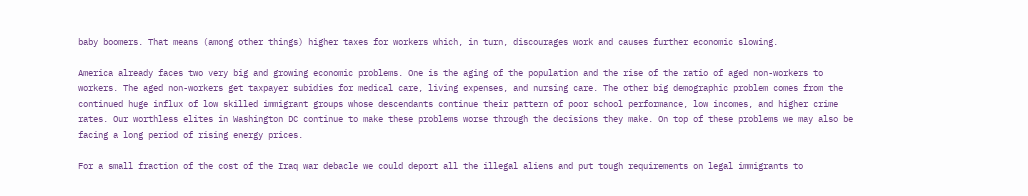baby boomers. That means (among other things) higher taxes for workers which, in turn, discourages work and causes further economic slowing.

America already faces two very big and growing economic problems. One is the aging of the population and the rise of the ratio of aged non-workers to workers. The aged non-workers get taxpayer subidies for medical care, living expenses, and nursing care. The other big demographic problem comes from the continued huge influx of low skilled immigrant groups whose descendants continue their pattern of poor school performance, low incomes, and higher crime rates. Our worthless elites in Washington DC continue to make these problems worse through the decisions they make. On top of these problems we may also be facing a long period of rising energy prices.

For a small fraction of the cost of the Iraq war debacle we could deport all the illegal aliens and put tough requirements on legal immigrants to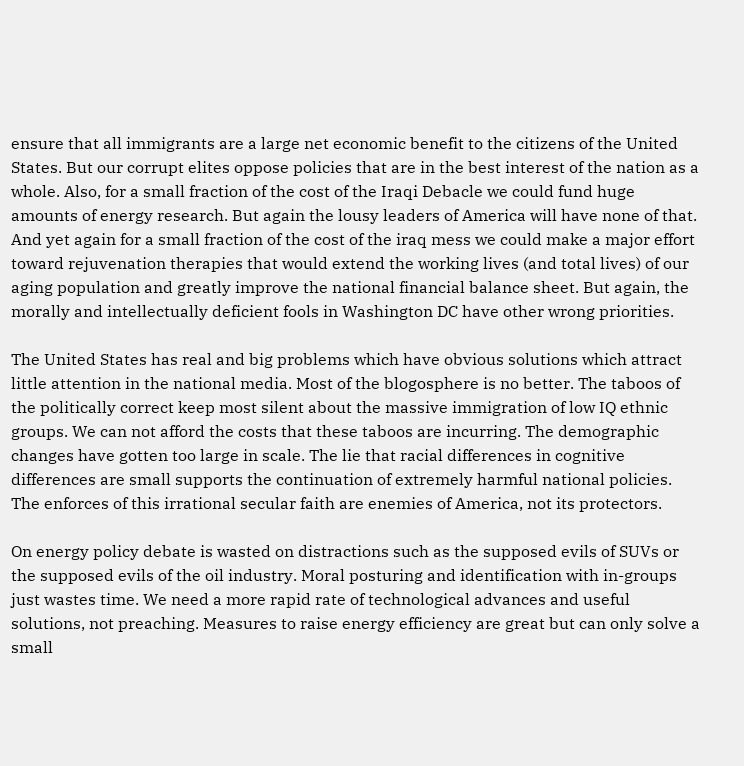ensure that all immigrants are a large net economic benefit to the citizens of the United States. But our corrupt elites oppose policies that are in the best interest of the nation as a whole. Also, for a small fraction of the cost of the Iraqi Debacle we could fund huge amounts of energy research. But again the lousy leaders of America will have none of that. And yet again for a small fraction of the cost of the iraq mess we could make a major effort toward rejuvenation therapies that would extend the working lives (and total lives) of our aging population and greatly improve the national financial balance sheet. But again, the morally and intellectually deficient fools in Washington DC have other wrong priorities.

The United States has real and big problems which have obvious solutions which attract little attention in the national media. Most of the blogosphere is no better. The taboos of the politically correct keep most silent about the massive immigration of low IQ ethnic groups. We can not afford the costs that these taboos are incurring. The demographic changes have gotten too large in scale. The lie that racial differences in cognitive differences are small supports the continuation of extremely harmful national policies. The enforces of this irrational secular faith are enemies of America, not its protectors.

On energy policy debate is wasted on distractions such as the supposed evils of SUVs or the supposed evils of the oil industry. Moral posturing and identification with in-groups just wastes time. We need a more rapid rate of technological advances and useful solutions, not preaching. Measures to raise energy efficiency are great but can only solve a small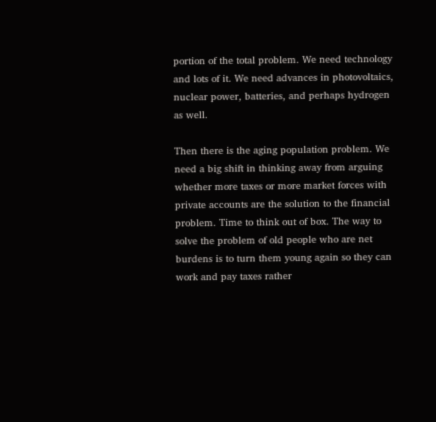portion of the total problem. We need technology and lots of it. We need advances in photovoltaics, nuclear power, batteries, and perhaps hydrogen as well.

Then there is the aging population problem. We need a big shift in thinking away from arguing whether more taxes or more market forces with private accounts are the solution to the financial problem. Time to think out of box. The way to solve the problem of old people who are net burdens is to turn them young again so they can work and pay taxes rather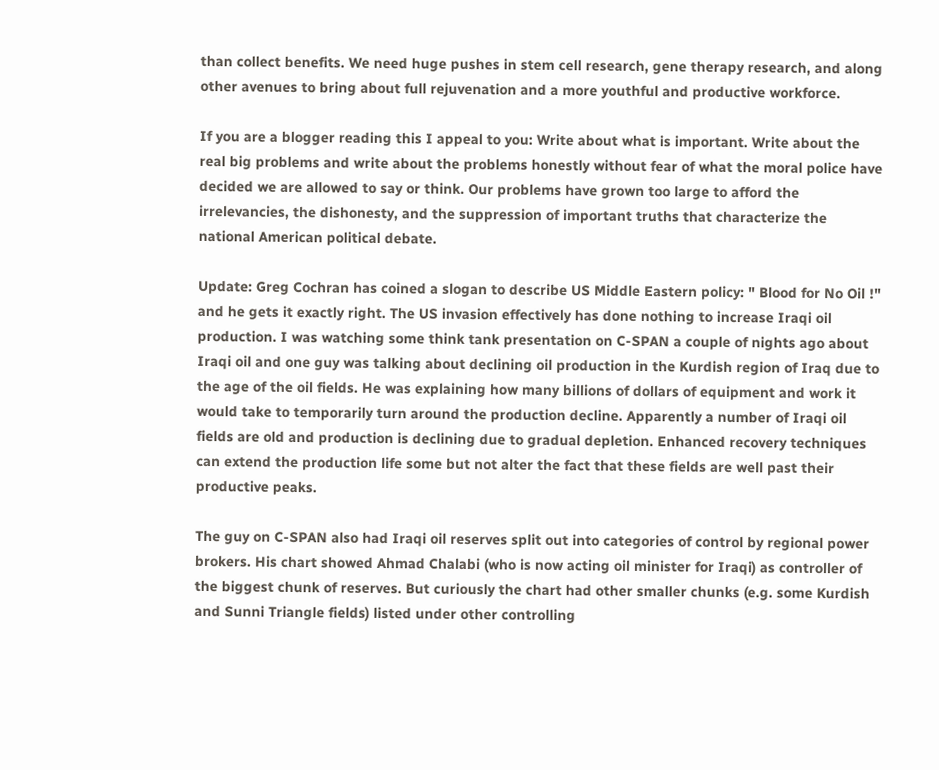than collect benefits. We need huge pushes in stem cell research, gene therapy research, and along other avenues to bring about full rejuvenation and a more youthful and productive workforce.

If you are a blogger reading this I appeal to you: Write about what is important. Write about the real big problems and write about the problems honestly without fear of what the moral police have decided we are allowed to say or think. Our problems have grown too large to afford the irrelevancies, the dishonesty, and the suppression of important truths that characterize the national American political debate.

Update: Greg Cochran has coined a slogan to describe US Middle Eastern policy: " Blood for No Oil !" and he gets it exactly right. The US invasion effectively has done nothing to increase Iraqi oil production. I was watching some think tank presentation on C-SPAN a couple of nights ago about Iraqi oil and one guy was talking about declining oil production in the Kurdish region of Iraq due to the age of the oil fields. He was explaining how many billions of dollars of equipment and work it would take to temporarily turn around the production decline. Apparently a number of Iraqi oil fields are old and production is declining due to gradual depletion. Enhanced recovery techniques can extend the production life some but not alter the fact that these fields are well past their productive peaks.

The guy on C-SPAN also had Iraqi oil reserves split out into categories of control by regional power brokers. His chart showed Ahmad Chalabi (who is now acting oil minister for Iraqi) as controller of the biggest chunk of reserves. But curiously the chart had other smaller chunks (e.g. some Kurdish and Sunni Triangle fields) listed under other controlling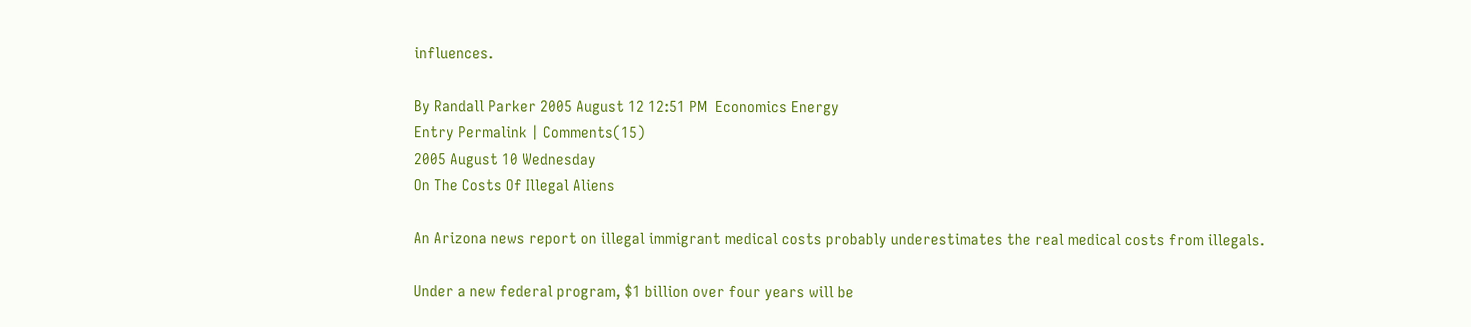influences.

By Randall Parker 2005 August 12 12:51 PM  Economics Energy
Entry Permalink | Comments(15)
2005 August 10 Wednesday
On The Costs Of Illegal Aliens

An Arizona news report on illegal immigrant medical costs probably underestimates the real medical costs from illegals.

Under a new federal program, $1 billion over four years will be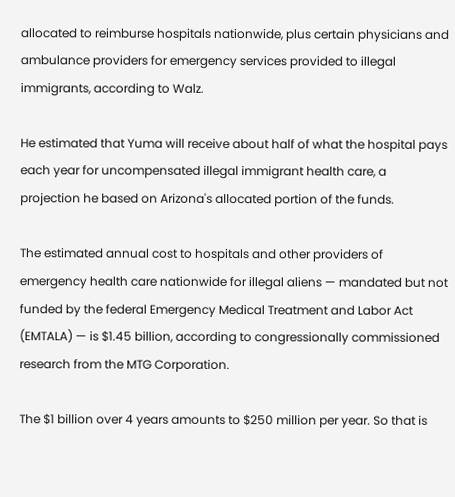allocated to reimburse hospitals nationwide, plus certain physicians and ambulance providers for emergency services provided to illegal immigrants, according to Walz.

He estimated that Yuma will receive about half of what the hospital pays each year for uncompensated illegal immigrant health care, a projection he based on Arizona's allocated portion of the funds.

The estimated annual cost to hospitals and other providers of emergency health care nationwide for illegal aliens — mandated but not funded by the federal Emergency Medical Treatment and Labor Act (EMTALA) — is $1.45 billion, according to congressionally commissioned research from the MTG Corporation.

The $1 billion over 4 years amounts to $250 million per year. So that is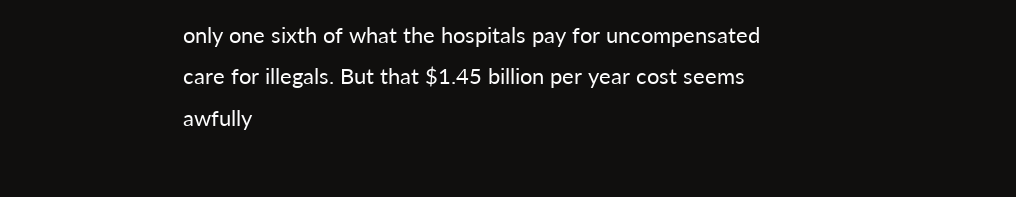only one sixth of what the hospitals pay for uncompensated care for illegals. But that $1.45 billion per year cost seems awfully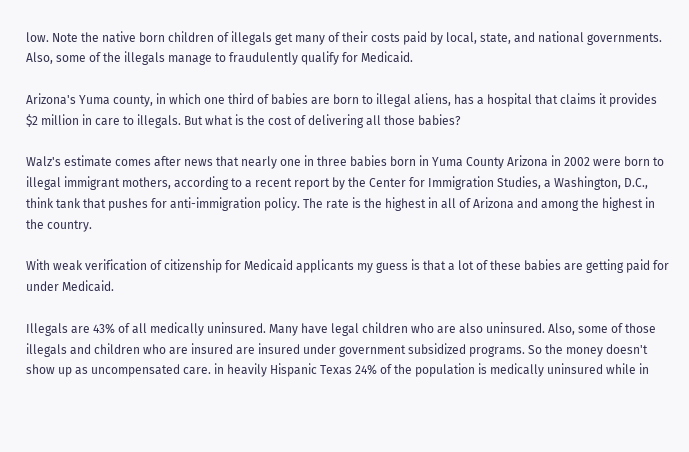low. Note the native born children of illegals get many of their costs paid by local, state, and national governments. Also, some of the illegals manage to fraudulently qualify for Medicaid.

Arizona's Yuma county, in which one third of babies are born to illegal aliens, has a hospital that claims it provides $2 million in care to illegals. But what is the cost of delivering all those babies?

Walz's estimate comes after news that nearly one in three babies born in Yuma County Arizona in 2002 were born to illegal immigrant mothers, according to a recent report by the Center for Immigration Studies, a Washington, D.C., think tank that pushes for anti-immigration policy. The rate is the highest in all of Arizona and among the highest in the country.

With weak verification of citizenship for Medicaid applicants my guess is that a lot of these babies are getting paid for under Medicaid.

Illegals are 43% of all medically uninsured. Many have legal children who are also uninsured. Also, some of those illegals and children who are insured are insured under government subsidized programs. So the money doesn't show up as uncompensated care. in heavily Hispanic Texas 24% of the population is medically uninsured while in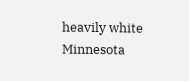heavily white Minnesota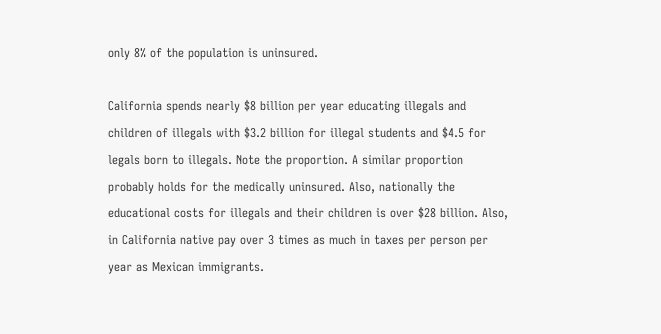only 8% of the population is uninsured.

California spends nearly $8 billion per year educating illegals and children of illegals with $3.2 billion for illegal students and $4.5 for legals born to illegals. Note the proportion. A similar proportion probably holds for the medically uninsured. Also, nationally the educational costs for illegals and their children is over $28 billion. Also, in California native pay over 3 times as much in taxes per person per year as Mexican immigrants.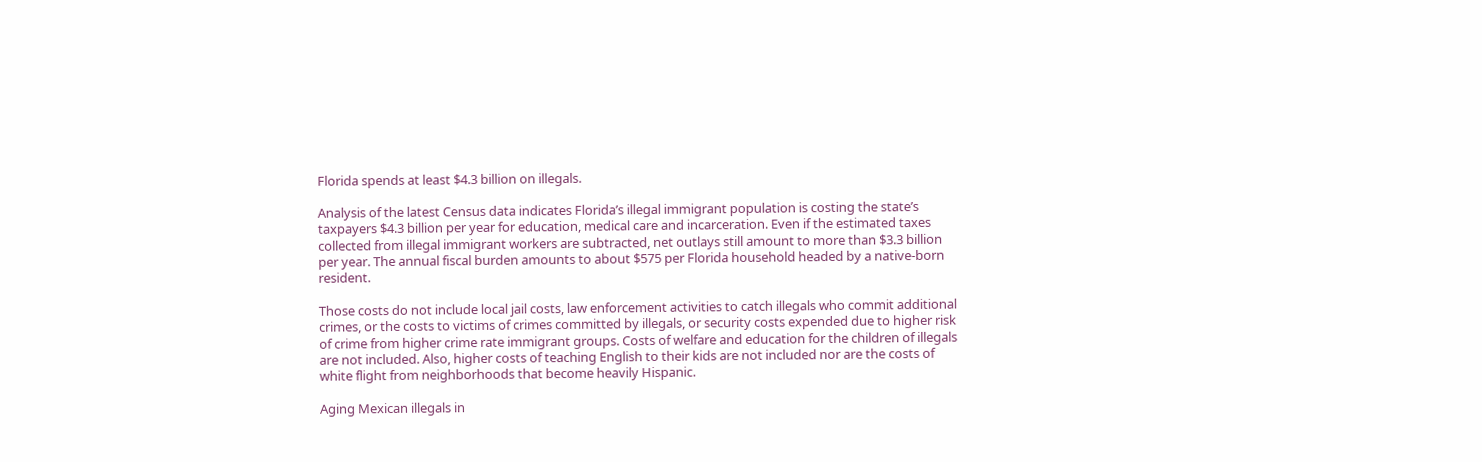Florida spends at least $4.3 billion on illegals.

Analysis of the latest Census data indicates Florida’s illegal immigrant population is costing the state’s taxpayers $4.3 billion per year for education, medical care and incarceration. Even if the estimated taxes collected from illegal immigrant workers are subtracted, net outlays still amount to more than $3.3 billion per year. The annual fiscal burden amounts to about $575 per Florida household headed by a native-born resident.

Those costs do not include local jail costs, law enforcement activities to catch illegals who commit additional crimes, or the costs to victims of crimes committed by illegals, or security costs expended due to higher risk of crime from higher crime rate immigrant groups. Costs of welfare and education for the children of illegals are not included. Also, higher costs of teaching English to their kids are not included nor are the costs of white flight from neighborhoods that become heavily Hispanic.

Aging Mexican illegals in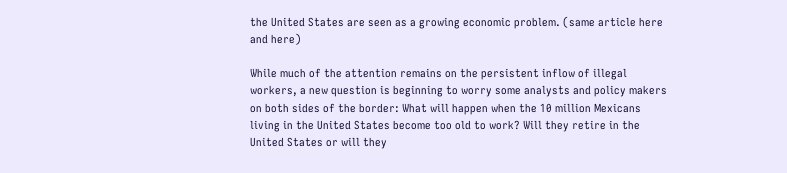the United States are seen as a growing economic problem. (same article here and here)

While much of the attention remains on the persistent inflow of illegal workers, a new question is beginning to worry some analysts and policy makers on both sides of the border: What will happen when the 10 million Mexicans living in the United States become too old to work? Will they retire in the United States or will they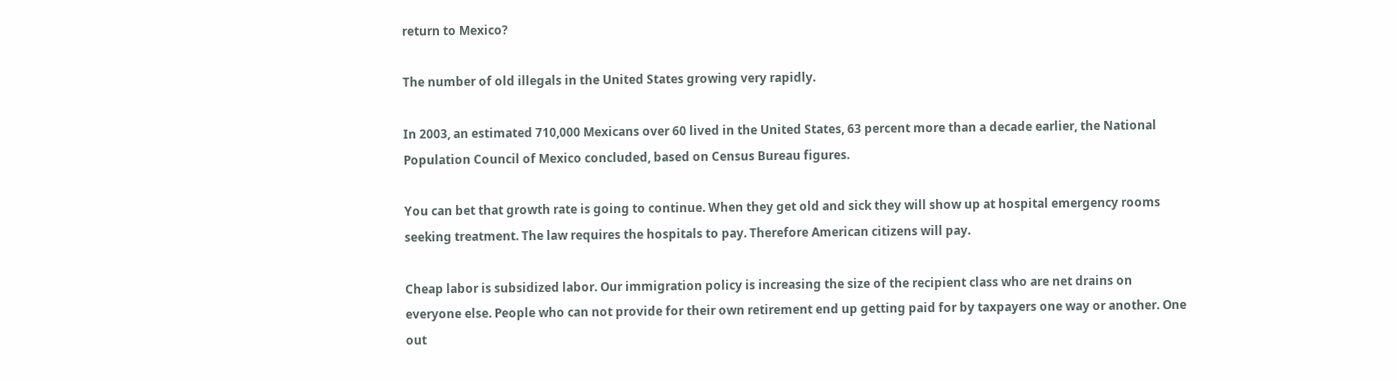return to Mexico?

The number of old illegals in the United States growing very rapidly.

In 2003, an estimated 710,000 Mexicans over 60 lived in the United States, 63 percent more than a decade earlier, the National Population Council of Mexico concluded, based on Census Bureau figures.

You can bet that growth rate is going to continue. When they get old and sick they will show up at hospital emergency rooms seeking treatment. The law requires the hospitals to pay. Therefore American citizens will pay.

Cheap labor is subsidized labor. Our immigration policy is increasing the size of the recipient class who are net drains on everyone else. People who can not provide for their own retirement end up getting paid for by taxpayers one way or another. One out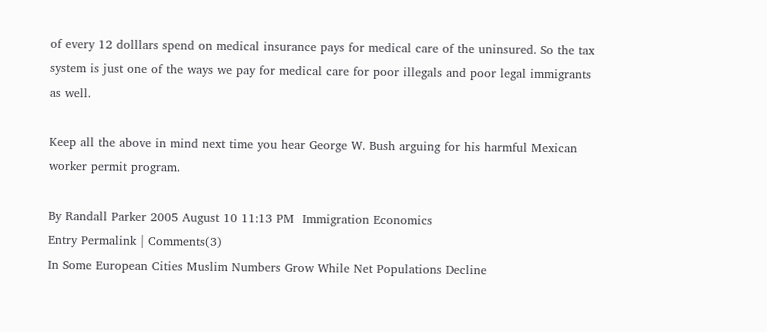of every 12 dolllars spend on medical insurance pays for medical care of the uninsured. So the tax system is just one of the ways we pay for medical care for poor illegals and poor legal immigrants as well.

Keep all the above in mind next time you hear George W. Bush arguing for his harmful Mexican worker permit program.

By Randall Parker 2005 August 10 11:13 PM  Immigration Economics
Entry Permalink | Comments(3)
In Some European Cities Muslim Numbers Grow While Net Populations Decline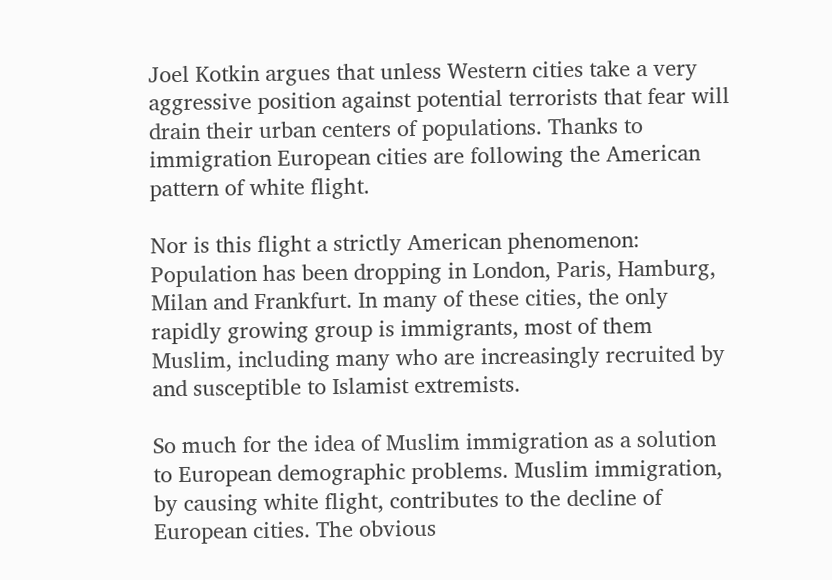Joel Kotkin argues that unless Western cities take a very aggressive position against potential terrorists that fear will drain their urban centers of populations. Thanks to immigration European cities are following the American pattern of white flight.

Nor is this flight a strictly American phenomenon: Population has been dropping in London, Paris, Hamburg, Milan and Frankfurt. In many of these cities, the only rapidly growing group is immigrants, most of them Muslim, including many who are increasingly recruited by and susceptible to Islamist extremists.

So much for the idea of Muslim immigration as a solution to European demographic problems. Muslim immigration, by causing white flight, contributes to the decline of European cities. The obvious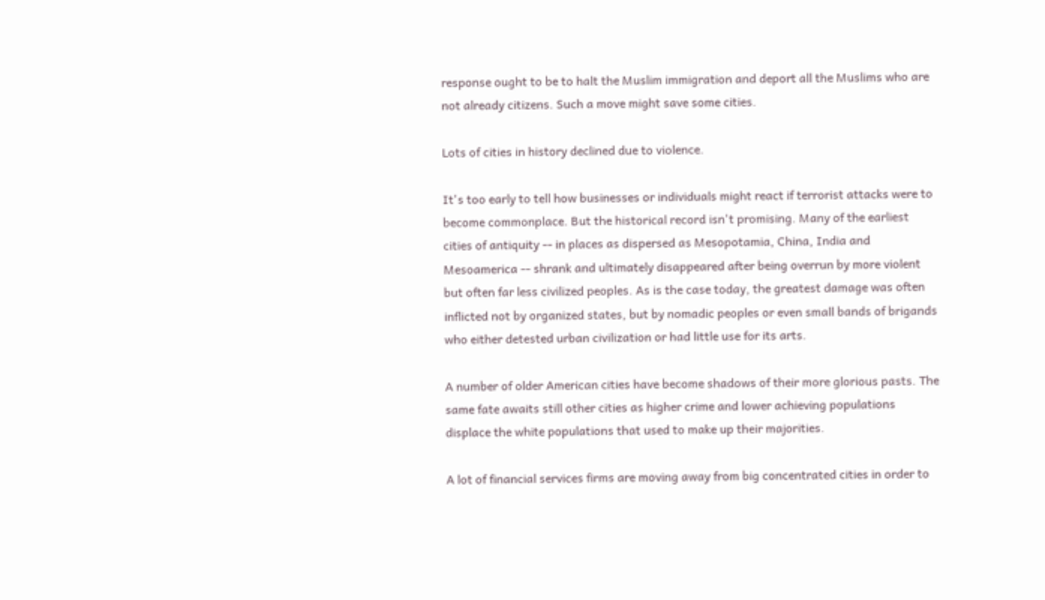response ought to be to halt the Muslim immigration and deport all the Muslims who are not already citizens. Such a move might save some cities.

Lots of cities in history declined due to violence.

It's too early to tell how businesses or individuals might react if terrorist attacks were to become commonplace. But the historical record isn't promising. Many of the earliest cities of antiquity -- in places as dispersed as Mesopotamia, China, India and Mesoamerica -- shrank and ultimately disappeared after being overrun by more violent but often far less civilized peoples. As is the case today, the greatest damage was often inflicted not by organized states, but by nomadic peoples or even small bands of brigands who either detested urban civilization or had little use for its arts.

A number of older American cities have become shadows of their more glorious pasts. The same fate awaits still other cities as higher crime and lower achieving populations displace the white populations that used to make up their majorities.

A lot of financial services firms are moving away from big concentrated cities in order to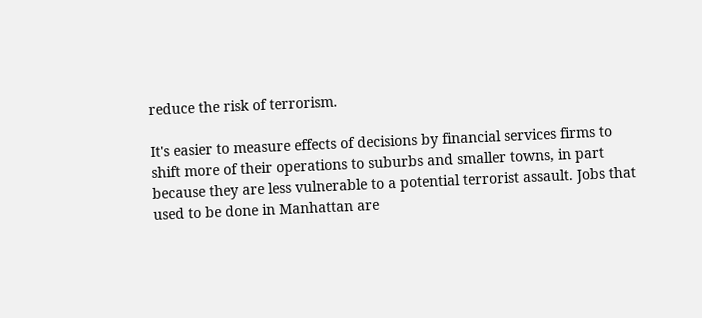reduce the risk of terrorism.

It's easier to measure effects of decisions by financial services firms to shift more of their operations to suburbs and smaller towns, in part because they are less vulnerable to a potential terrorist assault. Jobs that used to be done in Manhattan are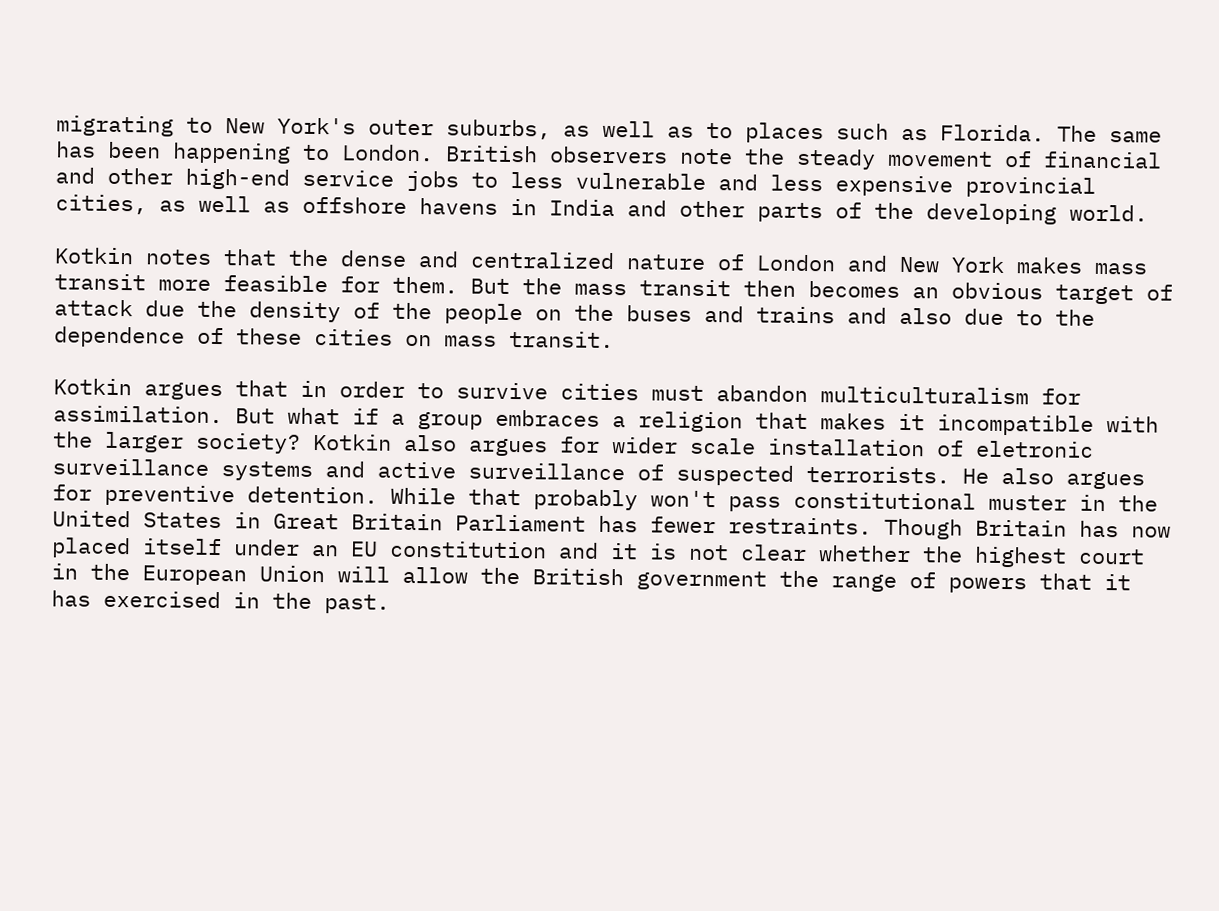migrating to New York's outer suburbs, as well as to places such as Florida. The same has been happening to London. British observers note the steady movement of financial and other high-end service jobs to less vulnerable and less expensive provincial cities, as well as offshore havens in India and other parts of the developing world.

Kotkin notes that the dense and centralized nature of London and New York makes mass transit more feasible for them. But the mass transit then becomes an obvious target of attack due the density of the people on the buses and trains and also due to the dependence of these cities on mass transit.

Kotkin argues that in order to survive cities must abandon multiculturalism for assimilation. But what if a group embraces a religion that makes it incompatible with the larger society? Kotkin also argues for wider scale installation of eletronic surveillance systems and active surveillance of suspected terrorists. He also argues for preventive detention. While that probably won't pass constitutional muster in the United States in Great Britain Parliament has fewer restraints. Though Britain has now placed itself under an EU constitution and it is not clear whether the highest court in the European Union will allow the British government the range of powers that it has exercised in the past.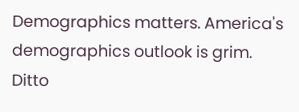Demographics matters. America's demographics outlook is grim. Ditto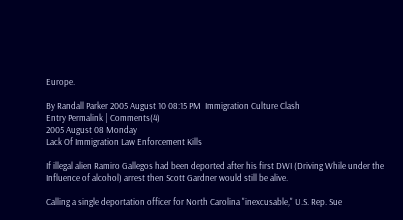Europe.

By Randall Parker 2005 August 10 08:15 PM  Immigration Culture Clash
Entry Permalink | Comments(4)
2005 August 08 Monday
Lack Of Immigration Law Enforcement Kills

If illegal alien Ramiro Gallegos had been deported after his first DWI (Driving While under the Influence of alcohol) arrest then Scott Gardner would still be alive.

Calling a single deportation officer for North Carolina "inexcusable," U.S. Rep. Sue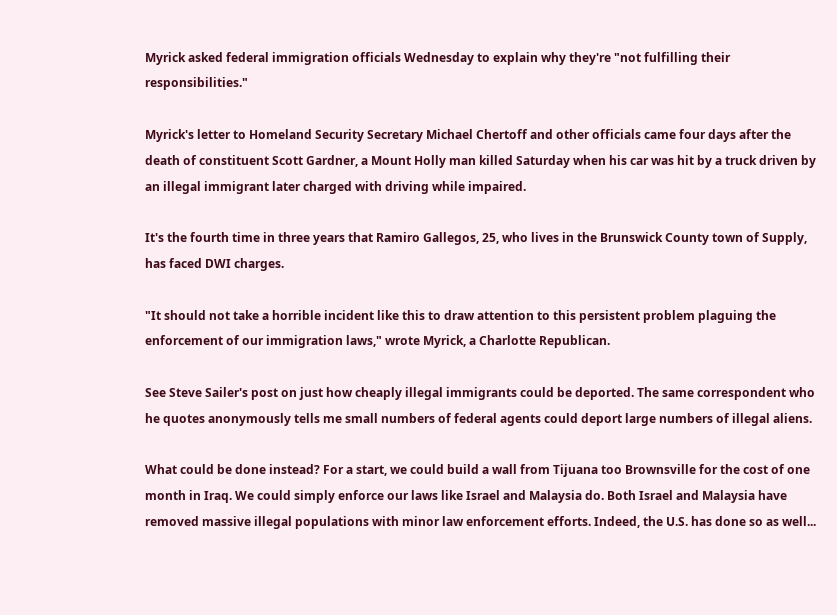Myrick asked federal immigration officials Wednesday to explain why they're "not fulfilling their responsibilities."

Myrick's letter to Homeland Security Secretary Michael Chertoff and other officials came four days after the death of constituent Scott Gardner, a Mount Holly man killed Saturday when his car was hit by a truck driven by an illegal immigrant later charged with driving while impaired.

It's the fourth time in three years that Ramiro Gallegos, 25, who lives in the Brunswick County town of Supply, has faced DWI charges.

"It should not take a horrible incident like this to draw attention to this persistent problem plaguing the enforcement of our immigration laws," wrote Myrick, a Charlotte Republican.

See Steve Sailer's post on just how cheaply illegal immigrants could be deported. The same correspondent who he quotes anonymously tells me small numbers of federal agents could deport large numbers of illegal aliens.

What could be done instead? For a start, we could build a wall from Tijuana too Brownsville for the cost of one month in Iraq. We could simply enforce our laws like Israel and Malaysia do. Both Israel and Malaysia have removed massive illegal populations with minor law enforcement efforts. Indeed, the U.S. has done so as well...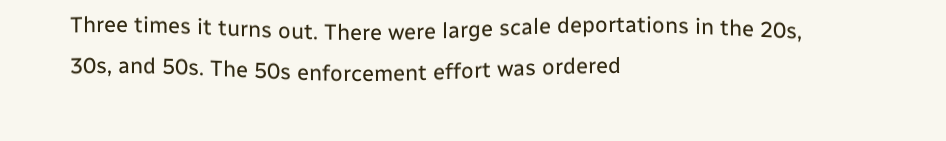Three times it turns out. There were large scale deportations in the 20s, 30s, and 50s. The 50s enforcement effort was ordered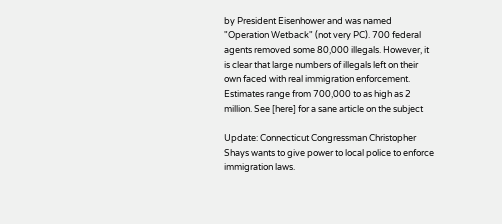by President Eisenhower and was named "Operation Wetback" (not very PC). 700 federal agents removed some 80,000 illegals. However, it is clear that large numbers of illegals left on their own faced with real immigration enforcement. Estimates range from 700,000 to as high as 2 million. See [here] for a sane article on the subject

Update: Connecticut Congressman Christopher Shays wants to give power to local police to enforce immigration laws.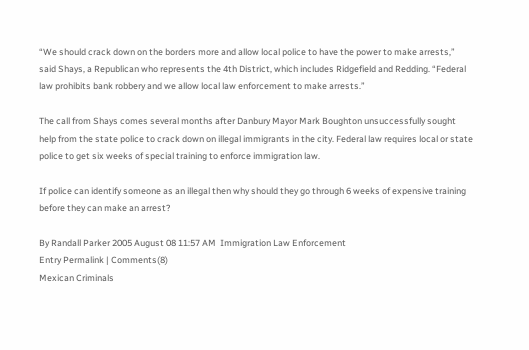“We should crack down on the borders more and allow local police to have the power to make arrests,” said Shays, a Republican who represents the 4th District, which includes Ridgefield and Redding. “Federal law prohibits bank robbery and we allow local law enforcement to make arrests.”

The call from Shays comes several months after Danbury Mayor Mark Boughton unsuccessfully sought help from the state police to crack down on illegal immigrants in the city. Federal law requires local or state police to get six weeks of special training to enforce immigration law.

If police can identify someone as an illegal then why should they go through 6 weeks of expensive training before they can make an arrest?

By Randall Parker 2005 August 08 11:57 AM  Immigration Law Enforcement
Entry Permalink | Comments(8)
Mexican Criminals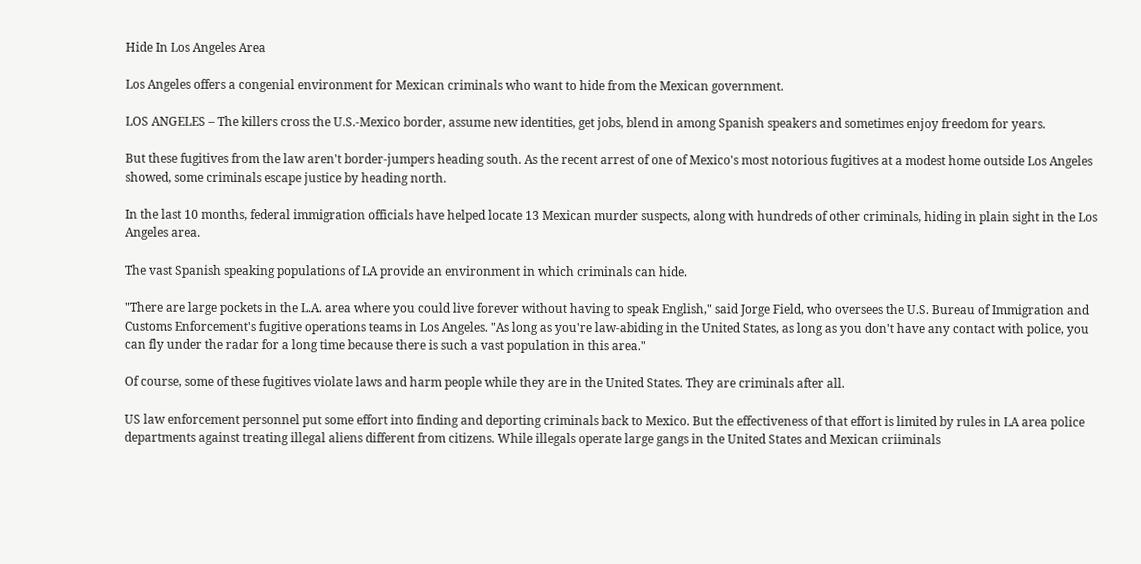Hide In Los Angeles Area

Los Angeles offers a congenial environment for Mexican criminals who want to hide from the Mexican government.

LOS ANGELES – The killers cross the U.S.-Mexico border, assume new identities, get jobs, blend in among Spanish speakers and sometimes enjoy freedom for years.

But these fugitives from the law aren't border-jumpers heading south. As the recent arrest of one of Mexico's most notorious fugitives at a modest home outside Los Angeles showed, some criminals escape justice by heading north.

In the last 10 months, federal immigration officials have helped locate 13 Mexican murder suspects, along with hundreds of other criminals, hiding in plain sight in the Los Angeles area.

The vast Spanish speaking populations of LA provide an environment in which criminals can hide.

"There are large pockets in the L.A. area where you could live forever without having to speak English," said Jorge Field, who oversees the U.S. Bureau of Immigration and Customs Enforcement's fugitive operations teams in Los Angeles. "As long as you're law-abiding in the United States, as long as you don't have any contact with police, you can fly under the radar for a long time because there is such a vast population in this area."

Of course, some of these fugitives violate laws and harm people while they are in the United States. They are criminals after all.

US law enforcement personnel put some effort into finding and deporting criminals back to Mexico. But the effectiveness of that effort is limited by rules in LA area police departments against treating illegal aliens different from citizens. While illegals operate large gangs in the United States and Mexican criiminals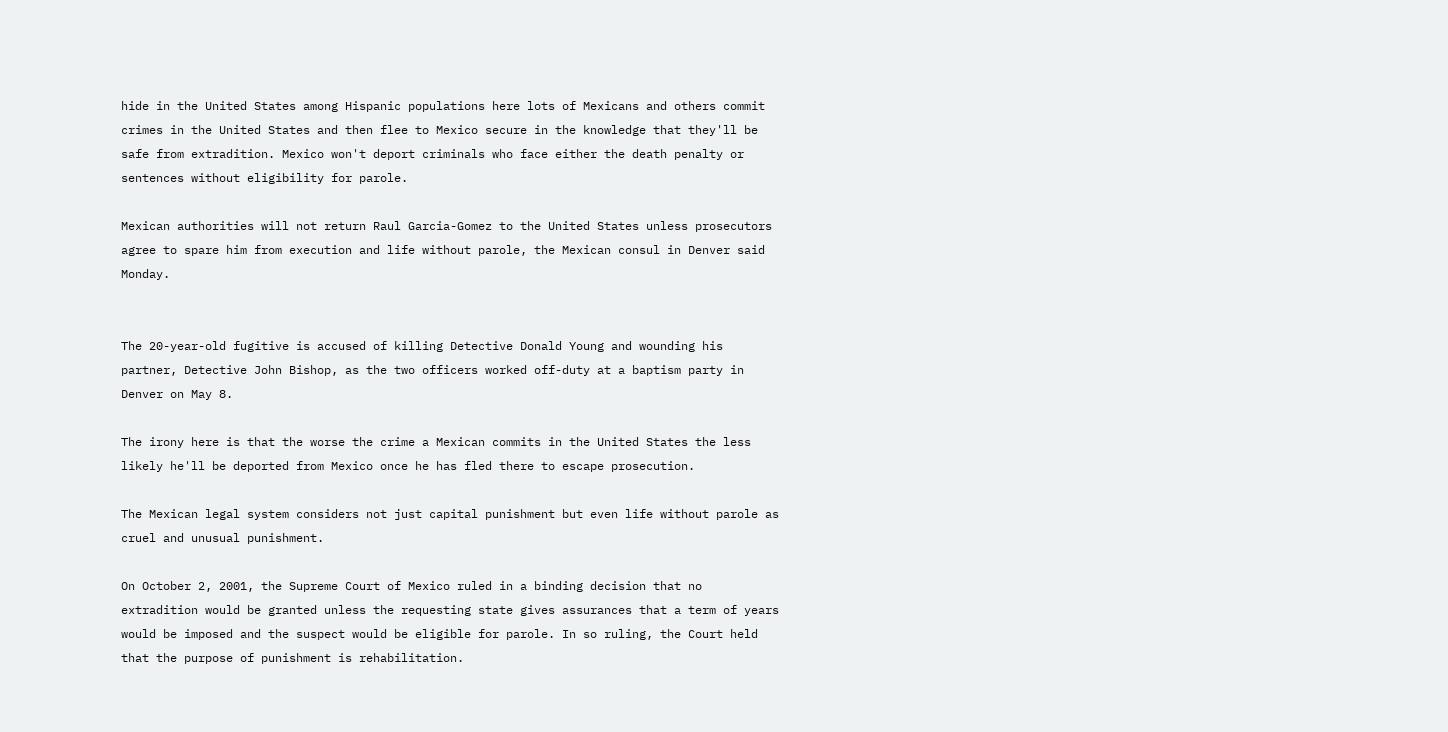hide in the United States among Hispanic populations here lots of Mexicans and others commit crimes in the United States and then flee to Mexico secure in the knowledge that they'll be safe from extradition. Mexico won't deport criminals who face either the death penalty or sentences without eligibility for parole.

Mexican authorities will not return Raul Garcia-Gomez to the United States unless prosecutors agree to spare him from execution and life without parole, the Mexican consul in Denver said Monday.


The 20-year-old fugitive is accused of killing Detective Donald Young and wounding his partner, Detective John Bishop, as the two officers worked off-duty at a baptism party in Denver on May 8.

The irony here is that the worse the crime a Mexican commits in the United States the less likely he'll be deported from Mexico once he has fled there to escape prosecution.

The Mexican legal system considers not just capital punishment but even life without parole as cruel and unusual punishment.

On October 2, 2001, the Supreme Court of Mexico ruled in a binding decision that no extradition would be granted unless the requesting state gives assurances that a term of years would be imposed and the suspect would be eligible for parole. In so ruling, the Court held that the purpose of punishment is rehabilitation.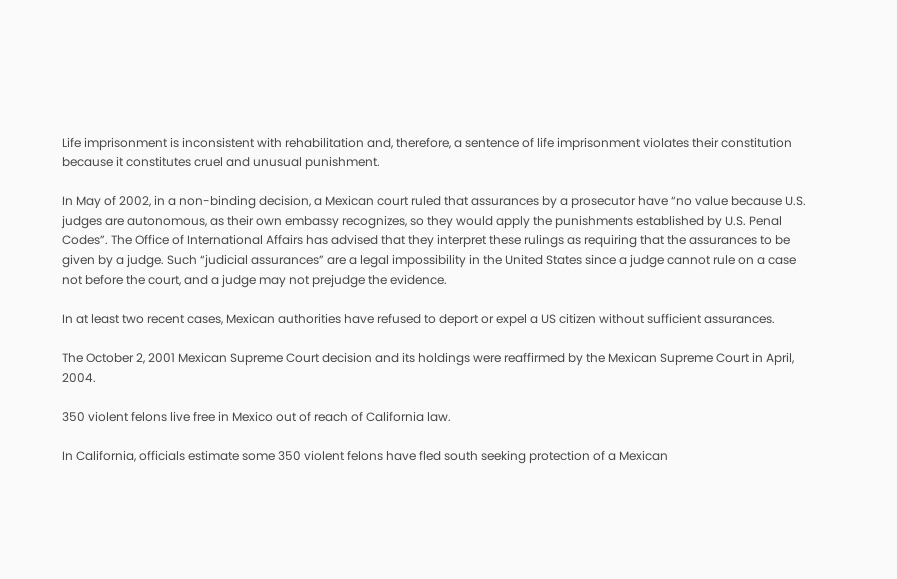Life imprisonment is inconsistent with rehabilitation and, therefore, a sentence of life imprisonment violates their constitution because it constitutes cruel and unusual punishment.

In May of 2002, in a non-binding decision, a Mexican court ruled that assurances by a prosecutor have “no value because U.S. judges are autonomous, as their own embassy recognizes, so they would apply the punishments established by U.S. Penal Codes”. The Office of International Affairs has advised that they interpret these rulings as requiring that the assurances to be given by a judge. Such “judicial assurances” are a legal impossibility in the United States since a judge cannot rule on a case not before the court, and a judge may not prejudge the evidence.

In at least two recent cases, Mexican authorities have refused to deport or expel a US citizen without sufficient assurances.

The October 2, 2001 Mexican Supreme Court decision and its holdings were reaffirmed by the Mexican Supreme Court in April, 2004.

350 violent felons live free in Mexico out of reach of California law.

In California, officials estimate some 350 violent felons have fled south seeking protection of a Mexican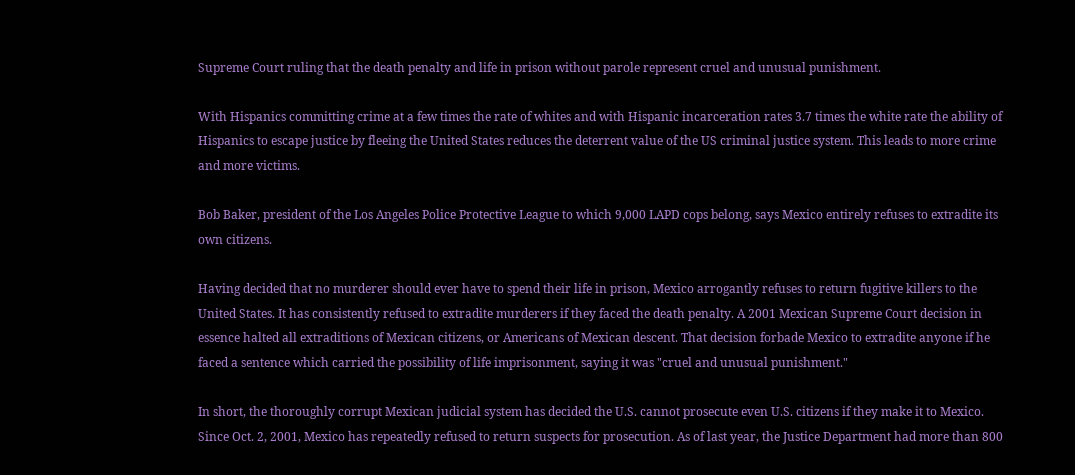Supreme Court ruling that the death penalty and life in prison without parole represent cruel and unusual punishment.

With Hispanics committing crime at a few times the rate of whites and with Hispanic incarceration rates 3.7 times the white rate the ability of Hispanics to escape justice by fleeing the United States reduces the deterrent value of the US criminal justice system. This leads to more crime and more victims.

Bob Baker, president of the Los Angeles Police Protective League to which 9,000 LAPD cops belong, says Mexico entirely refuses to extradite its own citizens.

Having decided that no murderer should ever have to spend their life in prison, Mexico arrogantly refuses to return fugitive killers to the United States. It has consistently refused to extradite murderers if they faced the death penalty. A 2001 Mexican Supreme Court decision in essence halted all extraditions of Mexican citizens, or Americans of Mexican descent. That decision forbade Mexico to extradite anyone if he faced a sentence which carried the possibility of life imprisonment, saying it was "cruel and unusual punishment."

In short, the thoroughly corrupt Mexican judicial system has decided the U.S. cannot prosecute even U.S. citizens if they make it to Mexico. Since Oct. 2, 2001, Mexico has repeatedly refused to return suspects for prosecution. As of last year, the Justice Department had more than 800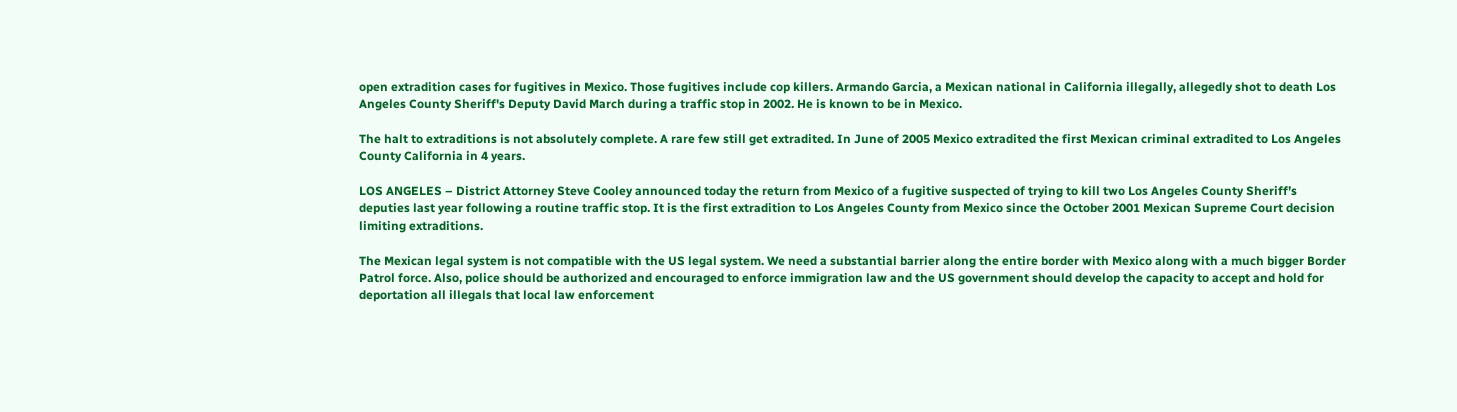open extradition cases for fugitives in Mexico. Those fugitives include cop killers. Armando Garcia, a Mexican national in California illegally, allegedly shot to death Los Angeles County Sheriff's Deputy David March during a traffic stop in 2002. He is known to be in Mexico.

The halt to extraditions is not absolutely complete. A rare few still get extradited. In June of 2005 Mexico extradited the first Mexican criminal extradited to Los Angeles County California in 4 years.

LOS ANGELES – District Attorney Steve Cooley announced today the return from Mexico of a fugitive suspected of trying to kill two Los Angeles County Sheriff’s deputies last year following a routine traffic stop. It is the first extradition to Los Angeles County from Mexico since the October 2001 Mexican Supreme Court decision limiting extraditions.

The Mexican legal system is not compatible with the US legal system. We need a substantial barrier along the entire border with Mexico along with a much bigger Border Patrol force. Also, police should be authorized and encouraged to enforce immigration law and the US government should develop the capacity to accept and hold for deportation all illegals that local law enforcement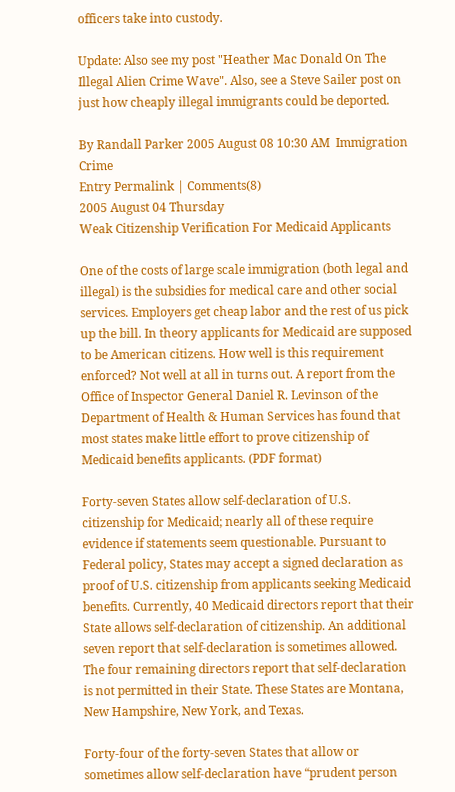officers take into custody.

Update: Also see my post "Heather Mac Donald On The Illegal Alien Crime Wave". Also, see a Steve Sailer post on just how cheaply illegal immigrants could be deported.

By Randall Parker 2005 August 08 10:30 AM  Immigration Crime
Entry Permalink | Comments(8)
2005 August 04 Thursday
Weak Citizenship Verification For Medicaid Applicants

One of the costs of large scale immigration (both legal and illegal) is the subsidies for medical care and other social services. Employers get cheap labor and the rest of us pick up the bill. In theory applicants for Medicaid are supposed to be American citizens. How well is this requirement enforced? Not well at all in turns out. A report from the Office of Inspector General Daniel R. Levinson of the Department of Health & Human Services has found that most states make little effort to prove citizenship of Medicaid benefits applicants. (PDF format)

Forty-seven States allow self-declaration of U.S. citizenship for Medicaid; nearly all of these require evidence if statements seem questionable. Pursuant to Federal policy, States may accept a signed declaration as proof of U.S. citizenship from applicants seeking Medicaid benefits. Currently, 40 Medicaid directors report that their State allows self-declaration of citizenship. An additional seven report that self-declaration is sometimes allowed. The four remaining directors report that self-declaration is not permitted in their State. These States are Montana, New Hampshire, New York, and Texas.

Forty-four of the forty-seven States that allow or sometimes allow self-declaration have “prudent person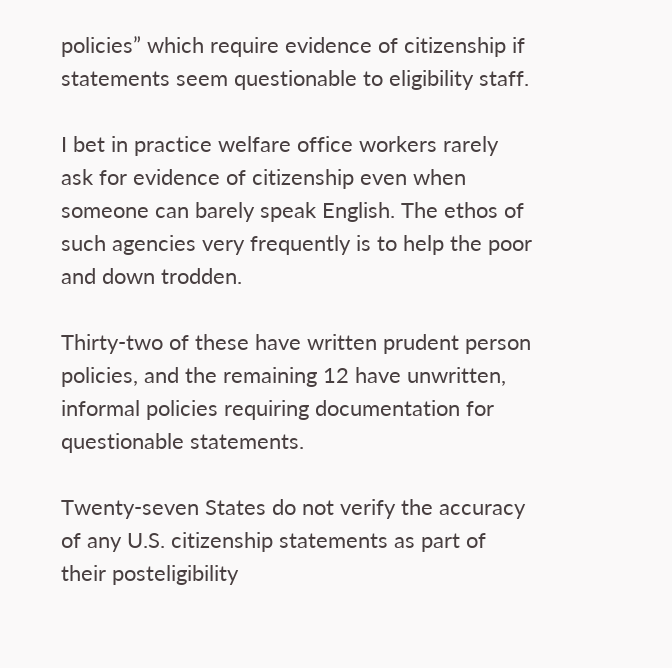policies” which require evidence of citizenship if statements seem questionable to eligibility staff.

I bet in practice welfare office workers rarely ask for evidence of citizenship even when someone can barely speak English. The ethos of such agencies very frequently is to help the poor and down trodden.

Thirty-two of these have written prudent person policies, and the remaining 12 have unwritten, informal policies requiring documentation for questionable statements.

Twenty-seven States do not verify the accuracy of any U.S. citizenship statements as part of their posteligibility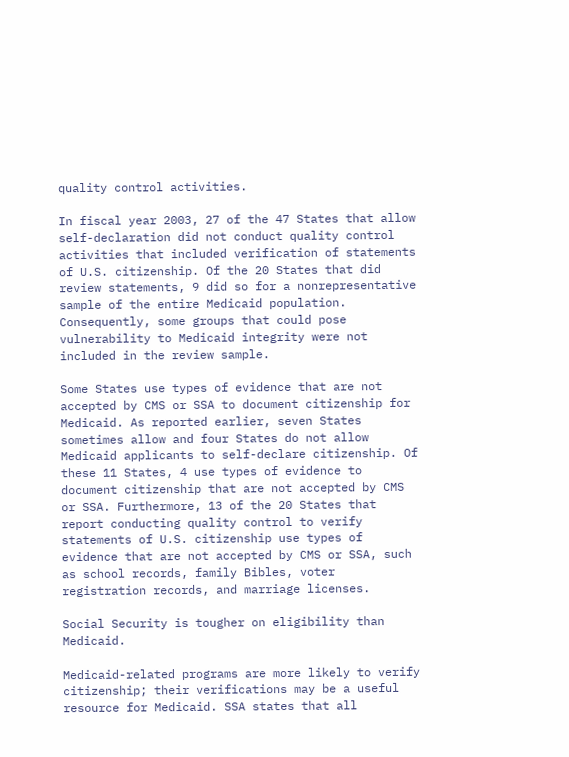quality control activities.

In fiscal year 2003, 27 of the 47 States that allow self-declaration did not conduct quality control activities that included verification of statements of U.S. citizenship. Of the 20 States that did review statements, 9 did so for a nonrepresentative sample of the entire Medicaid population. Consequently, some groups that could pose vulnerability to Medicaid integrity were not included in the review sample.

Some States use types of evidence that are not accepted by CMS or SSA to document citizenship for Medicaid. As reported earlier, seven States sometimes allow and four States do not allow Medicaid applicants to self-declare citizenship. Of these 11 States, 4 use types of evidence to document citizenship that are not accepted by CMS or SSA. Furthermore, 13 of the 20 States that report conducting quality control to verify statements of U.S. citizenship use types of evidence that are not accepted by CMS or SSA, such as school records, family Bibles, voter registration records, and marriage licenses.

Social Security is tougher on eligibility than Medicaid.

Medicaid-related programs are more likely to verify citizenship; their verifications may be a useful resource for Medicaid. SSA states that all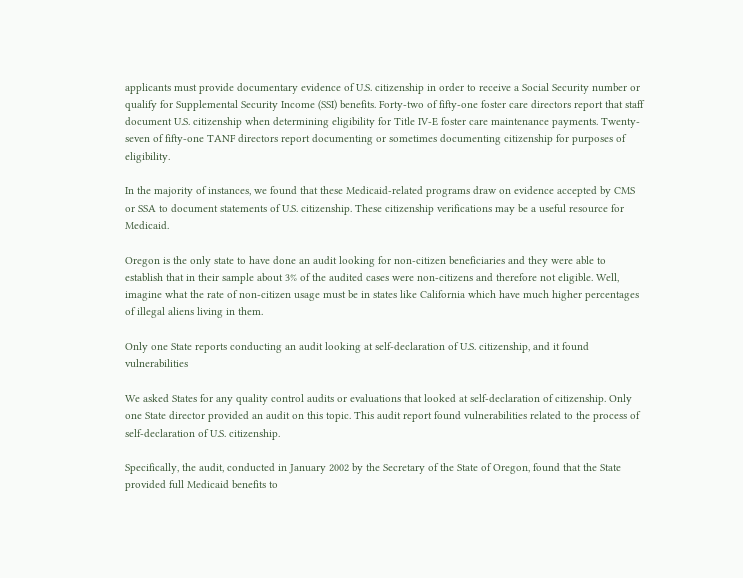applicants must provide documentary evidence of U.S. citizenship in order to receive a Social Security number or qualify for Supplemental Security Income (SSI) benefits. Forty-two of fifty-one foster care directors report that staff document U.S. citizenship when determining eligibility for Title IV-E foster care maintenance payments. Twenty-seven of fifty-one TANF directors report documenting or sometimes documenting citizenship for purposes of eligibility.

In the majority of instances, we found that these Medicaid-related programs draw on evidence accepted by CMS or SSA to document statements of U.S. citizenship. These citizenship verifications may be a useful resource for Medicaid.

Oregon is the only state to have done an audit looking for non-citizen beneficiaries and they were able to establish that in their sample about 3% of the audited cases were non-citizens and therefore not eligible. Well, imagine what the rate of non-citizen usage must be in states like California which have much higher percentages of illegal aliens living in them.

Only one State reports conducting an audit looking at self-declaration of U.S. citizenship, and it found vulnerabilities

We asked States for any quality control audits or evaluations that looked at self-declaration of citizenship. Only one State director provided an audit on this topic. This audit report found vulnerabilities related to the process of self-declaration of U.S. citizenship.

Specifically, the audit, conducted in January 2002 by the Secretary of the State of Oregon, found that the State provided full Medicaid benefits to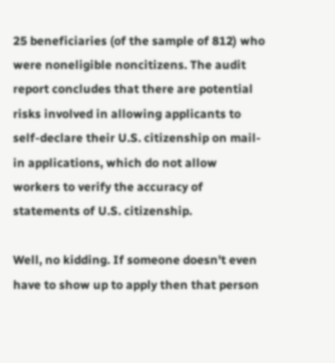25 beneficiaries (of the sample of 812) who were noneligible noncitizens. The audit report concludes that there are potential risks involved in allowing applicants to self-declare their U.S. citizenship on mail-in applications, which do not allow workers to verify the accuracy of statements of U.S. citizenship.

Well, no kidding. If someone doesn't even have to show up to apply then that person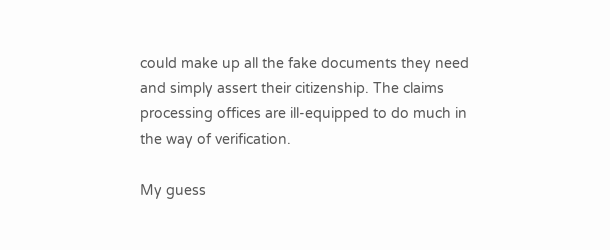could make up all the fake documents they need and simply assert their citizenship. The claims processing offices are ill-equipped to do much in the way of verification.

My guess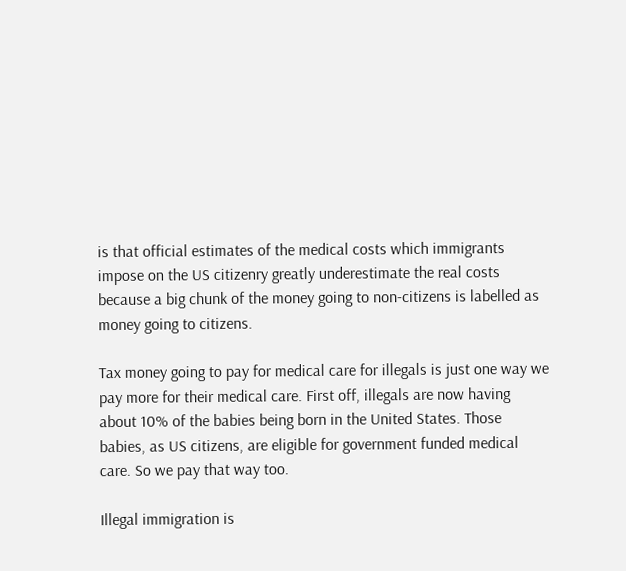is that official estimates of the medical costs which immigrants impose on the US citizenry greatly underestimate the real costs because a big chunk of the money going to non-citizens is labelled as money going to citizens.

Tax money going to pay for medical care for illegals is just one way we pay more for their medical care. First off, illegals are now having about 10% of the babies being born in the United States. Those babies, as US citizens, are eligible for government funded medical care. So we pay that way too.

Illegal immigration is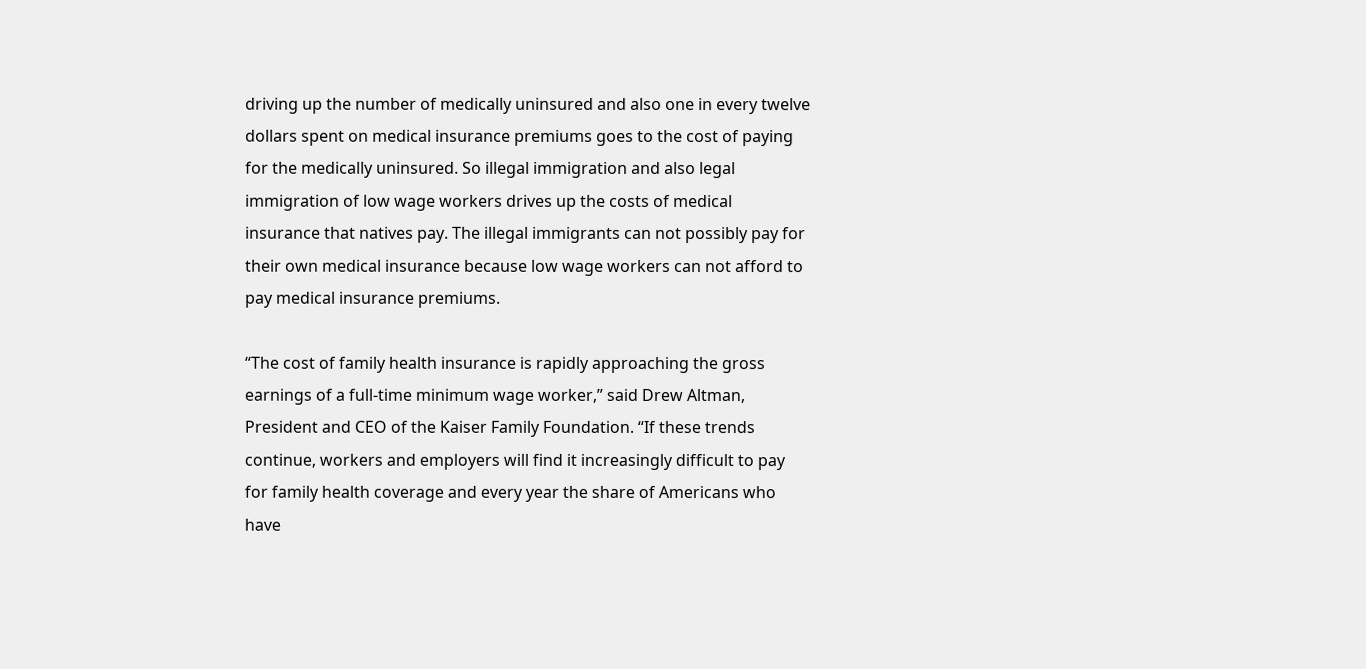driving up the number of medically uninsured and also one in every twelve dollars spent on medical insurance premiums goes to the cost of paying for the medically uninsured. So illegal immigration and also legal immigration of low wage workers drives up the costs of medical insurance that natives pay. The illegal immigrants can not possibly pay for their own medical insurance because low wage workers can not afford to pay medical insurance premiums.

“The cost of family health insurance is rapidly approaching the gross earnings of a full-time minimum wage worker,” said Drew Altman, President and CEO of the Kaiser Family Foundation. “If these trends continue, workers and employers will find it increasingly difficult to pay for family health coverage and every year the share of Americans who have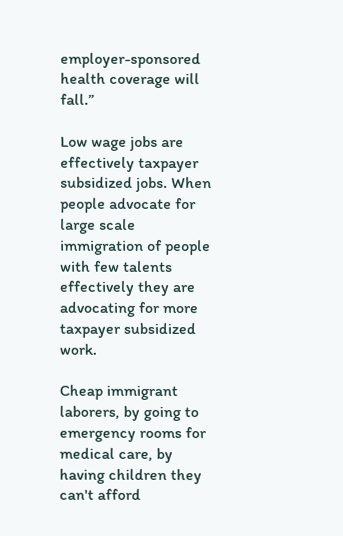employer-sponsored health coverage will fall.”

Low wage jobs are effectively taxpayer subsidized jobs. When people advocate for large scale immigration of people with few talents effectively they are advocating for more taxpayer subsidized work.

Cheap immigrant laborers, by going to emergency rooms for medical care, by having children they can't afford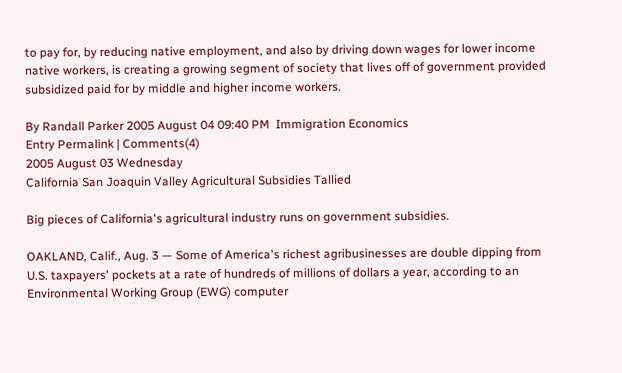to pay for, by reducing native employment, and also by driving down wages for lower income native workers, is creating a growing segment of society that lives off of government provided subsidized paid for by middle and higher income workers.

By Randall Parker 2005 August 04 09:40 PM  Immigration Economics
Entry Permalink | Comments(4)
2005 August 03 Wednesday
California San Joaquin Valley Agricultural Subsidies Tallied

Big pieces of California's agricultural industry runs on government subsidies.

OAKLAND, Calif., Aug. 3 — Some of America's richest agribusinesses are double dipping from U.S. taxpayers' pockets at a rate of hundreds of millions of dollars a year, according to an Environmental Working Group (EWG) computer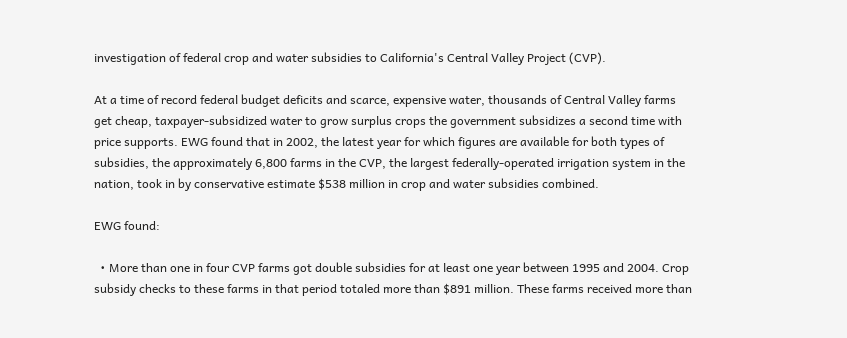investigation of federal crop and water subsidies to California's Central Valley Project (CVP).

At a time of record federal budget deficits and scarce, expensive water, thousands of Central Valley farms get cheap, taxpayer-subsidized water to grow surplus crops the government subsidizes a second time with price supports. EWG found that in 2002, the latest year for which figures are available for both types of subsidies, the approximately 6,800 farms in the CVP, the largest federally-operated irrigation system in the nation, took in by conservative estimate $538 million in crop and water subsidies combined.

EWG found:

  • More than one in four CVP farms got double subsidies for at least one year between 1995 and 2004. Crop subsidy checks to these farms in that period totaled more than $891 million. These farms received more than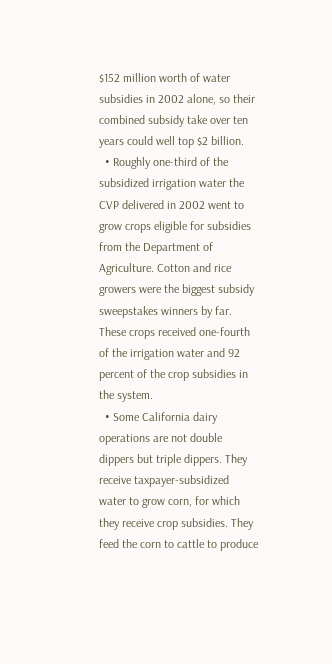$152 million worth of water subsidies in 2002 alone, so their combined subsidy take over ten years could well top $2 billion.
  • Roughly one-third of the subsidized irrigation water the CVP delivered in 2002 went to grow crops eligible for subsidies from the Department of Agriculture. Cotton and rice growers were the biggest subsidy sweepstakes winners by far. These crops received one-fourth of the irrigation water and 92 percent of the crop subsidies in the system.
  • Some California dairy operations are not double dippers but triple dippers. They receive taxpayer-subsidized water to grow corn, for which they receive crop subsidies. They feed the corn to cattle to produce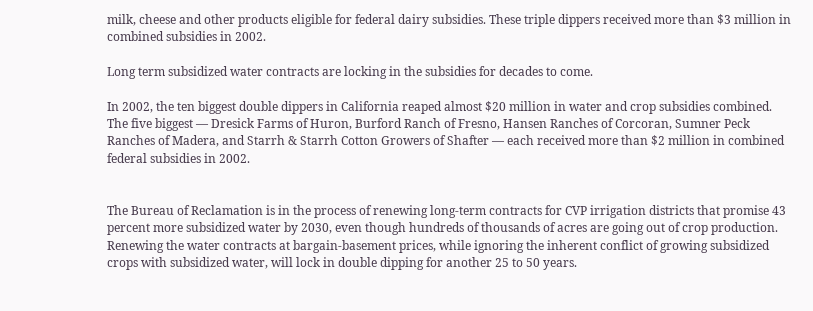milk, cheese and other products eligible for federal dairy subsidies. These triple dippers received more than $3 million in combined subsidies in 2002.

Long term subsidized water contracts are locking in the subsidies for decades to come.

In 2002, the ten biggest double dippers in California reaped almost $20 million in water and crop subsidies combined. The five biggest — Dresick Farms of Huron, Burford Ranch of Fresno, Hansen Ranches of Corcoran, Sumner Peck Ranches of Madera, and Starrh & Starrh Cotton Growers of Shafter — each received more than $2 million in combined federal subsidies in 2002.


The Bureau of Reclamation is in the process of renewing long-term contracts for CVP irrigation districts that promise 43 percent more subsidized water by 2030, even though hundreds of thousands of acres are going out of crop production. Renewing the water contracts at bargain-basement prices, while ignoring the inherent conflict of growing subsidized crops with subsidized water, will lock in double dipping for another 25 to 50 years.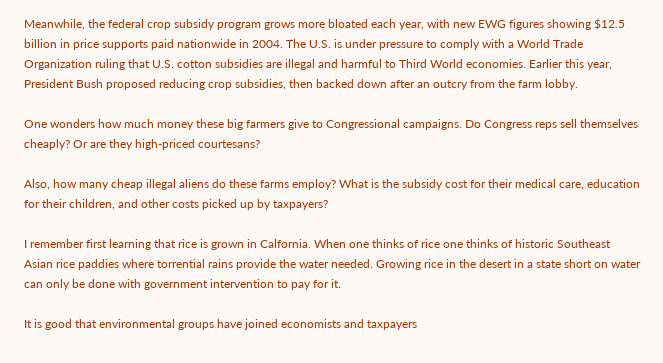Meanwhile, the federal crop subsidy program grows more bloated each year, with new EWG figures showing $12.5 billion in price supports paid nationwide in 2004. The U.S. is under pressure to comply with a World Trade Organization ruling that U.S. cotton subsidies are illegal and harmful to Third World economies. Earlier this year, President Bush proposed reducing crop subsidies, then backed down after an outcry from the farm lobby.

One wonders how much money these big farmers give to Congressional campaigns. Do Congress reps sell themselves cheaply? Or are they high-priced courtesans?

Also, how many cheap illegal aliens do these farms employ? What is the subsidy cost for their medical care, education for their children, and other costs picked up by taxpayers?

I remember first learning that rice is grown in Calfornia. When one thinks of rice one thinks of historic Southeast Asian rice paddies where torrential rains provide the water needed. Growing rice in the desert in a state short on water can only be done with government intervention to pay for it.

It is good that environmental groups have joined economists and taxpayers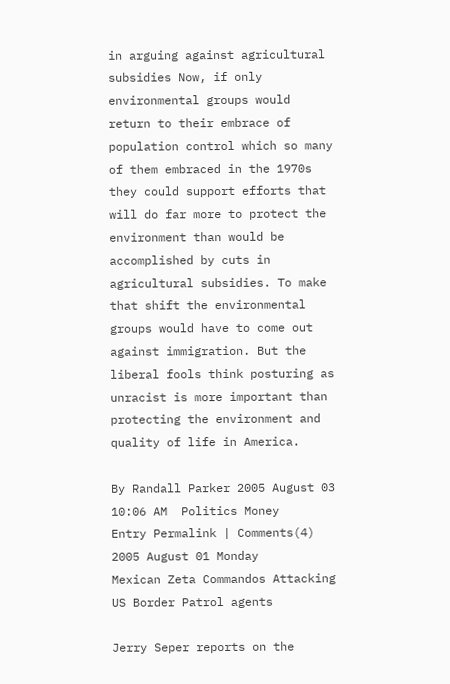in arguing against agricultural subsidies Now, if only environmental groups would return to their embrace of population control which so many of them embraced in the 1970s they could support efforts that will do far more to protect the environment than would be accomplished by cuts in agricultural subsidies. To make that shift the environmental groups would have to come out against immigration. But the liberal fools think posturing as unracist is more important than protecting the environment and quality of life in America.

By Randall Parker 2005 August 03 10:06 AM  Politics Money
Entry Permalink | Comments(4)
2005 August 01 Monday
Mexican Zeta Commandos Attacking US Border Patrol agents

Jerry Seper reports on the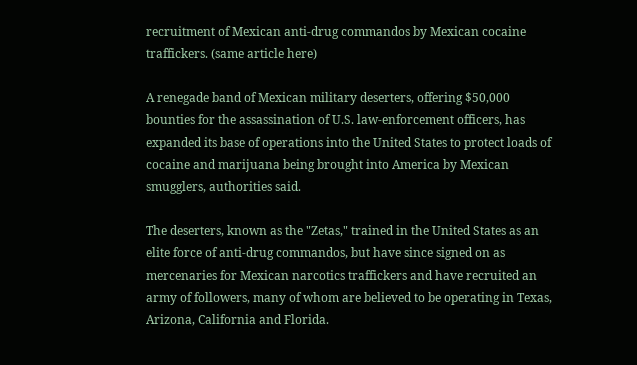recruitment of Mexican anti-drug commandos by Mexican cocaine traffickers. (same article here)

A renegade band of Mexican military deserters, offering $50,000 bounties for the assassination of U.S. law-enforcement officers, has expanded its base of operations into the United States to protect loads of cocaine and marijuana being brought into America by Mexican smugglers, authorities said.

The deserters, known as the "Zetas," trained in the United States as an elite force of anti-drug commandos, but have since signed on as mercenaries for Mexican narcotics traffickers and have recruited an army of followers, many of whom are believed to be operating in Texas, Arizona, California and Florida.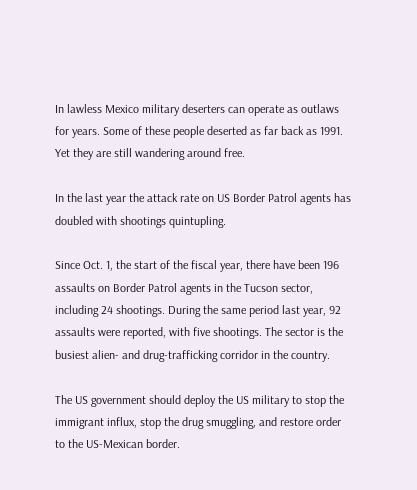In lawless Mexico military deserters can operate as outlaws for years. Some of these people deserted as far back as 1991. Yet they are still wandering around free.

In the last year the attack rate on US Border Patrol agents has doubled with shootings quintupling.

Since Oct. 1, the start of the fiscal year, there have been 196 assaults on Border Patrol agents in the Tucson sector, including 24 shootings. During the same period last year, 92 assaults were reported, with five shootings. The sector is the busiest alien- and drug-trafficking corridor in the country.

The US government should deploy the US military to stop the immigrant influx, stop the drug smuggling, and restore order to the US-Mexican border.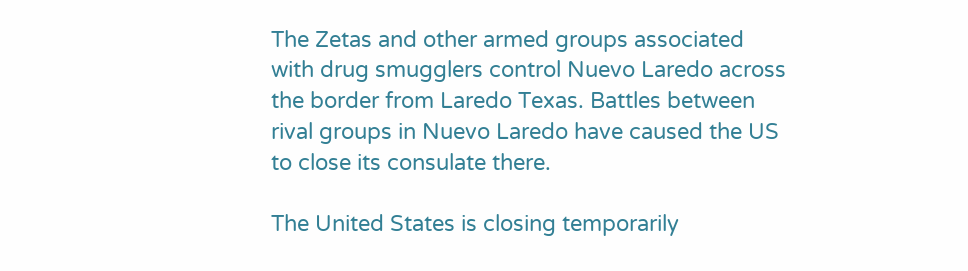The Zetas and other armed groups associated with drug smugglers control Nuevo Laredo across the border from Laredo Texas. Battles between rival groups in Nuevo Laredo have caused the US to close its consulate there.

The United States is closing temporarily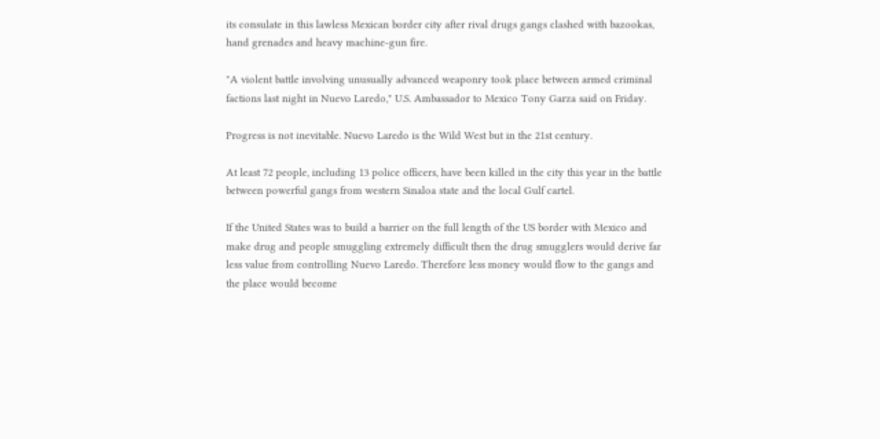its consulate in this lawless Mexican border city after rival drugs gangs clashed with bazookas, hand grenades and heavy machine-gun fire.

"A violent battle involving unusually advanced weaponry took place between armed criminal factions last night in Nuevo Laredo," U.S. Ambassador to Mexico Tony Garza said on Friday.

Progress is not inevitable. Nuevo Laredo is the Wild West but in the 21st century.

At least 72 people, including 13 police officers, have been killed in the city this year in the battle between powerful gangs from western Sinaloa state and the local Gulf cartel.

If the United States was to build a barrier on the full length of the US border with Mexico and make drug and people smuggling extremely difficult then the drug smugglers would derive far less value from controlling Nuevo Laredo. Therefore less money would flow to the gangs and the place would become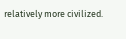relatively more civilized.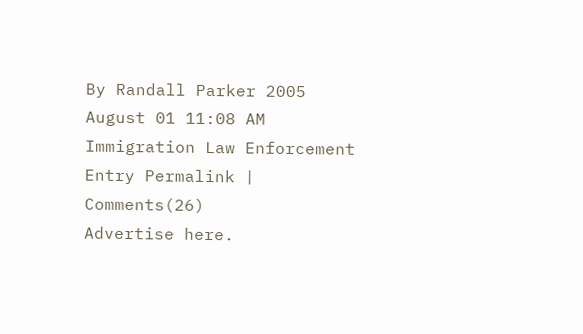By Randall Parker 2005 August 01 11:08 AM  Immigration Law Enforcement
Entry Permalink | Comments(26)
Advertise here.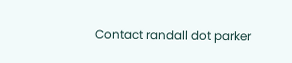Contact randall dot parker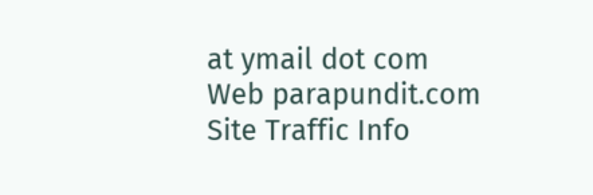at ymail dot com
Web parapundit.com
Site Traffic Info